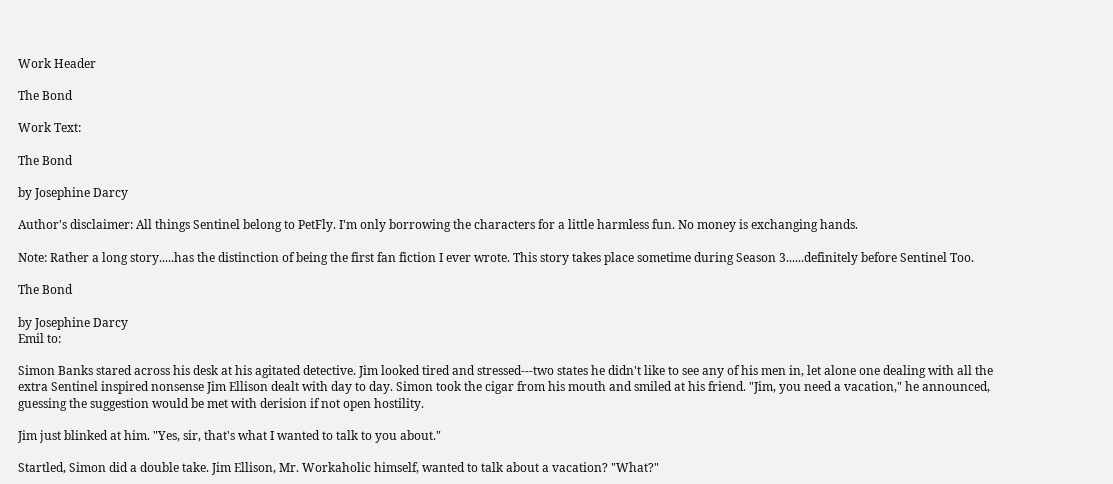Work Header

The Bond

Work Text:

The Bond

by Josephine Darcy

Author's disclaimer: All things Sentinel belong to PetFly. I'm only borrowing the characters for a little harmless fun. No money is exchanging hands.

Note: Rather a long story.....has the distinction of being the first fan fiction I ever wrote. This story takes place sometime during Season 3......definitely before Sentinel Too.

The Bond

by Josephine Darcy
Emil to:

Simon Banks stared across his desk at his agitated detective. Jim looked tired and stressed---two states he didn't like to see any of his men in, let alone one dealing with all the extra Sentinel inspired nonsense Jim Ellison dealt with day to day. Simon took the cigar from his mouth and smiled at his friend. "Jim, you need a vacation," he announced, guessing the suggestion would be met with derision if not open hostility.

Jim just blinked at him. "Yes, sir, that's what I wanted to talk to you about."

Startled, Simon did a double take. Jim Ellison, Mr. Workaholic himself, wanted to talk about a vacation? "What?"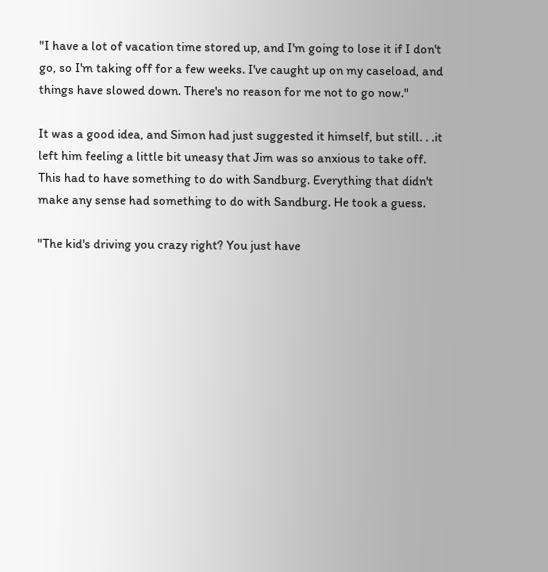"I have a lot of vacation time stored up, and I'm going to lose it if I don't go, so I'm taking off for a few weeks. I've caught up on my caseload, and things have slowed down. There's no reason for me not to go now."

It was a good idea, and Simon had just suggested it himself, but still. . .it left him feeling a little bit uneasy that Jim was so anxious to take off. This had to have something to do with Sandburg. Everything that didn't make any sense had something to do with Sandburg. He took a guess.

"The kid's driving you crazy right? You just have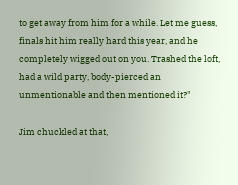to get away from him for a while. Let me guess, finals hit him really hard this year, and he completely wigged out on you. Trashed the loft, had a wild party, body-pierced an unmentionable and then mentioned it?"

Jim chuckled at that,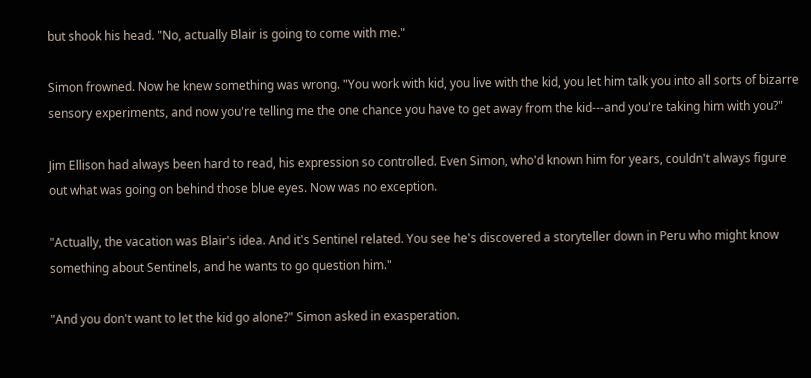but shook his head. "No, actually Blair is going to come with me."

Simon frowned. Now he knew something was wrong. "You work with kid, you live with the kid, you let him talk you into all sorts of bizarre sensory experiments, and now you're telling me the one chance you have to get away from the kid---and you're taking him with you?"

Jim Ellison had always been hard to read, his expression so controlled. Even Simon, who'd known him for years, couldn't always figure out what was going on behind those blue eyes. Now was no exception.

"Actually, the vacation was Blair's idea. And it's Sentinel related. You see he's discovered a storyteller down in Peru who might know something about Sentinels, and he wants to go question him."

"And you don't want to let the kid go alone?" Simon asked in exasperation.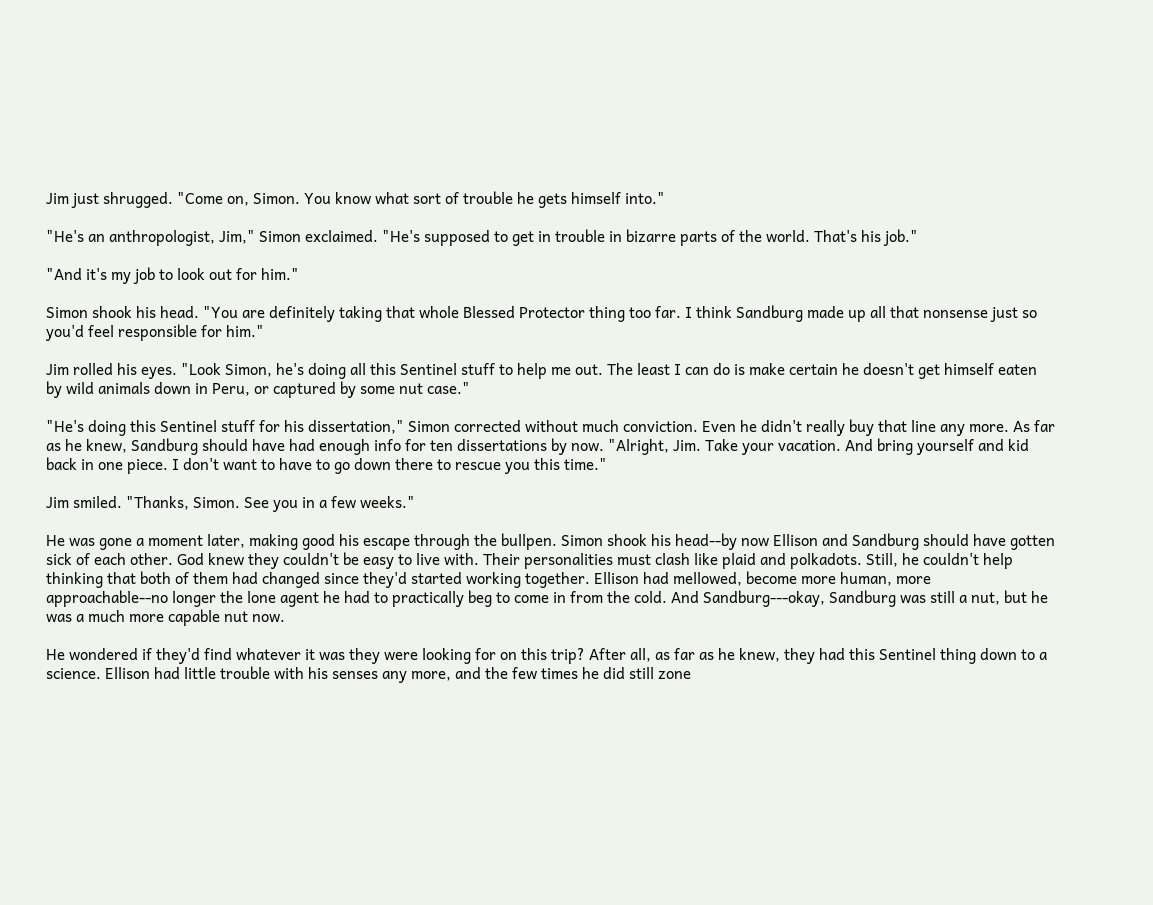Jim just shrugged. "Come on, Simon. You know what sort of trouble he gets himself into."

"He's an anthropologist, Jim," Simon exclaimed. "He's supposed to get in trouble in bizarre parts of the world. That's his job."

"And it's my job to look out for him."

Simon shook his head. "You are definitely taking that whole Blessed Protector thing too far. I think Sandburg made up all that nonsense just so you'd feel responsible for him."

Jim rolled his eyes. "Look Simon, he's doing all this Sentinel stuff to help me out. The least I can do is make certain he doesn't get himself eaten by wild animals down in Peru, or captured by some nut case."

"He's doing this Sentinel stuff for his dissertation," Simon corrected without much conviction. Even he didn't really buy that line any more. As far as he knew, Sandburg should have had enough info for ten dissertations by now. "Alright, Jim. Take your vacation. And bring yourself and kid back in one piece. I don't want to have to go down there to rescue you this time."

Jim smiled. "Thanks, Simon. See you in a few weeks."

He was gone a moment later, making good his escape through the bullpen. Simon shook his head--by now Ellison and Sandburg should have gotten sick of each other. God knew they couldn't be easy to live with. Their personalities must clash like plaid and polkadots. Still, he couldn't help thinking that both of them had changed since they'd started working together. Ellison had mellowed, become more human, more approachable--no longer the lone agent he had to practically beg to come in from the cold. And Sandburg---okay, Sandburg was still a nut, but he was a much more capable nut now.

He wondered if they'd find whatever it was they were looking for on this trip? After all, as far as he knew, they had this Sentinel thing down to a science. Ellison had little trouble with his senses any more, and the few times he did still zone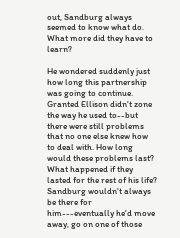out, Sandburg always seemed to know what do. What more did they have to learn?

He wondered suddenly just how long this partnership was going to continue. Granted Ellison didn't zone the way he used to--but there were still problems that no one else knew how to deal with. How long would these problems last? What happened if they lasted for the rest of his life? Sandburg wouldn't always be there for him---eventually he'd move away, go on one of those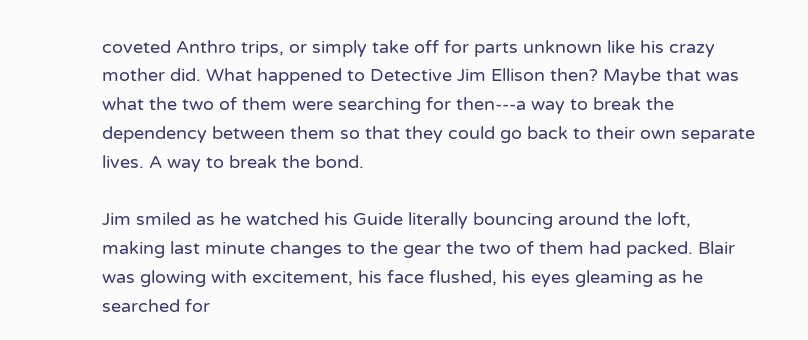coveted Anthro trips, or simply take off for parts unknown like his crazy mother did. What happened to Detective Jim Ellison then? Maybe that was what the two of them were searching for then---a way to break the dependency between them so that they could go back to their own separate lives. A way to break the bond.

Jim smiled as he watched his Guide literally bouncing around the loft, making last minute changes to the gear the two of them had packed. Blair was glowing with excitement, his face flushed, his eyes gleaming as he searched for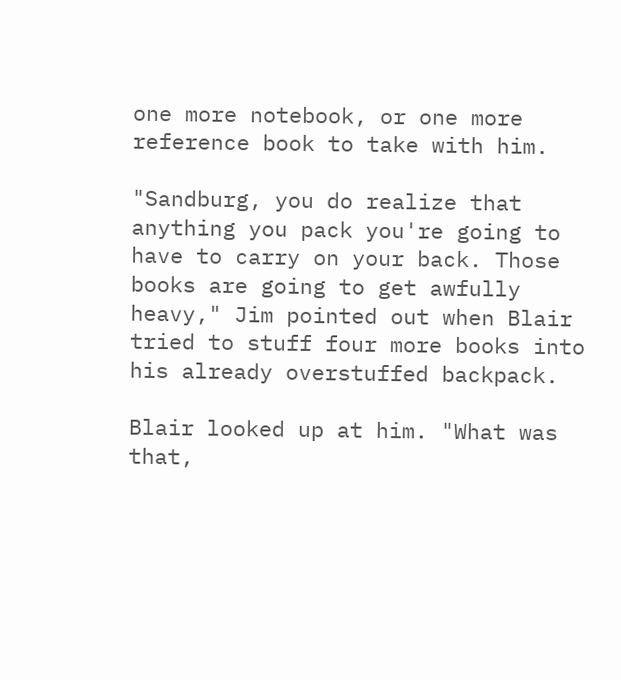one more notebook, or one more reference book to take with him.

"Sandburg, you do realize that anything you pack you're going to have to carry on your back. Those books are going to get awfully heavy," Jim pointed out when Blair tried to stuff four more books into his already overstuffed backpack.

Blair looked up at him. "What was that,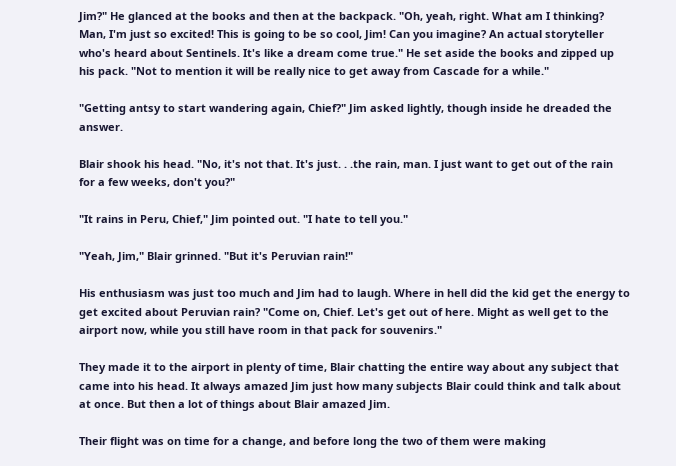Jim?" He glanced at the books and then at the backpack. "Oh, yeah, right. What am I thinking? Man, I'm just so excited! This is going to be so cool, Jim! Can you imagine? An actual storyteller who's heard about Sentinels. It's like a dream come true." He set aside the books and zipped up his pack. "Not to mention it will be really nice to get away from Cascade for a while."

"Getting antsy to start wandering again, Chief?" Jim asked lightly, though inside he dreaded the answer.

Blair shook his head. "No, it's not that. It's just. . .the rain, man. I just want to get out of the rain for a few weeks, don't you?"

"It rains in Peru, Chief," Jim pointed out. "I hate to tell you."

"Yeah, Jim," Blair grinned. "But it's Peruvian rain!"

His enthusiasm was just too much and Jim had to laugh. Where in hell did the kid get the energy to get excited about Peruvian rain? "Come on, Chief. Let's get out of here. Might as well get to the airport now, while you still have room in that pack for souvenirs."

They made it to the airport in plenty of time, Blair chatting the entire way about any subject that came into his head. It always amazed Jim just how many subjects Blair could think and talk about at once. But then a lot of things about Blair amazed Jim.

Their flight was on time for a change, and before long the two of them were making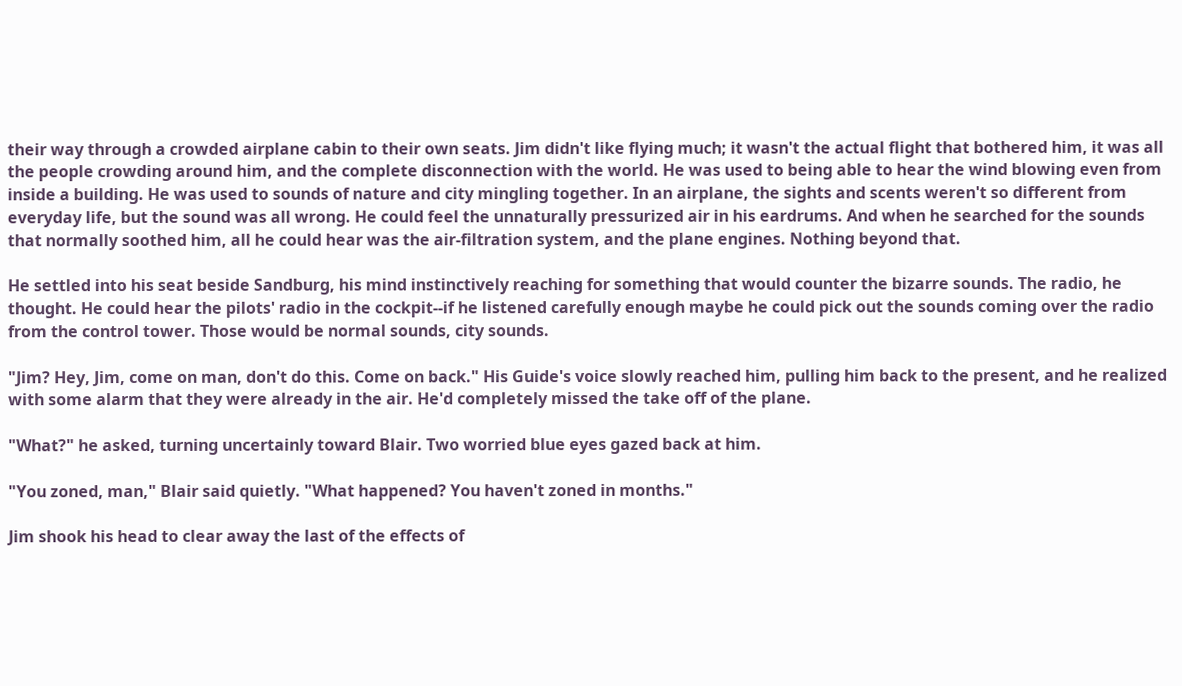their way through a crowded airplane cabin to their own seats. Jim didn't like flying much; it wasn't the actual flight that bothered him, it was all the people crowding around him, and the complete disconnection with the world. He was used to being able to hear the wind blowing even from inside a building. He was used to sounds of nature and city mingling together. In an airplane, the sights and scents weren't so different from everyday life, but the sound was all wrong. He could feel the unnaturally pressurized air in his eardrums. And when he searched for the sounds that normally soothed him, all he could hear was the air-filtration system, and the plane engines. Nothing beyond that.

He settled into his seat beside Sandburg, his mind instinctively reaching for something that would counter the bizarre sounds. The radio, he thought. He could hear the pilots' radio in the cockpit--if he listened carefully enough maybe he could pick out the sounds coming over the radio from the control tower. Those would be normal sounds, city sounds.

"Jim? Hey, Jim, come on man, don't do this. Come on back." His Guide's voice slowly reached him, pulling him back to the present, and he realized with some alarm that they were already in the air. He'd completely missed the take off of the plane.

"What?" he asked, turning uncertainly toward Blair. Two worried blue eyes gazed back at him.

"You zoned, man," Blair said quietly. "What happened? You haven't zoned in months."

Jim shook his head to clear away the last of the effects of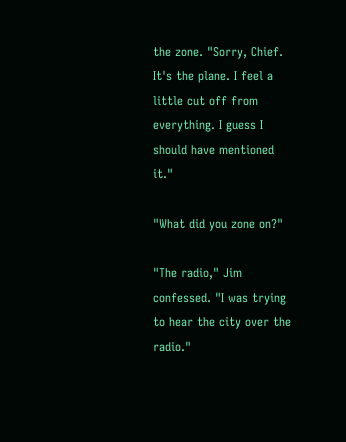the zone. "Sorry, Chief. It's the plane. I feel a little cut off from everything. I guess I should have mentioned it."

"What did you zone on?"

"The radio," Jim confessed. "I was trying to hear the city over the radio."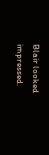Blair looked impressed.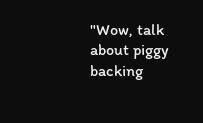"Wow, talk about piggy backing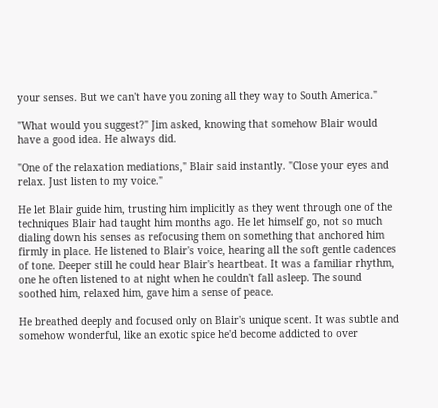your senses. But we can't have you zoning all they way to South America."

"What would you suggest?" Jim asked, knowing that somehow Blair would have a good idea. He always did.

"One of the relaxation mediations," Blair said instantly. "Close your eyes and relax. Just listen to my voice."

He let Blair guide him, trusting him implicitly as they went through one of the techniques Blair had taught him months ago. He let himself go, not so much dialing down his senses as refocusing them on something that anchored him firmly in place. He listened to Blair's voice, hearing all the soft gentle cadences of tone. Deeper still he could hear Blair's heartbeat. It was a familiar rhythm, one he often listened to at night when he couldn't fall asleep. The sound soothed him, relaxed him, gave him a sense of peace.

He breathed deeply and focused only on Blair's unique scent. It was subtle and somehow wonderful, like an exotic spice he'd become addicted to over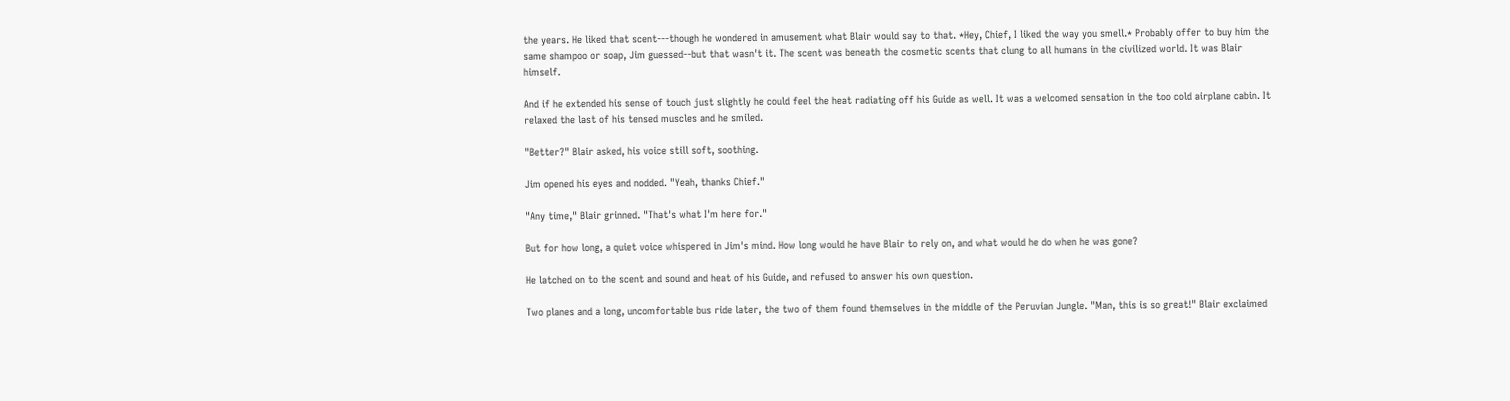the years. He liked that scent---though he wondered in amusement what Blair would say to that. *Hey, Chief, I liked the way you smell.* Probably offer to buy him the same shampoo or soap, Jim guessed--but that wasn't it. The scent was beneath the cosmetic scents that clung to all humans in the civilized world. It was Blair himself.

And if he extended his sense of touch just slightly he could feel the heat radiating off his Guide as well. It was a welcomed sensation in the too cold airplane cabin. It relaxed the last of his tensed muscles and he smiled.

"Better?" Blair asked, his voice still soft, soothing.

Jim opened his eyes and nodded. "Yeah, thanks Chief."

"Any time," Blair grinned. "That's what I'm here for."

But for how long, a quiet voice whispered in Jim's mind. How long would he have Blair to rely on, and what would he do when he was gone?

He latched on to the scent and sound and heat of his Guide, and refused to answer his own question.

Two planes and a long, uncomfortable bus ride later, the two of them found themselves in the middle of the Peruvian Jungle. "Man, this is so great!" Blair exclaimed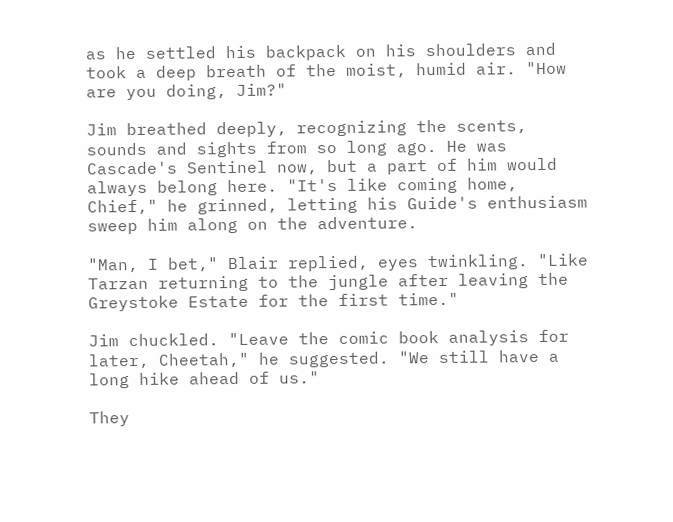as he settled his backpack on his shoulders and took a deep breath of the moist, humid air. "How are you doing, Jim?"

Jim breathed deeply, recognizing the scents, sounds and sights from so long ago. He was Cascade's Sentinel now, but a part of him would always belong here. "It's like coming home, Chief," he grinned, letting his Guide's enthusiasm sweep him along on the adventure.

"Man, I bet," Blair replied, eyes twinkling. "Like Tarzan returning to the jungle after leaving the Greystoke Estate for the first time."

Jim chuckled. "Leave the comic book analysis for later, Cheetah," he suggested. "We still have a long hike ahead of us."

They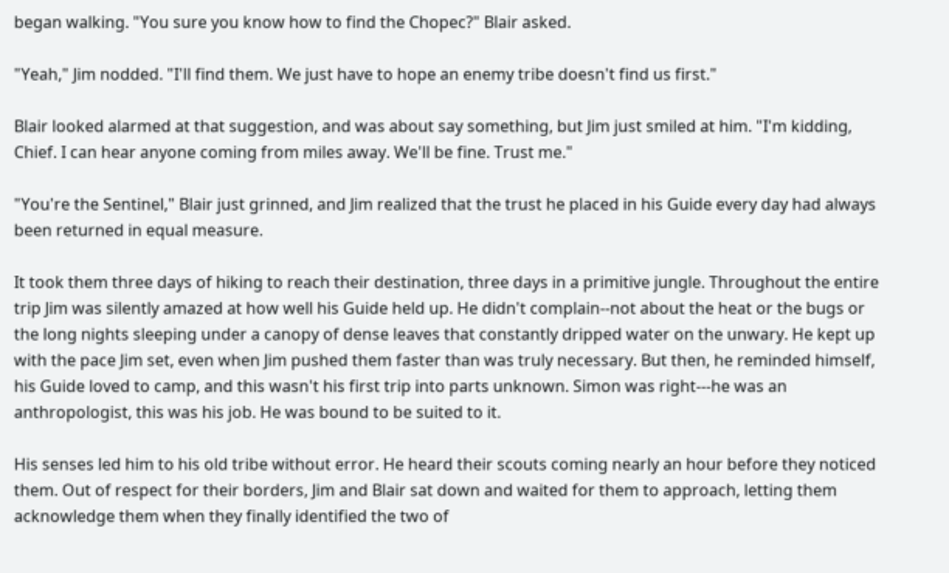began walking. "You sure you know how to find the Chopec?" Blair asked.

"Yeah," Jim nodded. "I'll find them. We just have to hope an enemy tribe doesn't find us first."

Blair looked alarmed at that suggestion, and was about say something, but Jim just smiled at him. "I'm kidding, Chief. I can hear anyone coming from miles away. We'll be fine. Trust me."

"You're the Sentinel," Blair just grinned, and Jim realized that the trust he placed in his Guide every day had always been returned in equal measure.

It took them three days of hiking to reach their destination, three days in a primitive jungle. Throughout the entire trip Jim was silently amazed at how well his Guide held up. He didn't complain--not about the heat or the bugs or the long nights sleeping under a canopy of dense leaves that constantly dripped water on the unwary. He kept up with the pace Jim set, even when Jim pushed them faster than was truly necessary. But then, he reminded himself, his Guide loved to camp, and this wasn't his first trip into parts unknown. Simon was right---he was an anthropologist, this was his job. He was bound to be suited to it.

His senses led him to his old tribe without error. He heard their scouts coming nearly an hour before they noticed them. Out of respect for their borders, Jim and Blair sat down and waited for them to approach, letting them acknowledge them when they finally identified the two of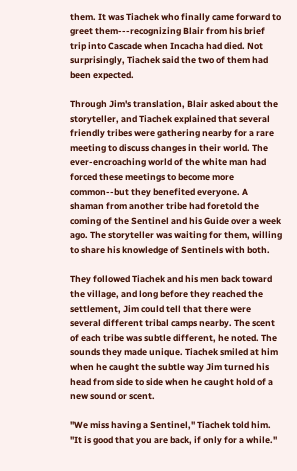them. It was Tiachek who finally came forward to greet them---recognizing Blair from his brief trip into Cascade when Incacha had died. Not surprisingly, Tiachek said the two of them had been expected.

Through Jim's translation, Blair asked about the storyteller, and Tiachek explained that several friendly tribes were gathering nearby for a rare meeting to discuss changes in their world. The ever-encroaching world of the white man had forced these meetings to become more common--but they benefited everyone. A shaman from another tribe had foretold the coming of the Sentinel and his Guide over a week ago. The storyteller was waiting for them, willing to share his knowledge of Sentinels with both.

They followed Tiachek and his men back toward the village, and long before they reached the settlement, Jim could tell that there were several different tribal camps nearby. The scent of each tribe was subtle different, he noted. The sounds they made unique. Tiachek smiled at him when he caught the subtle way Jim turned his head from side to side when he caught hold of a new sound or scent.

"We miss having a Sentinel," Tiachek told him. "It is good that you are back, if only for a while."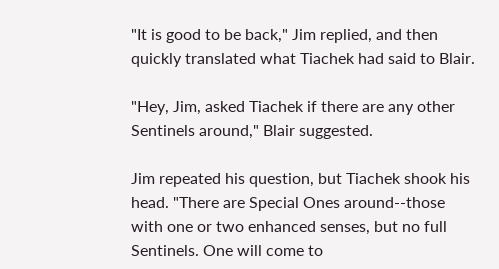"It is good to be back," Jim replied, and then quickly translated what Tiachek had said to Blair.

"Hey, Jim, asked Tiachek if there are any other Sentinels around," Blair suggested.

Jim repeated his question, but Tiachek shook his head. "There are Special Ones around--those with one or two enhanced senses, but no full Sentinels. One will come to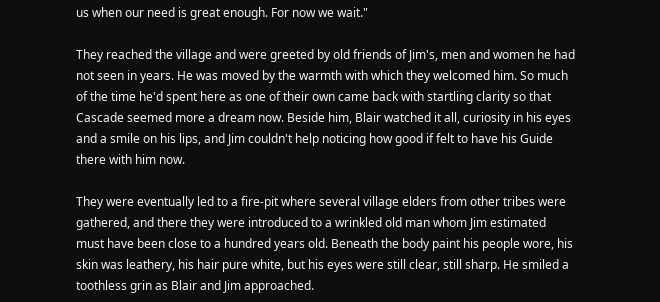us when our need is great enough. For now we wait."

They reached the village and were greeted by old friends of Jim's, men and women he had not seen in years. He was moved by the warmth with which they welcomed him. So much of the time he'd spent here as one of their own came back with startling clarity so that Cascade seemed more a dream now. Beside him, Blair watched it all, curiosity in his eyes and a smile on his lips, and Jim couldn't help noticing how good if felt to have his Guide there with him now.

They were eventually led to a fire-pit where several village elders from other tribes were gathered, and there they were introduced to a wrinkled old man whom Jim estimated must have been close to a hundred years old. Beneath the body paint his people wore, his skin was leathery, his hair pure white, but his eyes were still clear, still sharp. He smiled a toothless grin as Blair and Jim approached.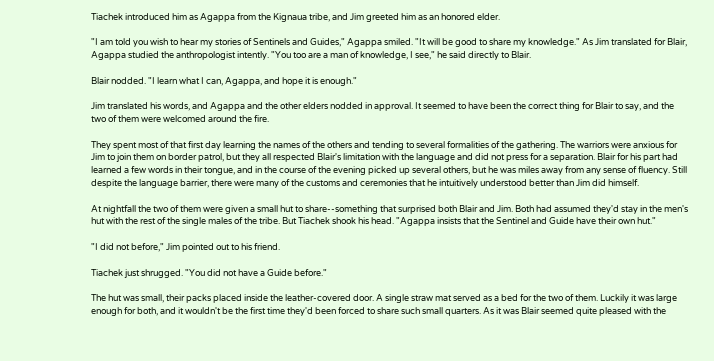Tiachek introduced him as Agappa from the Kignaua tribe, and Jim greeted him as an honored elder.

"I am told you wish to hear my stories of Sentinels and Guides," Agappa smiled. "It will be good to share my knowledge." As Jim translated for Blair, Agappa studied the anthropologist intently. "You too are a man of knowledge, I see," he said directly to Blair.

Blair nodded. "I learn what I can, Agappa, and hope it is enough."

Jim translated his words, and Agappa and the other elders nodded in approval. It seemed to have been the correct thing for Blair to say, and the two of them were welcomed around the fire.

They spent most of that first day learning the names of the others and tending to several formalities of the gathering. The warriors were anxious for Jim to join them on border patrol, but they all respected Blair's limitation with the language and did not press for a separation. Blair for his part had learned a few words in their tongue, and in the course of the evening picked up several others, but he was miles away from any sense of fluency. Still despite the language barrier, there were many of the customs and ceremonies that he intuitively understood better than Jim did himself.

At nightfall the two of them were given a small hut to share--something that surprised both Blair and Jim. Both had assumed they'd stay in the men's hut with the rest of the single males of the tribe. But Tiachek shook his head. "Agappa insists that the Sentinel and Guide have their own hut."

"I did not before," Jim pointed out to his friend.

Tiachek just shrugged. "You did not have a Guide before."

The hut was small, their packs placed inside the leather-covered door. A single straw mat served as a bed for the two of them. Luckily it was large enough for both, and it wouldn't be the first time they'd been forced to share such small quarters. As it was Blair seemed quite pleased with the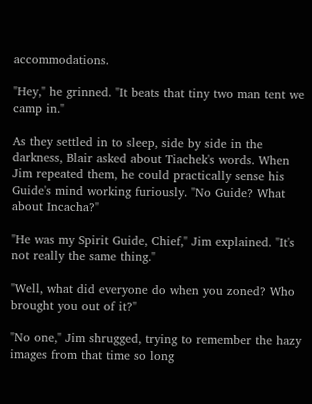accommodations.

"Hey," he grinned. "It beats that tiny two man tent we camp in."

As they settled in to sleep, side by side in the darkness, Blair asked about Tiachek's words. When Jim repeated them, he could practically sense his Guide's mind working furiously. "No Guide? What about Incacha?"

"He was my Spirit Guide, Chief," Jim explained. "It's not really the same thing."

"Well, what did everyone do when you zoned? Who brought you out of it?"

"No one," Jim shrugged, trying to remember the hazy images from that time so long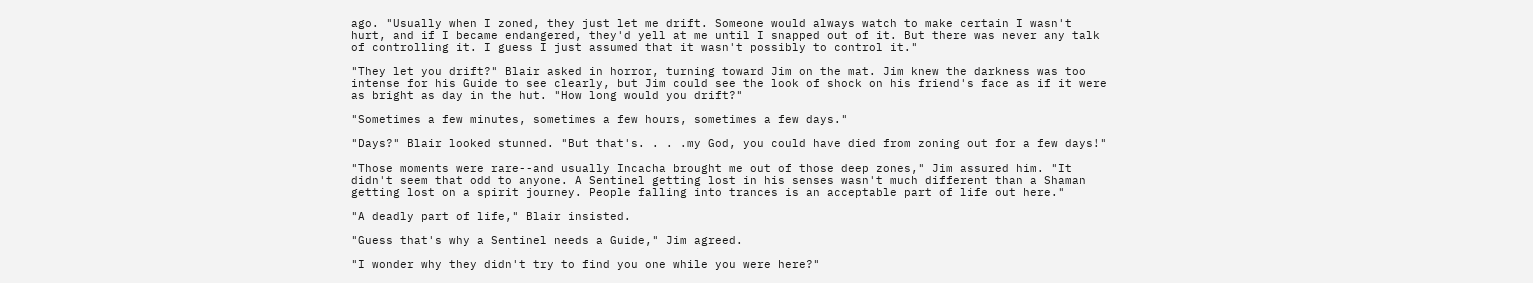ago. "Usually when I zoned, they just let me drift. Someone would always watch to make certain I wasn't hurt, and if I became endangered, they'd yell at me until I snapped out of it. But there was never any talk of controlling it. I guess I just assumed that it wasn't possibly to control it."

"They let you drift?" Blair asked in horror, turning toward Jim on the mat. Jim knew the darkness was too intense for his Guide to see clearly, but Jim could see the look of shock on his friend's face as if it were as bright as day in the hut. "How long would you drift?"

"Sometimes a few minutes, sometimes a few hours, sometimes a few days."

"Days?" Blair looked stunned. "But that's. . . .my God, you could have died from zoning out for a few days!"

"Those moments were rare--and usually Incacha brought me out of those deep zones," Jim assured him. "It didn't seem that odd to anyone. A Sentinel getting lost in his senses wasn't much different than a Shaman getting lost on a spirit journey. People falling into trances is an acceptable part of life out here."

"A deadly part of life," Blair insisted.

"Guess that's why a Sentinel needs a Guide," Jim agreed.

"I wonder why they didn't try to find you one while you were here?"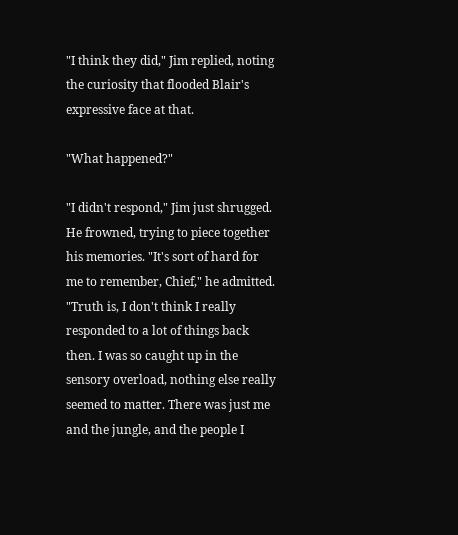"I think they did," Jim replied, noting the curiosity that flooded Blair's expressive face at that.

"What happened?"

"I didn't respond," Jim just shrugged. He frowned, trying to piece together his memories. "It's sort of hard for me to remember, Chief," he admitted. "Truth is, I don't think I really responded to a lot of things back then. I was so caught up in the sensory overload, nothing else really seemed to matter. There was just me and the jungle, and the people I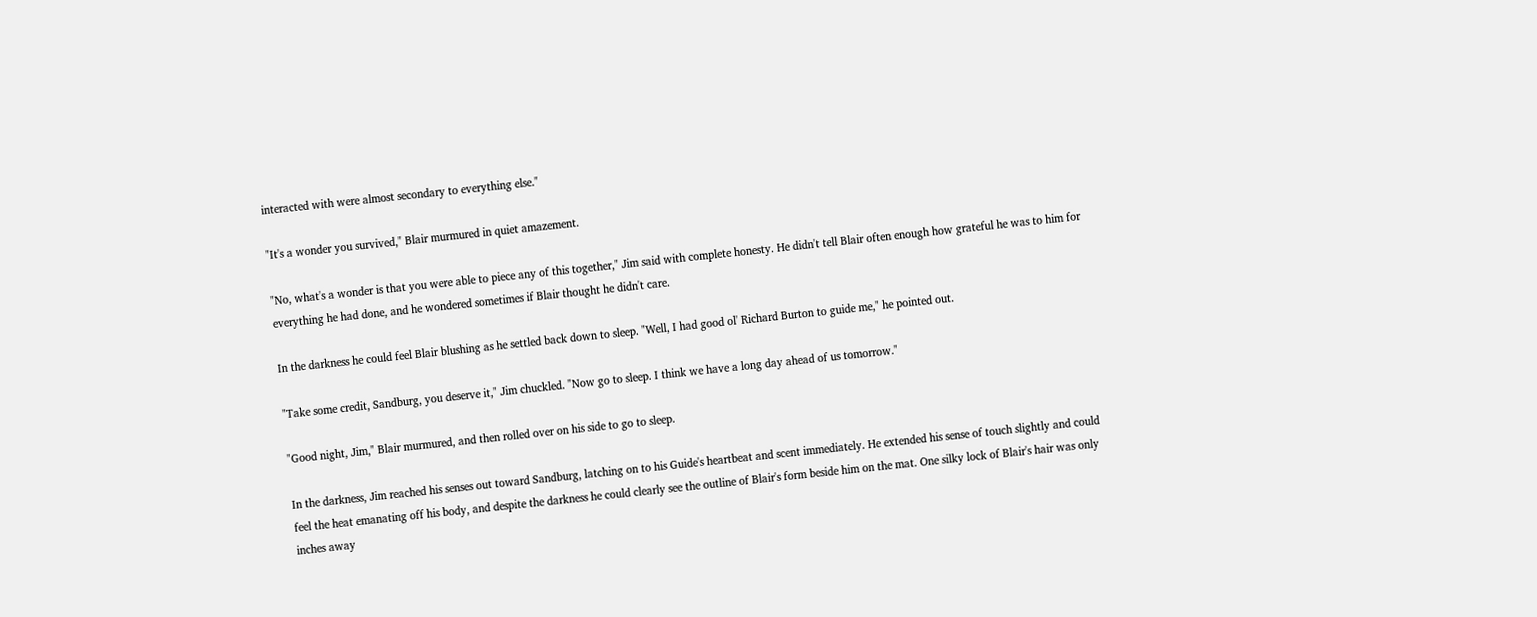interacted with were almost secondary to everything else."

"It's a wonder you survived," Blair murmured in quiet amazement.

"No, what's a wonder is that you were able to piece any of this together," Jim said with complete honesty. He didn't tell Blair often enough how grateful he was to him for everything he had done, and he wondered sometimes if Blair thought he didn't care.

In the darkness he could feel Blair blushing as he settled back down to sleep. "Well, I had good ol' Richard Burton to guide me," he pointed out.

"Take some credit, Sandburg, you deserve it," Jim chuckled. "Now go to sleep. I think we have a long day ahead of us tomorrow."

"Good night, Jim," Blair murmured, and then rolled over on his side to go to sleep.

In the darkness, Jim reached his senses out toward Sandburg, latching on to his Guide's heartbeat and scent immediately. He extended his sense of touch slightly and could feel the heat emanating off his body, and despite the darkness he could clearly see the outline of Blair's form beside him on the mat. One silky lock of Blair's hair was only inches away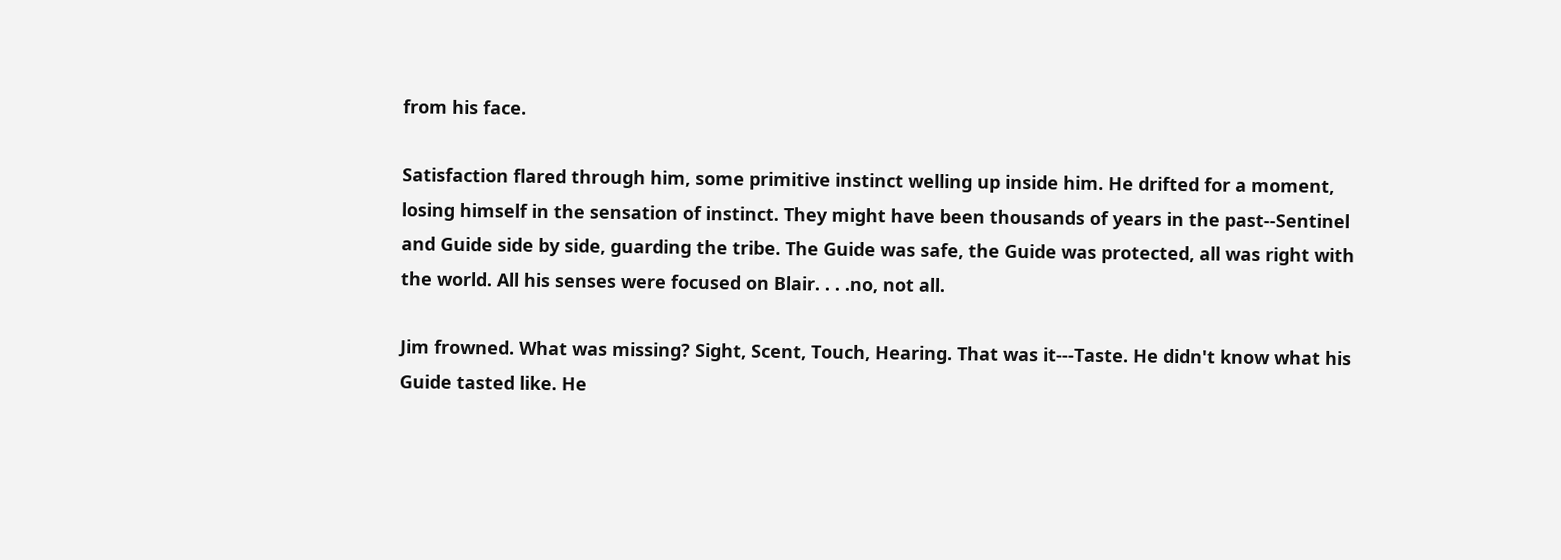from his face.

Satisfaction flared through him, some primitive instinct welling up inside him. He drifted for a moment, losing himself in the sensation of instinct. They might have been thousands of years in the past--Sentinel and Guide side by side, guarding the tribe. The Guide was safe, the Guide was protected, all was right with the world. All his senses were focused on Blair. . . .no, not all.

Jim frowned. What was missing? Sight, Scent, Touch, Hearing. That was it---Taste. He didn't know what his Guide tasted like. He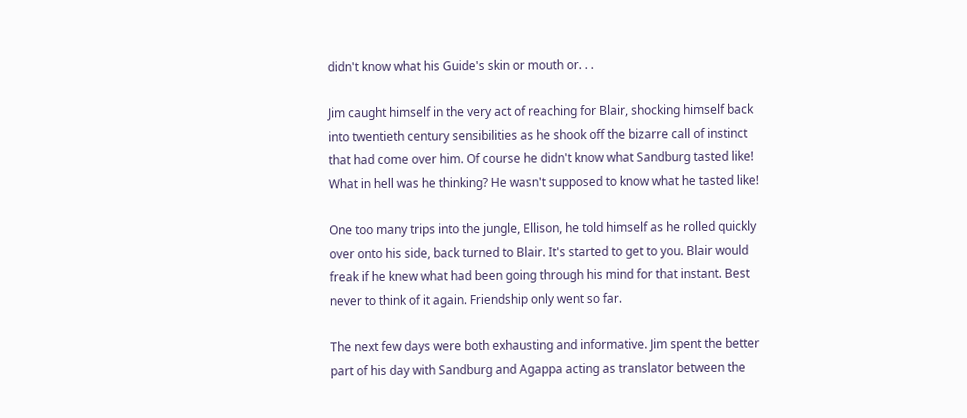didn't know what his Guide's skin or mouth or. . .

Jim caught himself in the very act of reaching for Blair, shocking himself back into twentieth century sensibilities as he shook off the bizarre call of instinct that had come over him. Of course he didn't know what Sandburg tasted like! What in hell was he thinking? He wasn't supposed to know what he tasted like!

One too many trips into the jungle, Ellison, he told himself as he rolled quickly over onto his side, back turned to Blair. It's started to get to you. Blair would freak if he knew what had been going through his mind for that instant. Best never to think of it again. Friendship only went so far.

The next few days were both exhausting and informative. Jim spent the better part of his day with Sandburg and Agappa acting as translator between the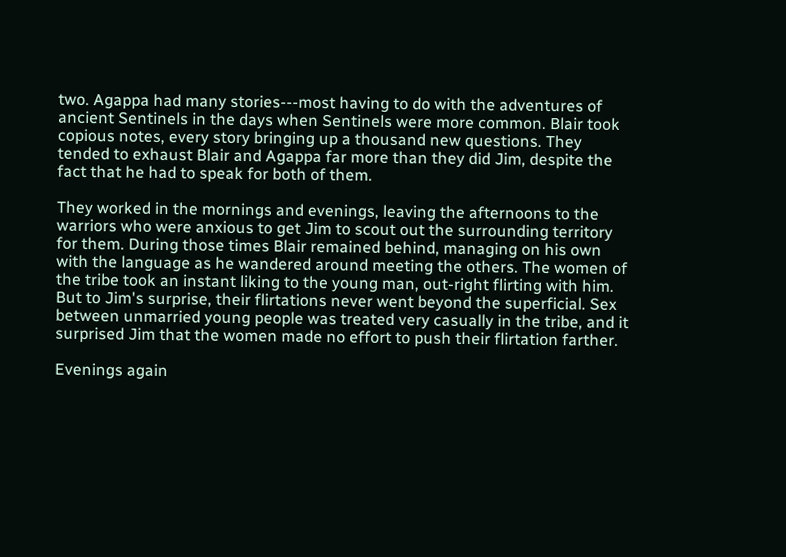two. Agappa had many stories---most having to do with the adventures of ancient Sentinels in the days when Sentinels were more common. Blair took copious notes, every story bringing up a thousand new questions. They tended to exhaust Blair and Agappa far more than they did Jim, despite the fact that he had to speak for both of them.

They worked in the mornings and evenings, leaving the afternoons to the warriors who were anxious to get Jim to scout out the surrounding territory for them. During those times Blair remained behind, managing on his own with the language as he wandered around meeting the others. The women of the tribe took an instant liking to the young man, out-right flirting with him. But to Jim's surprise, their flirtations never went beyond the superficial. Sex between unmarried young people was treated very casually in the tribe, and it surprised Jim that the women made no effort to push their flirtation farther.

Evenings again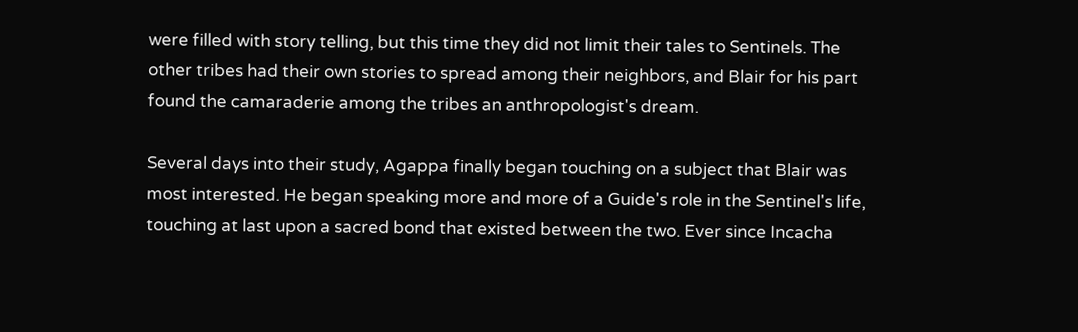were filled with story telling, but this time they did not limit their tales to Sentinels. The other tribes had their own stories to spread among their neighbors, and Blair for his part found the camaraderie among the tribes an anthropologist's dream.

Several days into their study, Agappa finally began touching on a subject that Blair was most interested. He began speaking more and more of a Guide's role in the Sentinel's life, touching at last upon a sacred bond that existed between the two. Ever since Incacha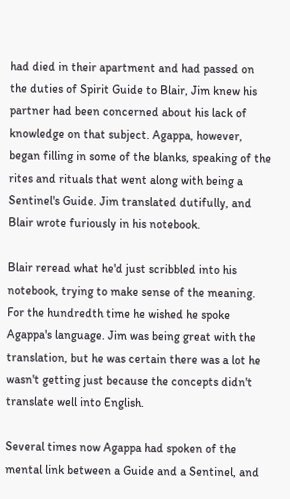had died in their apartment and had passed on the duties of Spirit Guide to Blair, Jim knew his partner had been concerned about his lack of knowledge on that subject. Agappa, however, began filling in some of the blanks, speaking of the rites and rituals that went along with being a Sentinel's Guide. Jim translated dutifully, and Blair wrote furiously in his notebook.

Blair reread what he'd just scribbled into his notebook, trying to make sense of the meaning. For the hundredth time he wished he spoke Agappa's language. Jim was being great with the translation, but he was certain there was a lot he wasn't getting just because the concepts didn't translate well into English.

Several times now Agappa had spoken of the mental link between a Guide and a Sentinel, and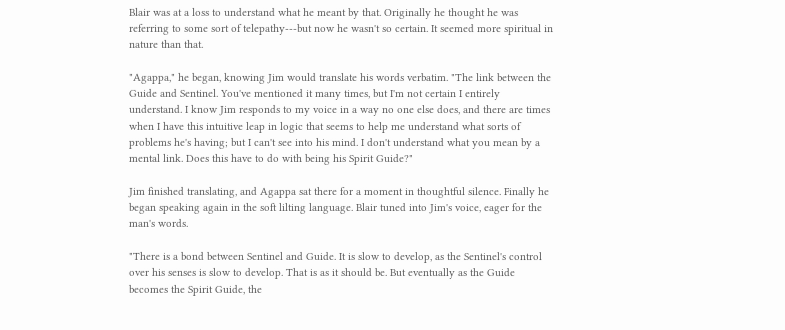Blair was at a loss to understand what he meant by that. Originally he thought he was referring to some sort of telepathy---but now he wasn't so certain. It seemed more spiritual in nature than that.

"Agappa," he began, knowing Jim would translate his words verbatim. "The link between the Guide and Sentinel. You've mentioned it many times, but I'm not certain I entirely understand. I know Jim responds to my voice in a way no one else does, and there are times when I have this intuitive leap in logic that seems to help me understand what sorts of problems he's having; but I can't see into his mind. I don't understand what you mean by a mental link. Does this have to do with being his Spirit Guide?"

Jim finished translating, and Agappa sat there for a moment in thoughtful silence. Finally he began speaking again in the soft lilting language. Blair tuned into Jim's voice, eager for the man's words.

"There is a bond between Sentinel and Guide. It is slow to develop, as the Sentinel's control over his senses is slow to develop. That is as it should be. But eventually as the Guide becomes the Spirit Guide, the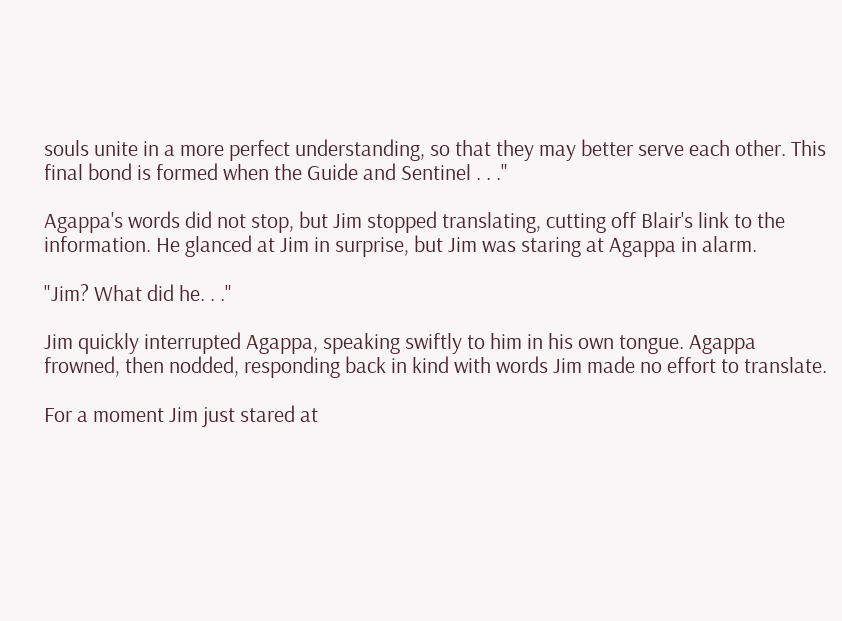souls unite in a more perfect understanding, so that they may better serve each other. This final bond is formed when the Guide and Sentinel . . ."

Agappa's words did not stop, but Jim stopped translating, cutting off Blair's link to the information. He glanced at Jim in surprise, but Jim was staring at Agappa in alarm.

"Jim? What did he. . ."

Jim quickly interrupted Agappa, speaking swiftly to him in his own tongue. Agappa frowned, then nodded, responding back in kind with words Jim made no effort to translate.

For a moment Jim just stared at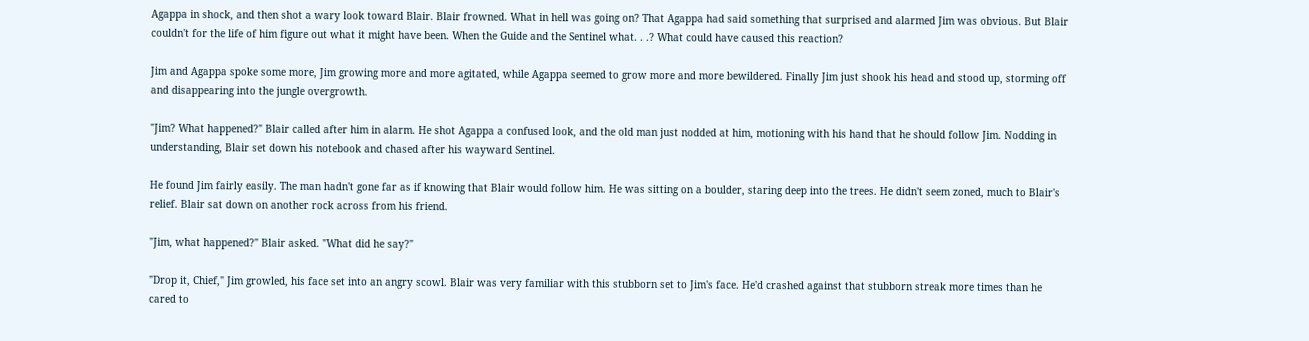Agappa in shock, and then shot a wary look toward Blair. Blair frowned. What in hell was going on? That Agappa had said something that surprised and alarmed Jim was obvious. But Blair couldn't for the life of him figure out what it might have been. When the Guide and the Sentinel what. . .? What could have caused this reaction?

Jim and Agappa spoke some more, Jim growing more and more agitated, while Agappa seemed to grow more and more bewildered. Finally Jim just shook his head and stood up, storming off and disappearing into the jungle overgrowth.

"Jim? What happened?" Blair called after him in alarm. He shot Agappa a confused look, and the old man just nodded at him, motioning with his hand that he should follow Jim. Nodding in understanding, Blair set down his notebook and chased after his wayward Sentinel.

He found Jim fairly easily. The man hadn't gone far as if knowing that Blair would follow him. He was sitting on a boulder, staring deep into the trees. He didn't seem zoned, much to Blair's relief. Blair sat down on another rock across from his friend.

"Jim, what happened?" Blair asked. "What did he say?"

"Drop it, Chief," Jim growled, his face set into an angry scowl. Blair was very familiar with this stubborn set to Jim's face. He'd crashed against that stubborn streak more times than he cared to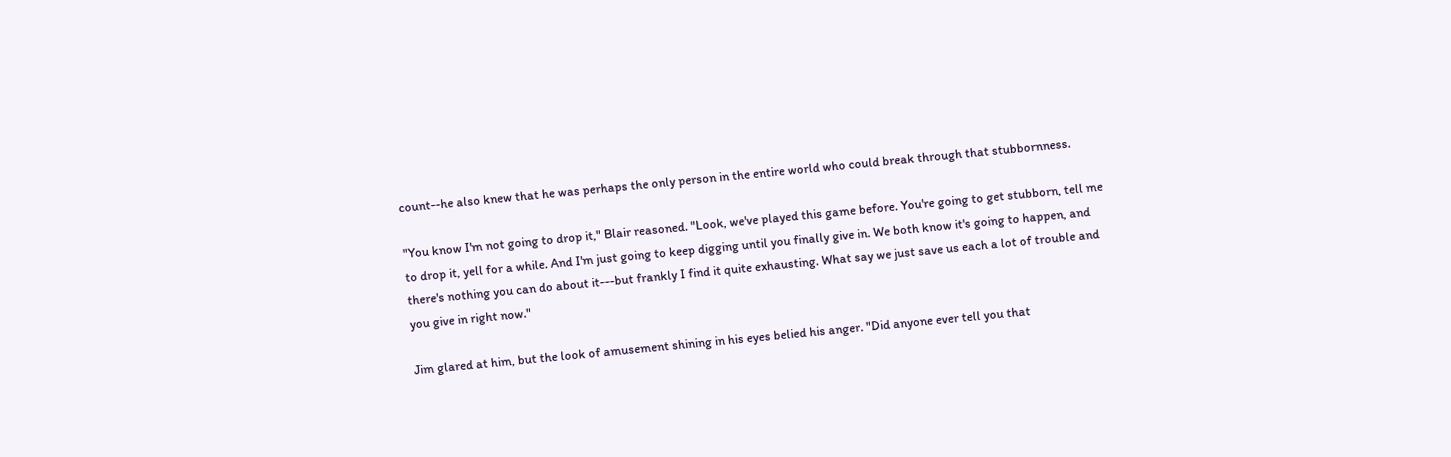count--he also knew that he was perhaps the only person in the entire world who could break through that stubbornness.

"You know I'm not going to drop it," Blair reasoned. "Look, we've played this game before. You're going to get stubborn, tell me to drop it, yell for a while. And I'm just going to keep digging until you finally give in. We both know it's going to happen, and there's nothing you can do about it---but frankly I find it quite exhausting. What say we just save us each a lot of trouble and you give in right now."

Jim glared at him, but the look of amusement shining in his eyes belied his anger. "Did anyone ever tell you that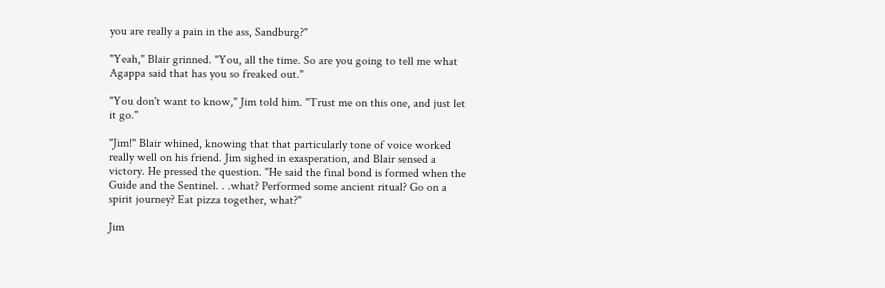you are really a pain in the ass, Sandburg?"

"Yeah," Blair grinned. "You, all the time. So are you going to tell me what Agappa said that has you so freaked out."

"You don't want to know," Jim told him. "Trust me on this one, and just let it go."

"Jim!" Blair whined, knowing that that particularly tone of voice worked really well on his friend. Jim sighed in exasperation, and Blair sensed a victory. He pressed the question. "He said the final bond is formed when the Guide and the Sentinel. . .what? Performed some ancient ritual? Go on a spirit journey? Eat pizza together, what?"

Jim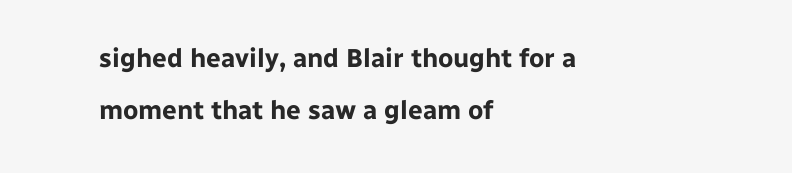sighed heavily, and Blair thought for a moment that he saw a gleam of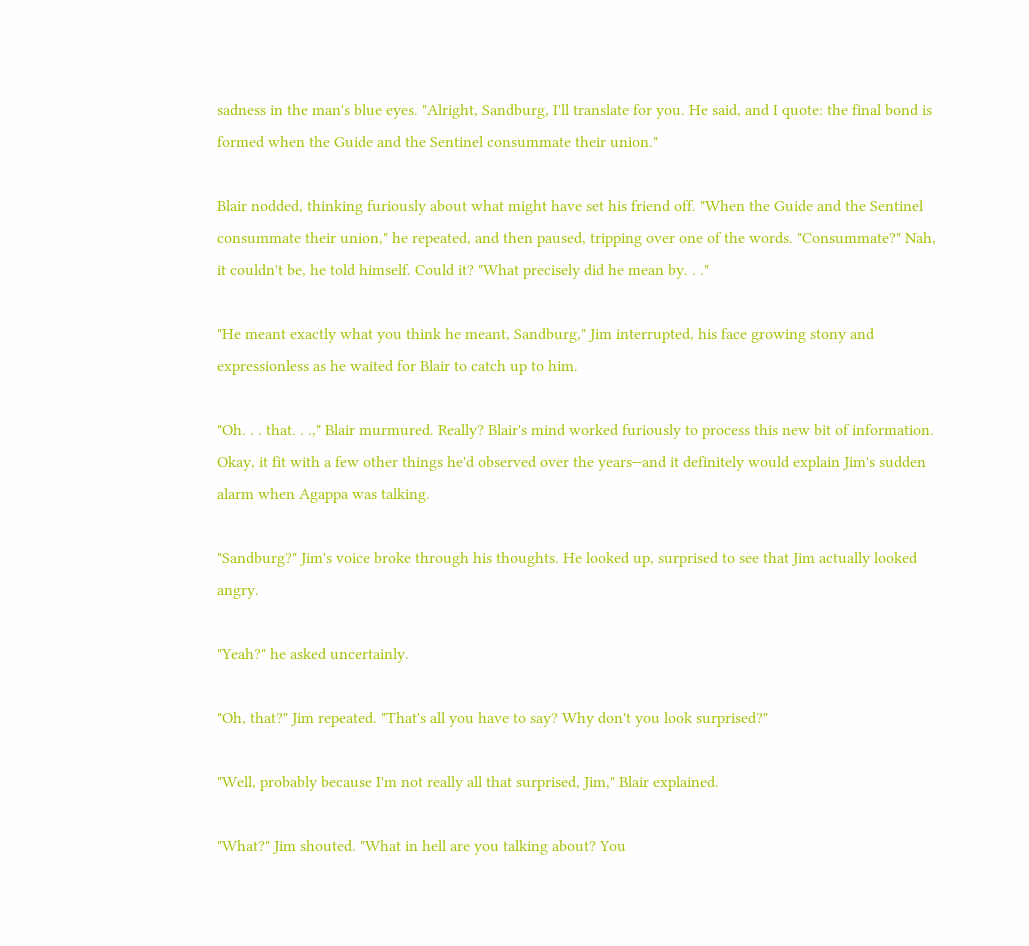sadness in the man's blue eyes. "Alright, Sandburg, I'll translate for you. He said, and I quote: the final bond is formed when the Guide and the Sentinel consummate their union."

Blair nodded, thinking furiously about what might have set his friend off. "When the Guide and the Sentinel consummate their union," he repeated, and then paused, tripping over one of the words. "Consummate?" Nah, it couldn't be, he told himself. Could it? "What precisely did he mean by. . ."

"He meant exactly what you think he meant, Sandburg," Jim interrupted, his face growing stony and expressionless as he waited for Blair to catch up to him.

"Oh. . . that. . .," Blair murmured. Really? Blair's mind worked furiously to process this new bit of information. Okay, it fit with a few other things he'd observed over the years--and it definitely would explain Jim's sudden alarm when Agappa was talking.

"Sandburg?" Jim's voice broke through his thoughts. He looked up, surprised to see that Jim actually looked angry.

"Yeah?" he asked uncertainly.

"Oh, that?" Jim repeated. "That's all you have to say? Why don't you look surprised?"

"Well, probably because I'm not really all that surprised, Jim," Blair explained.

"What?" Jim shouted. "What in hell are you talking about? You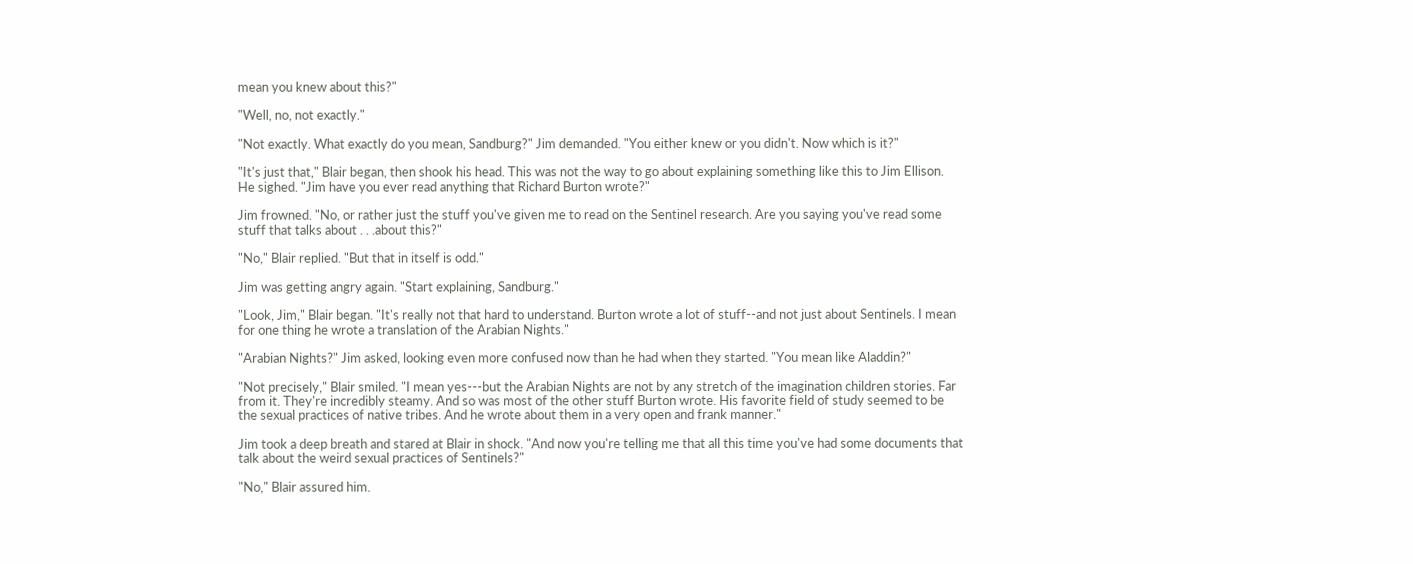mean you knew about this?"

"Well, no, not exactly."

"Not exactly. What exactly do you mean, Sandburg?" Jim demanded. "You either knew or you didn't. Now which is it?"

"It's just that," Blair began, then shook his head. This was not the way to go about explaining something like this to Jim Ellison. He sighed. "Jim have you ever read anything that Richard Burton wrote?"

Jim frowned. "No, or rather just the stuff you've given me to read on the Sentinel research. Are you saying you've read some stuff that talks about . . .about this?"

"No," Blair replied. "But that in itself is odd."

Jim was getting angry again. "Start explaining, Sandburg."

"Look, Jim," Blair began. "It's really not that hard to understand. Burton wrote a lot of stuff--and not just about Sentinels. I mean for one thing he wrote a translation of the Arabian Nights."

"Arabian Nights?" Jim asked, looking even more confused now than he had when they started. "You mean like Aladdin?"

"Not precisely," Blair smiled. "I mean yes---but the Arabian Nights are not by any stretch of the imagination children stories. Far from it. They're incredibly steamy. And so was most of the other stuff Burton wrote. His favorite field of study seemed to be the sexual practices of native tribes. And he wrote about them in a very open and frank manner."

Jim took a deep breath and stared at Blair in shock. "And now you're telling me that all this time you've had some documents that talk about the weird sexual practices of Sentinels?"

"No," Blair assured him.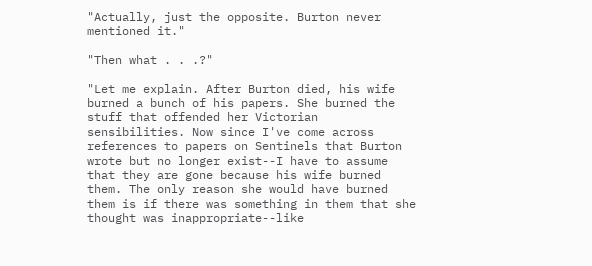"Actually, just the opposite. Burton never mentioned it."

"Then what . . .?"

"Let me explain. After Burton died, his wife burned a bunch of his papers. She burned the stuff that offended her Victorian sensibilities. Now since I've come across references to papers on Sentinels that Burton wrote but no longer exist--I have to assume that they are gone because his wife burned them. The only reason she would have burned them is if there was something in them that she thought was inappropriate--like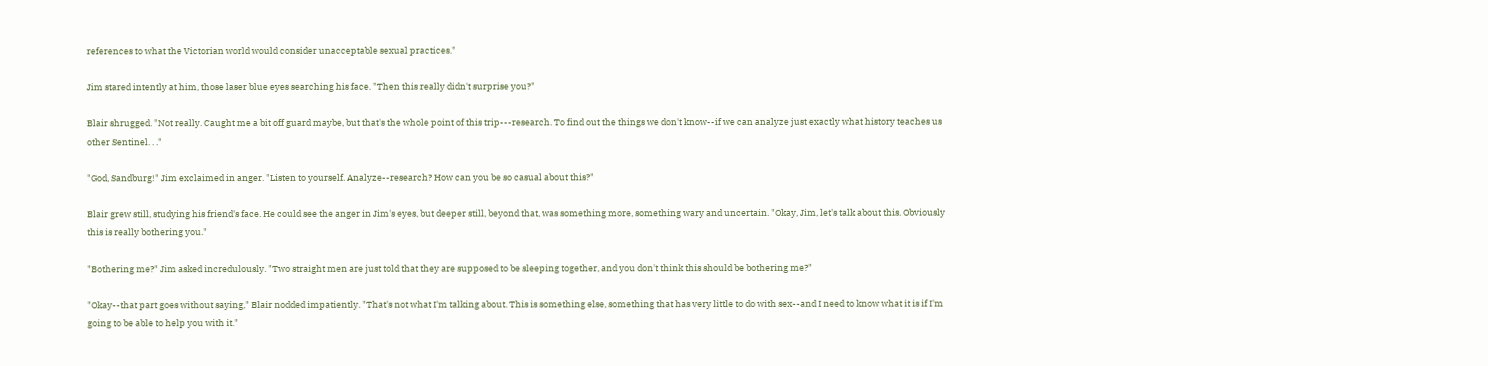references to what the Victorian world would consider unacceptable sexual practices."

Jim stared intently at him, those laser blue eyes searching his face. "Then this really didn't surprise you?"

Blair shrugged. "Not really. Caught me a bit off guard maybe, but that's the whole point of this trip---research. To find out the things we don't know--if we can analyze just exactly what history teaches us other Sentinel. . ."

"God, Sandburg!" Jim exclaimed in anger. "Listen to yourself. Analyze--research? How can you be so casual about this?"

Blair grew still, studying his friend's face. He could see the anger in Jim's eyes, but deeper still, beyond that, was something more, something wary and uncertain. "Okay, Jim, let's talk about this. Obviously this is really bothering you."

"Bothering me?" Jim asked incredulously. "Two straight men are just told that they are supposed to be sleeping together, and you don't think this should be bothering me?"

"Okay--that part goes without saying," Blair nodded impatiently. "That's not what I'm talking about. This is something else, something that has very little to do with sex--and I need to know what it is if I'm going to be able to help you with it."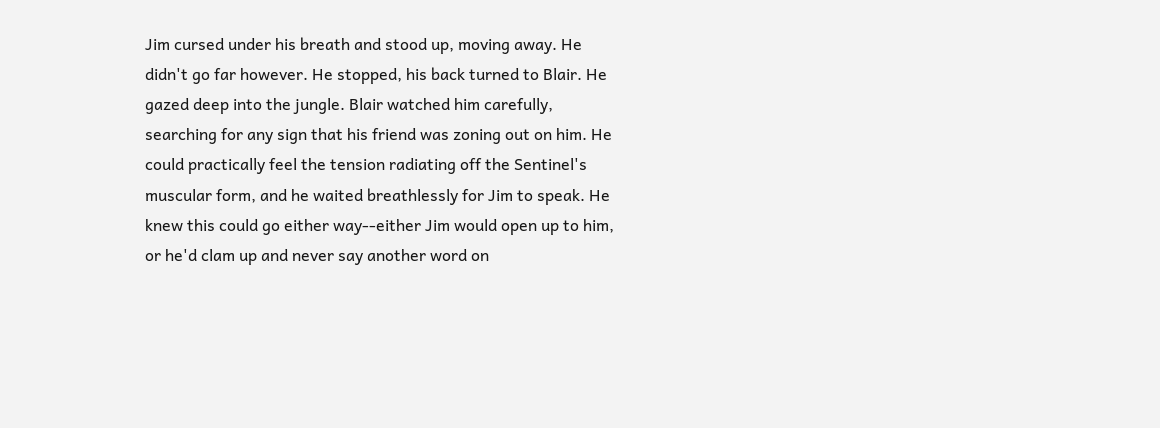Jim cursed under his breath and stood up, moving away. He didn't go far however. He stopped, his back turned to Blair. He gazed deep into the jungle. Blair watched him carefully, searching for any sign that his friend was zoning out on him. He could practically feel the tension radiating off the Sentinel's muscular form, and he waited breathlessly for Jim to speak. He knew this could go either way--either Jim would open up to him, or he'd clam up and never say another word on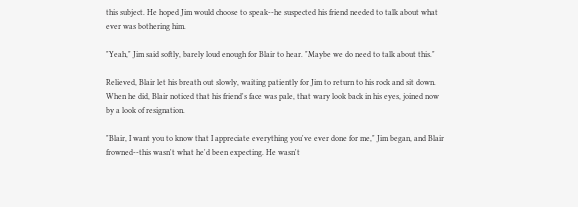this subject. He hoped Jim would choose to speak--he suspected his friend needed to talk about what ever was bothering him.

"Yeah," Jim said softly, barely loud enough for Blair to hear. "Maybe we do need to talk about this."

Relieved, Blair let his breath out slowly, waiting patiently for Jim to return to his rock and sit down. When he did, Blair noticed that his friend's face was pale, that wary look back in his eyes, joined now by a look of resignation.

"Blair, I want you to know that I appreciate everything you've ever done for me," Jim began, and Blair frowned--this wasn't what he'd been expecting. He wasn't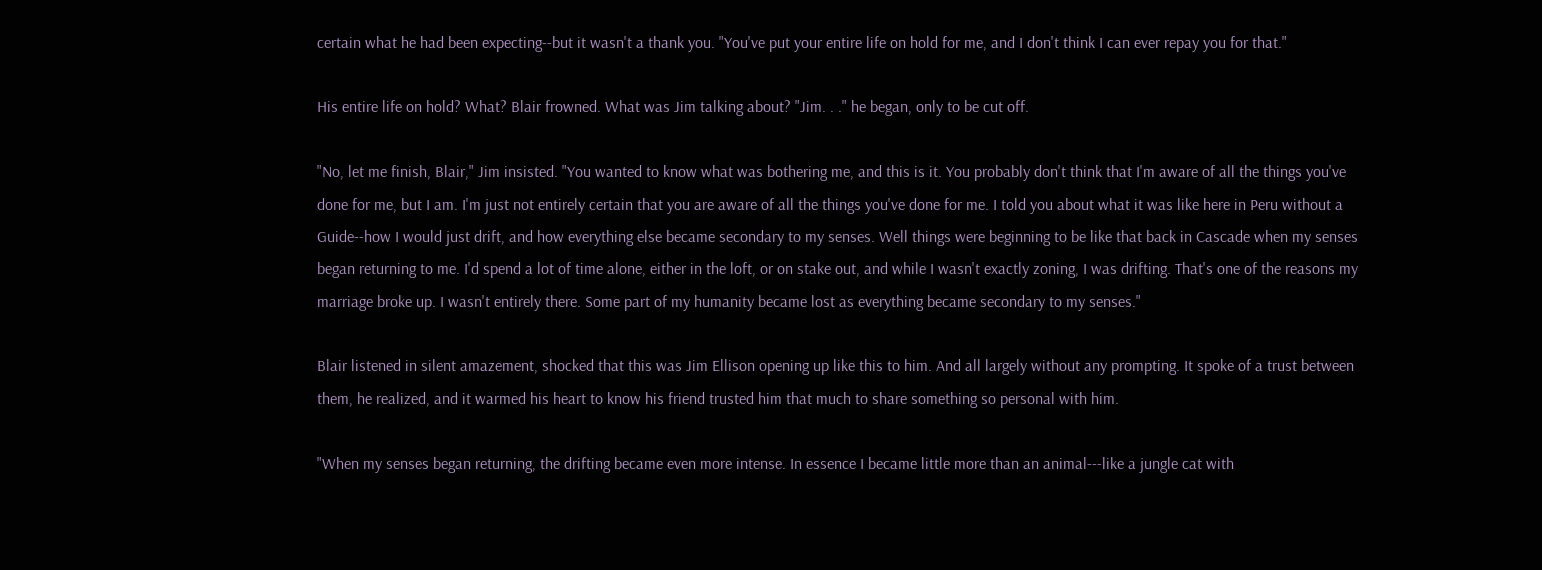certain what he had been expecting--but it wasn't a thank you. "You've put your entire life on hold for me, and I don't think I can ever repay you for that."

His entire life on hold? What? Blair frowned. What was Jim talking about? "Jim. . ." he began, only to be cut off.

"No, let me finish, Blair," Jim insisted. "You wanted to know what was bothering me, and this is it. You probably don't think that I'm aware of all the things you've done for me, but I am. I'm just not entirely certain that you are aware of all the things you've done for me. I told you about what it was like here in Peru without a Guide--how I would just drift, and how everything else became secondary to my senses. Well things were beginning to be like that back in Cascade when my senses began returning to me. I'd spend a lot of time alone, either in the loft, or on stake out, and while I wasn't exactly zoning, I was drifting. That's one of the reasons my marriage broke up. I wasn't entirely there. Some part of my humanity became lost as everything became secondary to my senses."

Blair listened in silent amazement, shocked that this was Jim Ellison opening up like this to him. And all largely without any prompting. It spoke of a trust between them, he realized, and it warmed his heart to know his friend trusted him that much to share something so personal with him.

"When my senses began returning, the drifting became even more intense. In essence I became little more than an animal---like a jungle cat with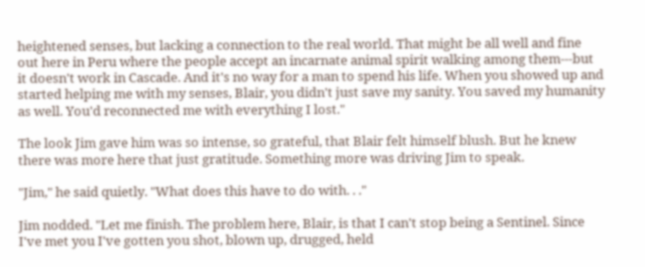heightened senses, but lacking a connection to the real world. That might be all well and fine out here in Peru where the people accept an incarnate animal spirit walking among them---but it doesn't work in Cascade. And it's no way for a man to spend his life. When you showed up and started helping me with my senses, Blair, you didn't just save my sanity. You saved my humanity as well. You'd reconnected me with everything I lost."

The look Jim gave him was so intense, so grateful, that Blair felt himself blush. But he knew there was more here that just gratitude. Something more was driving Jim to speak.

"Jim," he said quietly. "What does this have to do with. . ."

Jim nodded. "Let me finish. The problem here, Blair, is that I can't stop being a Sentinel. Since I've met you I've gotten you shot, blown up, drugged, held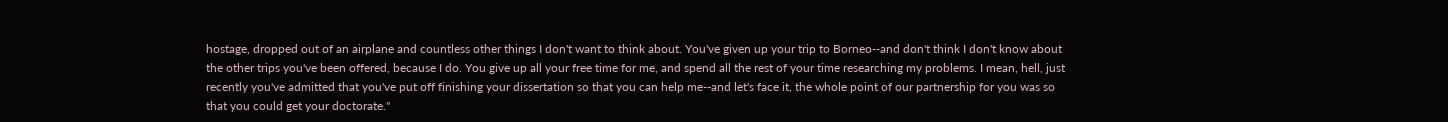hostage, dropped out of an airplane and countless other things I don't want to think about. You've given up your trip to Borneo--and don't think I don't know about the other trips you've been offered, because I do. You give up all your free time for me, and spend all the rest of your time researching my problems. I mean, hell, just recently you've admitted that you've put off finishing your dissertation so that you can help me--and let's face it, the whole point of our partnership for you was so that you could get your doctorate."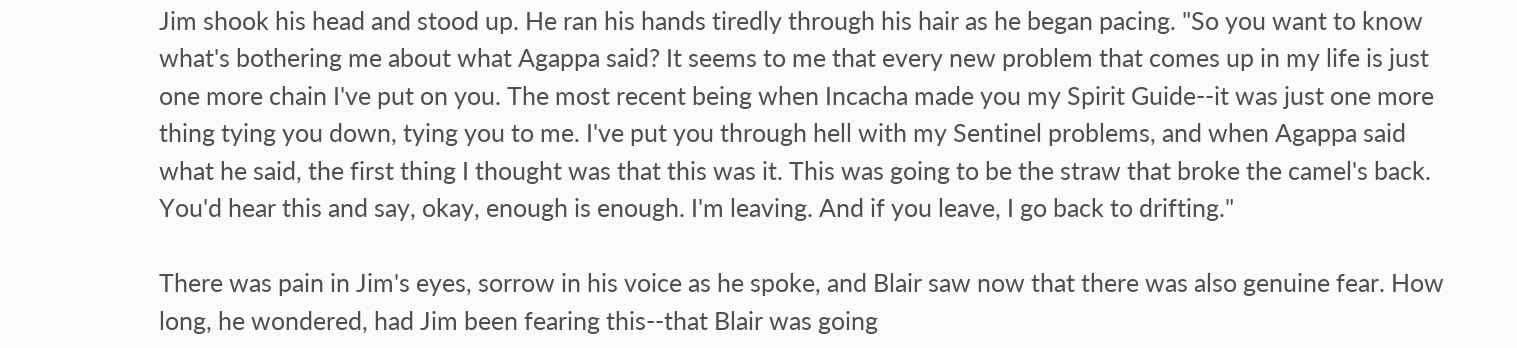Jim shook his head and stood up. He ran his hands tiredly through his hair as he began pacing. "So you want to know what's bothering me about what Agappa said? It seems to me that every new problem that comes up in my life is just one more chain I've put on you. The most recent being when Incacha made you my Spirit Guide--it was just one more thing tying you down, tying you to me. I've put you through hell with my Sentinel problems, and when Agappa said what he said, the first thing I thought was that this was it. This was going to be the straw that broke the camel's back. You'd hear this and say, okay, enough is enough. I'm leaving. And if you leave, I go back to drifting."

There was pain in Jim's eyes, sorrow in his voice as he spoke, and Blair saw now that there was also genuine fear. How long, he wondered, had Jim been fearing this--that Blair was going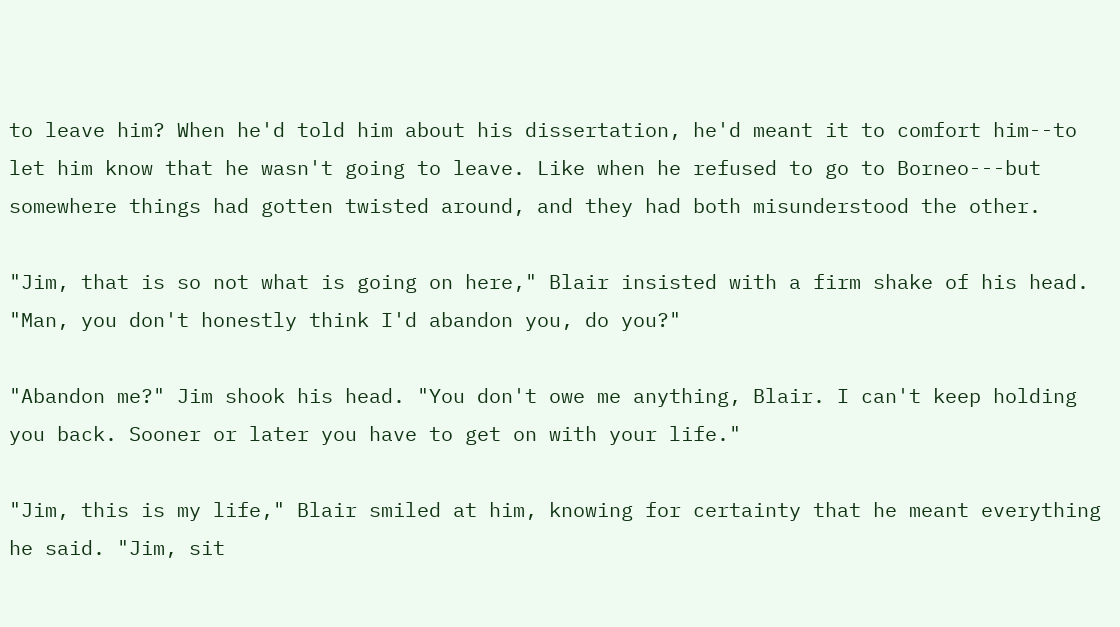to leave him? When he'd told him about his dissertation, he'd meant it to comfort him--to let him know that he wasn't going to leave. Like when he refused to go to Borneo---but somewhere things had gotten twisted around, and they had both misunderstood the other.

"Jim, that is so not what is going on here," Blair insisted with a firm shake of his head. "Man, you don't honestly think I'd abandon you, do you?"

"Abandon me?" Jim shook his head. "You don't owe me anything, Blair. I can't keep holding you back. Sooner or later you have to get on with your life."

"Jim, this is my life," Blair smiled at him, knowing for certainty that he meant everything he said. "Jim, sit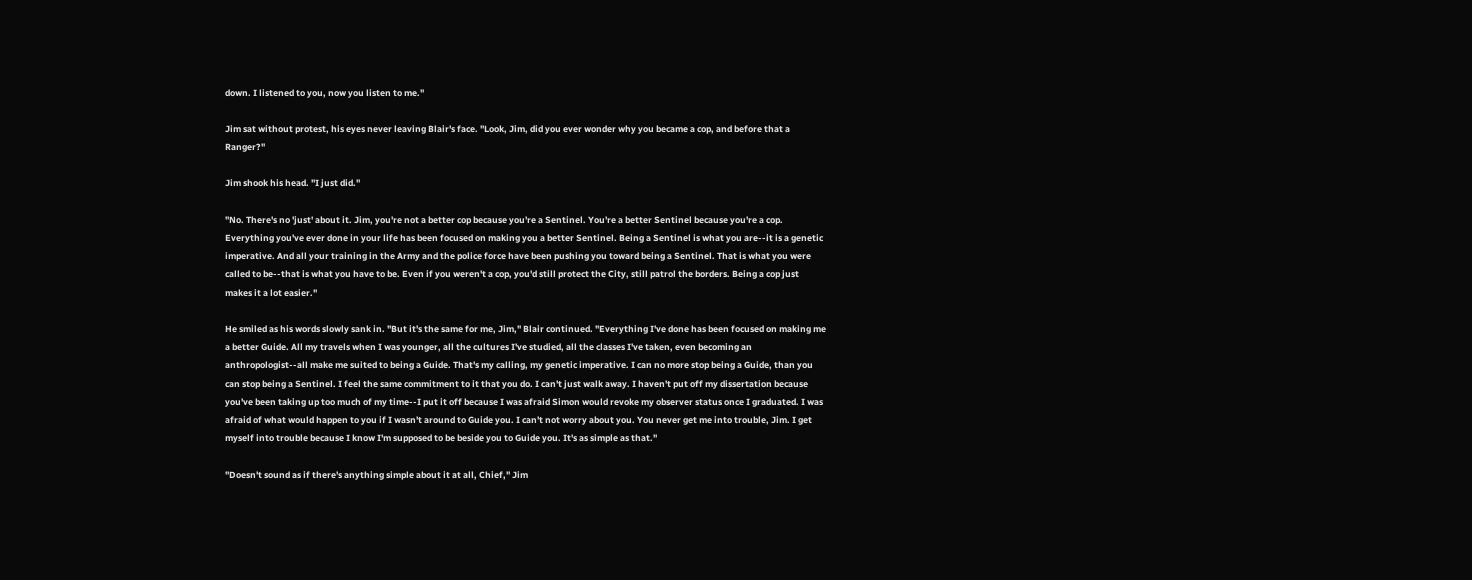down. I listened to you, now you listen to me."

Jim sat without protest, his eyes never leaving Blair's face. "Look, Jim, did you ever wonder why you became a cop, and before that a Ranger?"

Jim shook his head. "I just did."

"No. There's no 'just' about it. Jim, you're not a better cop because you're a Sentinel. You're a better Sentinel because you're a cop. Everything you've ever done in your life has been focused on making you a better Sentinel. Being a Sentinel is what you are--it is a genetic imperative. And all your training in the Army and the police force have been pushing you toward being a Sentinel. That is what you were called to be--that is what you have to be. Even if you weren't a cop, you'd still protect the City, still patrol the borders. Being a cop just makes it a lot easier."

He smiled as his words slowly sank in. "But it's the same for me, Jim," Blair continued. "Everything I've done has been focused on making me a better Guide. All my travels when I was younger, all the cultures I've studied, all the classes I've taken, even becoming an anthropologist--all make me suited to being a Guide. That's my calling, my genetic imperative. I can no more stop being a Guide, than you can stop being a Sentinel. I feel the same commitment to it that you do. I can't just walk away. I haven't put off my dissertation because you've been taking up too much of my time--I put it off because I was afraid Simon would revoke my observer status once I graduated. I was afraid of what would happen to you if I wasn't around to Guide you. I can't not worry about you. You never get me into trouble, Jim. I get myself into trouble because I know I'm supposed to be beside you to Guide you. It's as simple as that."

"Doesn't sound as if there's anything simple about it at all, Chief," Jim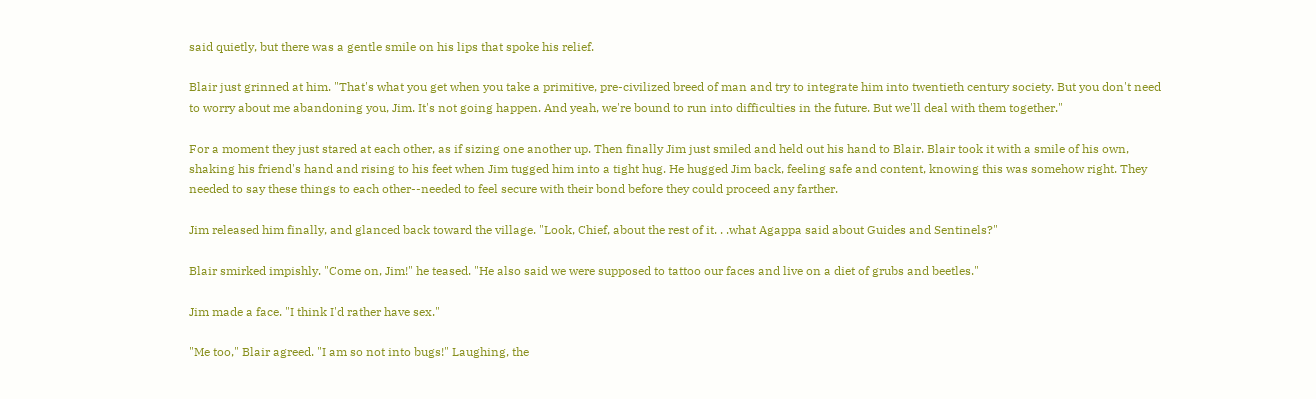said quietly, but there was a gentle smile on his lips that spoke his relief.

Blair just grinned at him. "That's what you get when you take a primitive, pre-civilized breed of man and try to integrate him into twentieth century society. But you don't need to worry about me abandoning you, Jim. It's not going happen. And yeah, we're bound to run into difficulties in the future. But we'll deal with them together."

For a moment they just stared at each other, as if sizing one another up. Then finally Jim just smiled and held out his hand to Blair. Blair took it with a smile of his own, shaking his friend's hand and rising to his feet when Jim tugged him into a tight hug. He hugged Jim back, feeling safe and content, knowing this was somehow right. They needed to say these things to each other--needed to feel secure with their bond before they could proceed any farther.

Jim released him finally, and glanced back toward the village. "Look, Chief, about the rest of it. . .what Agappa said about Guides and Sentinels?"

Blair smirked impishly. "Come on, Jim!" he teased. "He also said we were supposed to tattoo our faces and live on a diet of grubs and beetles."

Jim made a face. "I think I'd rather have sex."

"Me too," Blair agreed. "I am so not into bugs!" Laughing, the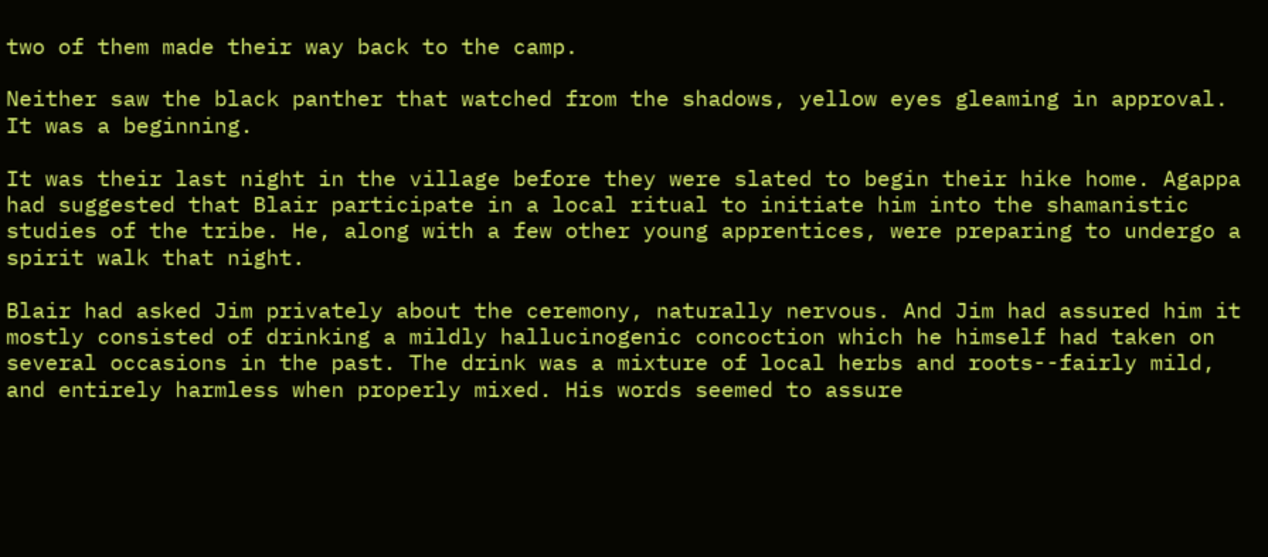two of them made their way back to the camp.

Neither saw the black panther that watched from the shadows, yellow eyes gleaming in approval. It was a beginning.

It was their last night in the village before they were slated to begin their hike home. Agappa had suggested that Blair participate in a local ritual to initiate him into the shamanistic studies of the tribe. He, along with a few other young apprentices, were preparing to undergo a spirit walk that night.

Blair had asked Jim privately about the ceremony, naturally nervous. And Jim had assured him it mostly consisted of drinking a mildly hallucinogenic concoction which he himself had taken on several occasions in the past. The drink was a mixture of local herbs and roots--fairly mild, and entirely harmless when properly mixed. His words seemed to assure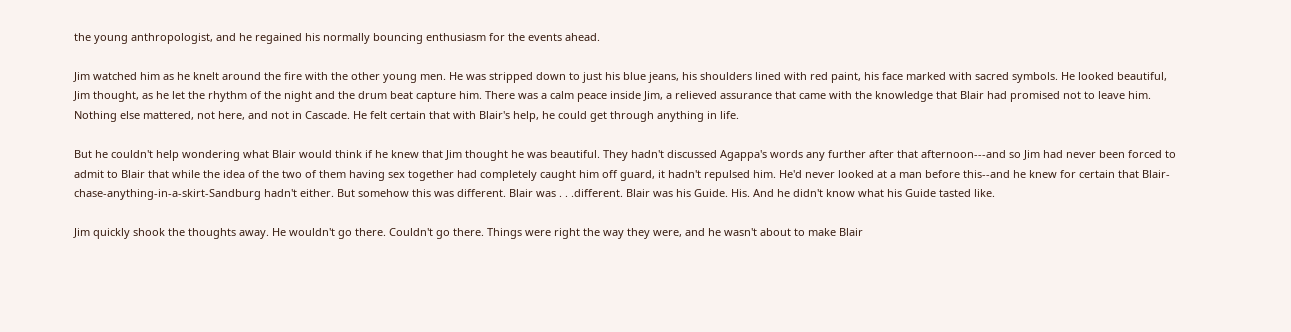the young anthropologist, and he regained his normally bouncing enthusiasm for the events ahead.

Jim watched him as he knelt around the fire with the other young men. He was stripped down to just his blue jeans, his shoulders lined with red paint, his face marked with sacred symbols. He looked beautiful, Jim thought, as he let the rhythm of the night and the drum beat capture him. There was a calm peace inside Jim, a relieved assurance that came with the knowledge that Blair had promised not to leave him. Nothing else mattered, not here, and not in Cascade. He felt certain that with Blair's help, he could get through anything in life.

But he couldn't help wondering what Blair would think if he knew that Jim thought he was beautiful. They hadn't discussed Agappa's words any further after that afternoon---and so Jim had never been forced to admit to Blair that while the idea of the two of them having sex together had completely caught him off guard, it hadn't repulsed him. He'd never looked at a man before this--and he knew for certain that Blair-chase-anything-in-a-skirt-Sandburg hadn't either. But somehow this was different. Blair was . . .different. Blair was his Guide. His. And he didn't know what his Guide tasted like.

Jim quickly shook the thoughts away. He wouldn't go there. Couldn't go there. Things were right the way they were, and he wasn't about to make Blair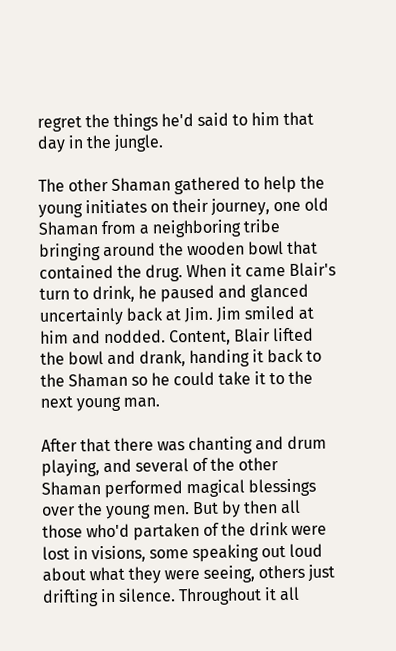regret the things he'd said to him that day in the jungle.

The other Shaman gathered to help the young initiates on their journey, one old Shaman from a neighboring tribe bringing around the wooden bowl that contained the drug. When it came Blair's turn to drink, he paused and glanced uncertainly back at Jim. Jim smiled at him and nodded. Content, Blair lifted the bowl and drank, handing it back to the Shaman so he could take it to the next young man.

After that there was chanting and drum playing, and several of the other Shaman performed magical blessings over the young men. But by then all those who'd partaken of the drink were lost in visions, some speaking out loud about what they were seeing, others just drifting in silence. Throughout it all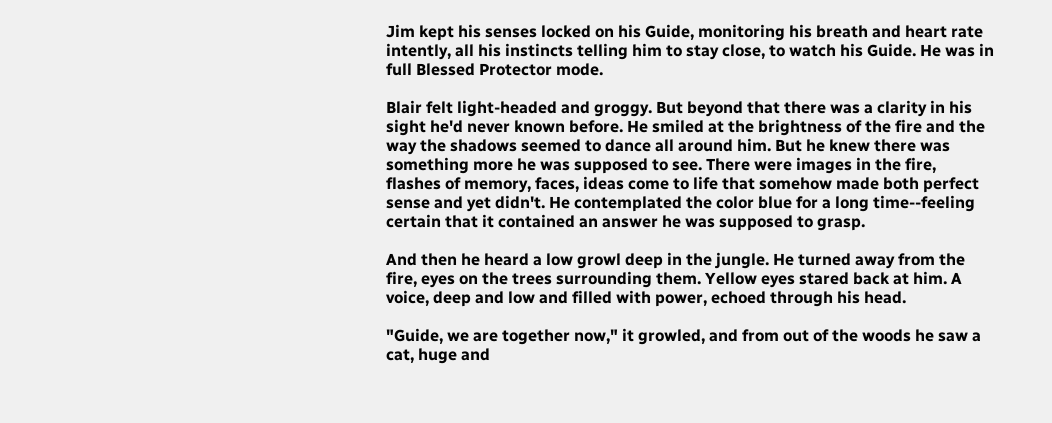Jim kept his senses locked on his Guide, monitoring his breath and heart rate intently, all his instincts telling him to stay close, to watch his Guide. He was in full Blessed Protector mode.

Blair felt light-headed and groggy. But beyond that there was a clarity in his sight he'd never known before. He smiled at the brightness of the fire and the way the shadows seemed to dance all around him. But he knew there was something more he was supposed to see. There were images in the fire, flashes of memory, faces, ideas come to life that somehow made both perfect sense and yet didn't. He contemplated the color blue for a long time--feeling certain that it contained an answer he was supposed to grasp.

And then he heard a low growl deep in the jungle. He turned away from the fire, eyes on the trees surrounding them. Yellow eyes stared back at him. A voice, deep and low and filled with power, echoed through his head.

"Guide, we are together now," it growled, and from out of the woods he saw a cat, huge and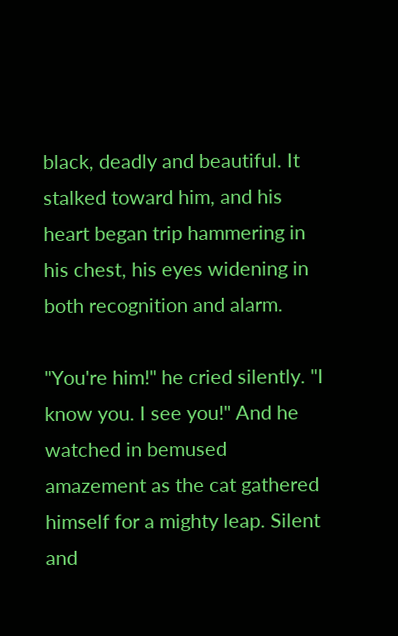black, deadly and beautiful. It stalked toward him, and his heart began trip hammering in his chest, his eyes widening in both recognition and alarm.

"You're him!" he cried silently. "I know you. I see you!" And he watched in bemused amazement as the cat gathered himself for a mighty leap. Silent and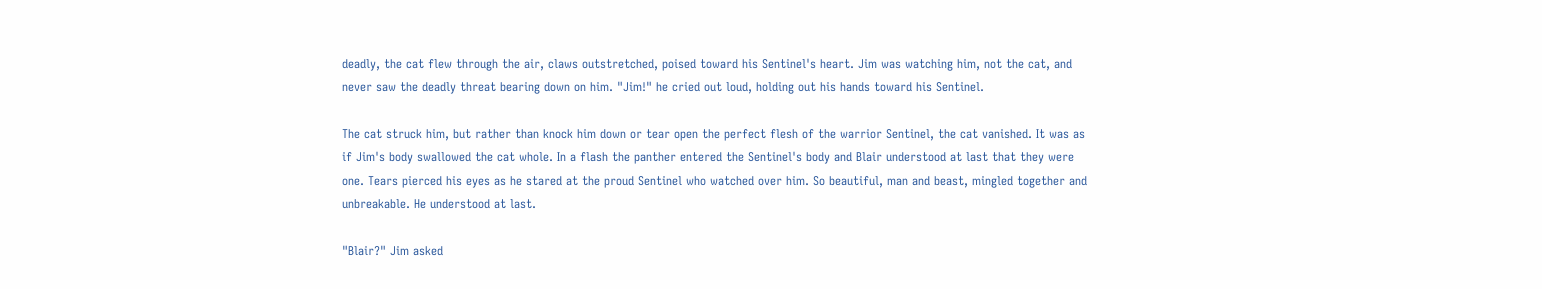deadly, the cat flew through the air, claws outstretched, poised toward his Sentinel's heart. Jim was watching him, not the cat, and never saw the deadly threat bearing down on him. "Jim!" he cried out loud, holding out his hands toward his Sentinel.

The cat struck him, but rather than knock him down or tear open the perfect flesh of the warrior Sentinel, the cat vanished. It was as if Jim's body swallowed the cat whole. In a flash the panther entered the Sentinel's body and Blair understood at last that they were one. Tears pierced his eyes as he stared at the proud Sentinel who watched over him. So beautiful, man and beast, mingled together and unbreakable. He understood at last.

"Blair?" Jim asked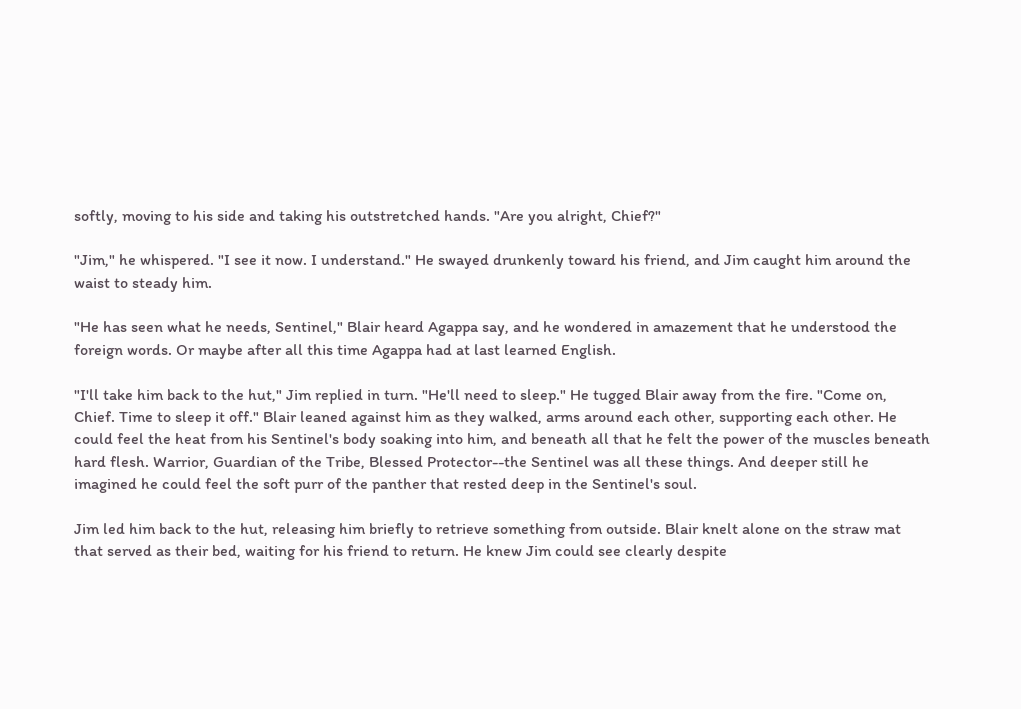softly, moving to his side and taking his outstretched hands. "Are you alright, Chief?"

"Jim," he whispered. "I see it now. I understand." He swayed drunkenly toward his friend, and Jim caught him around the waist to steady him.

"He has seen what he needs, Sentinel," Blair heard Agappa say, and he wondered in amazement that he understood the foreign words. Or maybe after all this time Agappa had at last learned English.

"I'll take him back to the hut," Jim replied in turn. "He'll need to sleep." He tugged Blair away from the fire. "Come on, Chief. Time to sleep it off." Blair leaned against him as they walked, arms around each other, supporting each other. He could feel the heat from his Sentinel's body soaking into him, and beneath all that he felt the power of the muscles beneath hard flesh. Warrior, Guardian of the Tribe, Blessed Protector--the Sentinel was all these things. And deeper still he imagined he could feel the soft purr of the panther that rested deep in the Sentinel's soul.

Jim led him back to the hut, releasing him briefly to retrieve something from outside. Blair knelt alone on the straw mat that served as their bed, waiting for his friend to return. He knew Jim could see clearly despite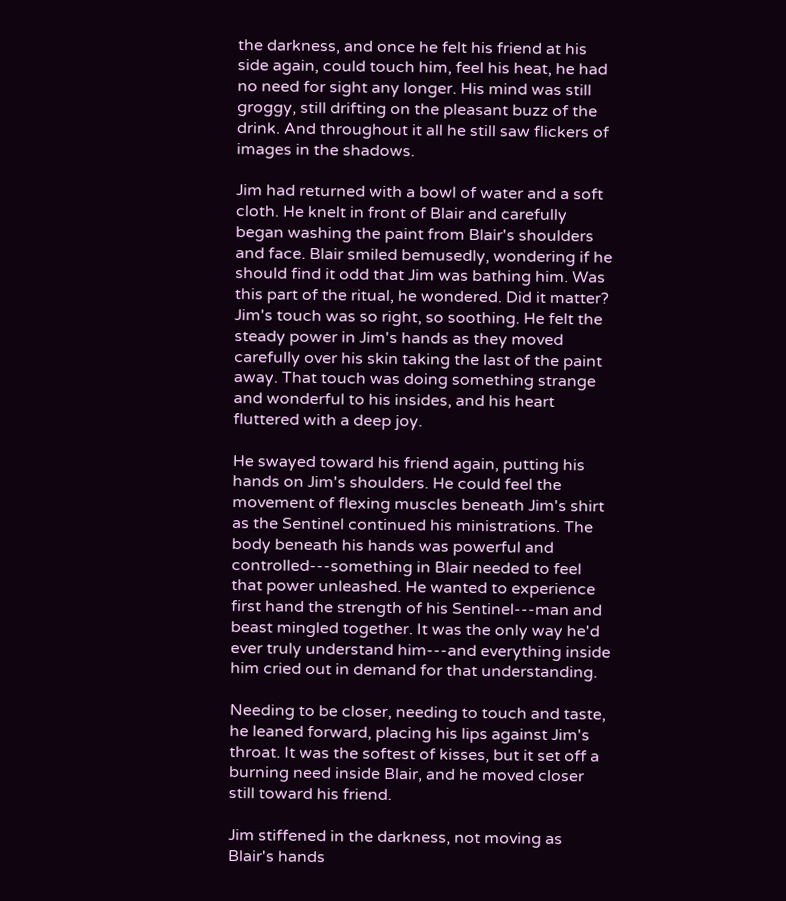the darkness, and once he felt his friend at his side again, could touch him, feel his heat, he had no need for sight any longer. His mind was still groggy, still drifting on the pleasant buzz of the drink. And throughout it all he still saw flickers of images in the shadows.

Jim had returned with a bowl of water and a soft cloth. He knelt in front of Blair and carefully began washing the paint from Blair's shoulders and face. Blair smiled bemusedly, wondering if he should find it odd that Jim was bathing him. Was this part of the ritual, he wondered. Did it matter? Jim's touch was so right, so soothing. He felt the steady power in Jim's hands as they moved carefully over his skin taking the last of the paint away. That touch was doing something strange and wonderful to his insides, and his heart fluttered with a deep joy.

He swayed toward his friend again, putting his hands on Jim's shoulders. He could feel the movement of flexing muscles beneath Jim's shirt as the Sentinel continued his ministrations. The body beneath his hands was powerful and controlled---something in Blair needed to feel that power unleashed. He wanted to experience first hand the strength of his Sentinel---man and beast mingled together. It was the only way he'd ever truly understand him---and everything inside him cried out in demand for that understanding.

Needing to be closer, needing to touch and taste, he leaned forward, placing his lips against Jim's throat. It was the softest of kisses, but it set off a burning need inside Blair, and he moved closer still toward his friend.

Jim stiffened in the darkness, not moving as Blair's hands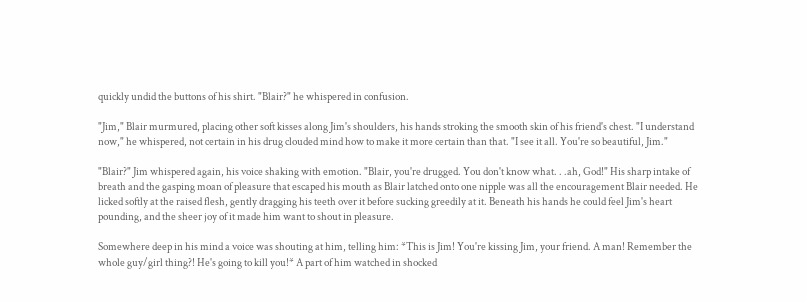quickly undid the buttons of his shirt. "Blair?" he whispered in confusion.

"Jim," Blair murmured, placing other soft kisses along Jim's shoulders, his hands stroking the smooth skin of his friend's chest. "I understand now," he whispered, not certain in his drug clouded mind how to make it more certain than that. "I see it all. You're so beautiful, Jim."

"Blair?" Jim whispered again, his voice shaking with emotion. "Blair, you're drugged. You don't know what. . .ah, God!" His sharp intake of breath and the gasping moan of pleasure that escaped his mouth as Blair latched onto one nipple was all the encouragement Blair needed. He licked softly at the raised flesh, gently dragging his teeth over it before sucking greedily at it. Beneath his hands he could feel Jim's heart pounding, and the sheer joy of it made him want to shout in pleasure.

Somewhere deep in his mind a voice was shouting at him, telling him: *This is Jim! You're kissing Jim, your friend. A man! Remember the whole guy/girl thing?! He's going to kill you!* A part of him watched in shocked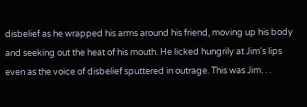disbelief as he wrapped his arms around his friend, moving up his body and seeking out the heat of his mouth. He licked hungrily at Jim's lips even as the voice of disbelief sputtered in outrage. This was Jim. . .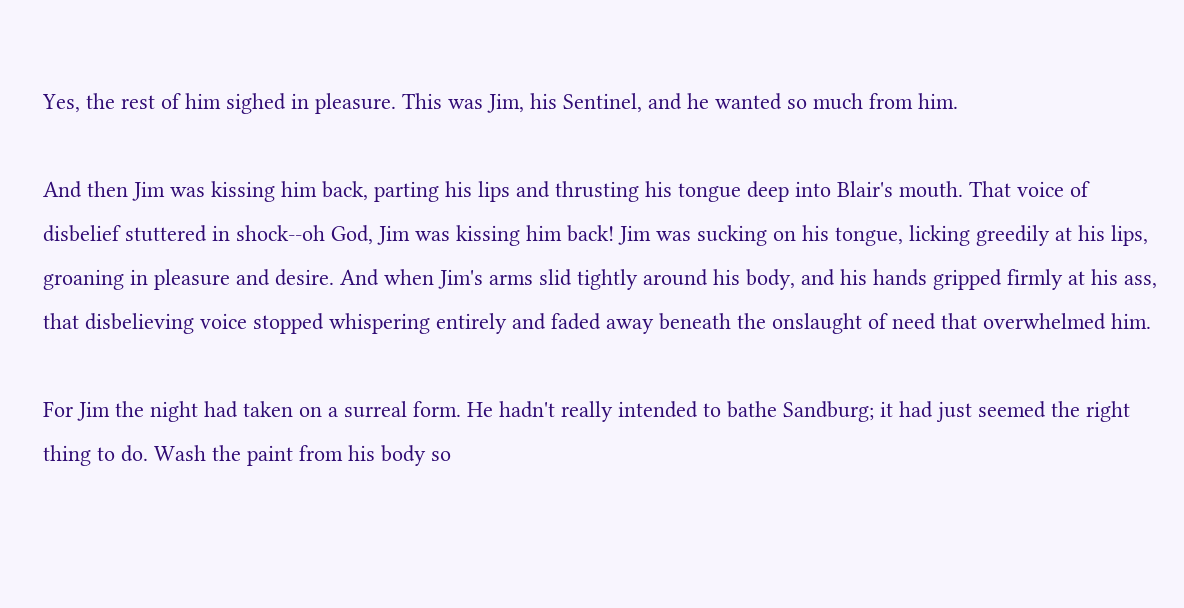Yes, the rest of him sighed in pleasure. This was Jim, his Sentinel, and he wanted so much from him.

And then Jim was kissing him back, parting his lips and thrusting his tongue deep into Blair's mouth. That voice of disbelief stuttered in shock--oh God, Jim was kissing him back! Jim was sucking on his tongue, licking greedily at his lips, groaning in pleasure and desire. And when Jim's arms slid tightly around his body, and his hands gripped firmly at his ass, that disbelieving voice stopped whispering entirely and faded away beneath the onslaught of need that overwhelmed him.

For Jim the night had taken on a surreal form. He hadn't really intended to bathe Sandburg; it had just seemed the right thing to do. Wash the paint from his body so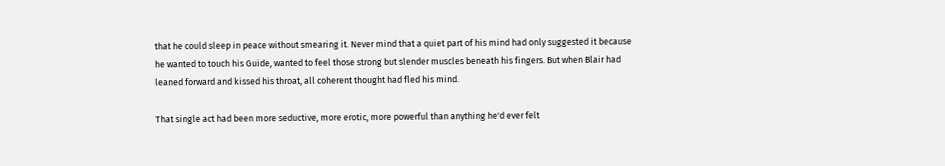that he could sleep in peace without smearing it. Never mind that a quiet part of his mind had only suggested it because he wanted to touch his Guide, wanted to feel those strong but slender muscles beneath his fingers. But when Blair had leaned forward and kissed his throat, all coherent thought had fled his mind.

That single act had been more seductive, more erotic, more powerful than anything he'd ever felt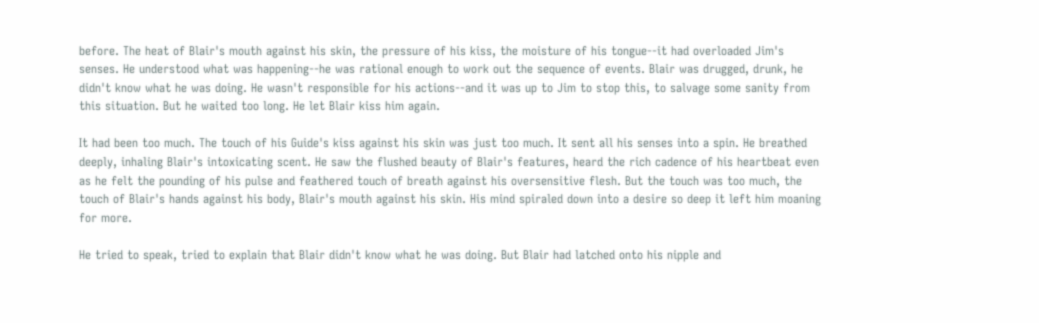before. The heat of Blair's mouth against his skin, the pressure of his kiss, the moisture of his tongue--it had overloaded Jim's senses. He understood what was happening--he was rational enough to work out the sequence of events. Blair was drugged, drunk, he didn't know what he was doing. He wasn't responsible for his actions--and it was up to Jim to stop this, to salvage some sanity from this situation. But he waited too long. He let Blair kiss him again.

It had been too much. The touch of his Guide's kiss against his skin was just too much. It sent all his senses into a spin. He breathed deeply, inhaling Blair's intoxicating scent. He saw the flushed beauty of Blair's features, heard the rich cadence of his heartbeat even as he felt the pounding of his pulse and feathered touch of breath against his oversensitive flesh. But the touch was too much, the touch of Blair's hands against his body, Blair's mouth against his skin. His mind spiraled down into a desire so deep it left him moaning for more.

He tried to speak, tried to explain that Blair didn't know what he was doing. But Blair had latched onto his nipple and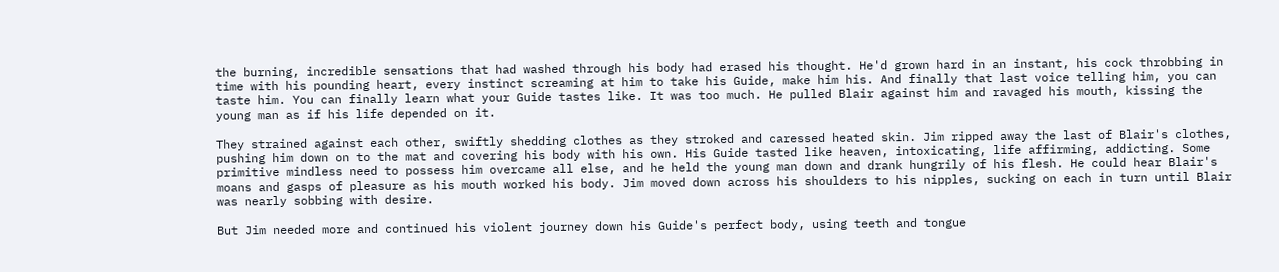the burning, incredible sensations that had washed through his body had erased his thought. He'd grown hard in an instant, his cock throbbing in time with his pounding heart, every instinct screaming at him to take his Guide, make him his. And finally that last voice telling him, you can taste him. You can finally learn what your Guide tastes like. It was too much. He pulled Blair against him and ravaged his mouth, kissing the young man as if his life depended on it.

They strained against each other, swiftly shedding clothes as they stroked and caressed heated skin. Jim ripped away the last of Blair's clothes, pushing him down on to the mat and covering his body with his own. His Guide tasted like heaven, intoxicating, life affirming, addicting. Some primitive mindless need to possess him overcame all else, and he held the young man down and drank hungrily of his flesh. He could hear Blair's moans and gasps of pleasure as his mouth worked his body. Jim moved down across his shoulders to his nipples, sucking on each in turn until Blair was nearly sobbing with desire.

But Jim needed more and continued his violent journey down his Guide's perfect body, using teeth and tongue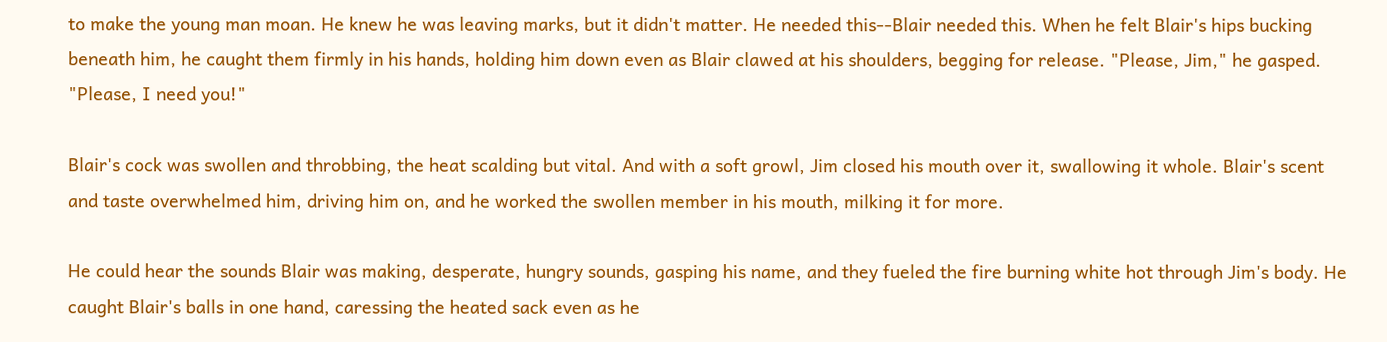to make the young man moan. He knew he was leaving marks, but it didn't matter. He needed this--Blair needed this. When he felt Blair's hips bucking beneath him, he caught them firmly in his hands, holding him down even as Blair clawed at his shoulders, begging for release. "Please, Jim," he gasped. "Please, I need you!"

Blair's cock was swollen and throbbing, the heat scalding but vital. And with a soft growl, Jim closed his mouth over it, swallowing it whole. Blair's scent and taste overwhelmed him, driving him on, and he worked the swollen member in his mouth, milking it for more.

He could hear the sounds Blair was making, desperate, hungry sounds, gasping his name, and they fueled the fire burning white hot through Jim's body. He caught Blair's balls in one hand, caressing the heated sack even as he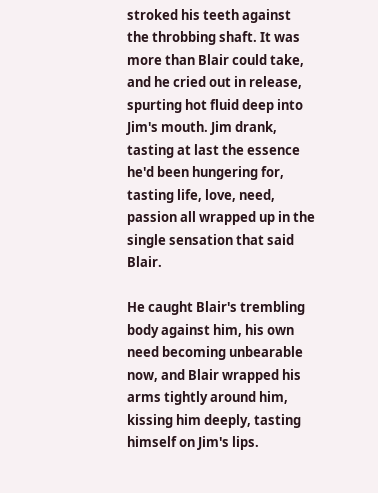stroked his teeth against the throbbing shaft. It was more than Blair could take, and he cried out in release, spurting hot fluid deep into Jim's mouth. Jim drank, tasting at last the essence he'd been hungering for, tasting life, love, need, passion all wrapped up in the single sensation that said Blair.

He caught Blair's trembling body against him, his own need becoming unbearable now, and Blair wrapped his arms tightly around him, kissing him deeply, tasting himself on Jim's lips.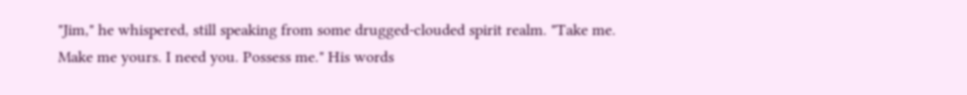"Jim," he whispered, still speaking from some drugged-clouded spirit realm. "Take me. Make me yours. I need you. Possess me." His words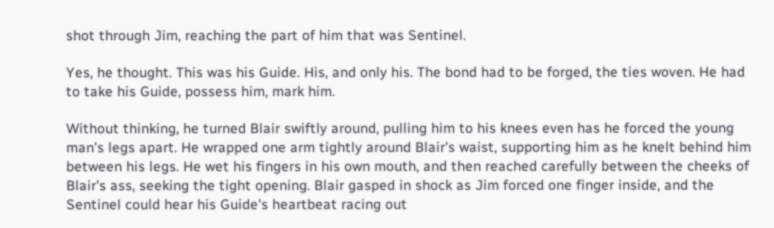shot through Jim, reaching the part of him that was Sentinel.

Yes, he thought. This was his Guide. His, and only his. The bond had to be forged, the ties woven. He had to take his Guide, possess him, mark him.

Without thinking, he turned Blair swiftly around, pulling him to his knees even has he forced the young man's legs apart. He wrapped one arm tightly around Blair's waist, supporting him as he knelt behind him between his legs. He wet his fingers in his own mouth, and then reached carefully between the cheeks of Blair's ass, seeking the tight opening. Blair gasped in shock as Jim forced one finger inside, and the Sentinel could hear his Guide's heartbeat racing out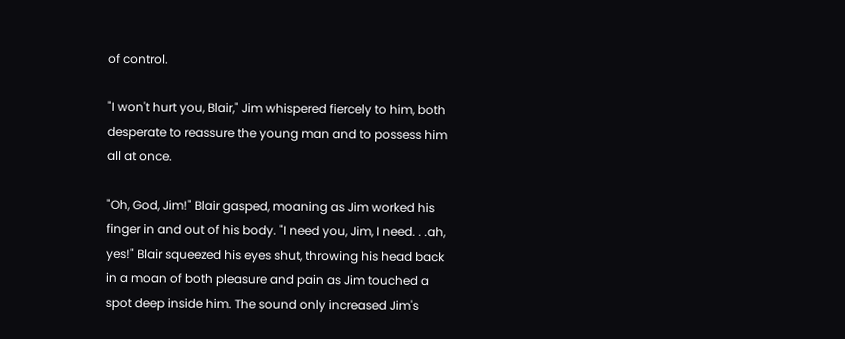of control.

"I won't hurt you, Blair," Jim whispered fiercely to him, both desperate to reassure the young man and to possess him all at once.

"Oh, God, Jim!" Blair gasped, moaning as Jim worked his finger in and out of his body. "I need you, Jim, I need. . .ah, yes!" Blair squeezed his eyes shut, throwing his head back in a moan of both pleasure and pain as Jim touched a spot deep inside him. The sound only increased Jim's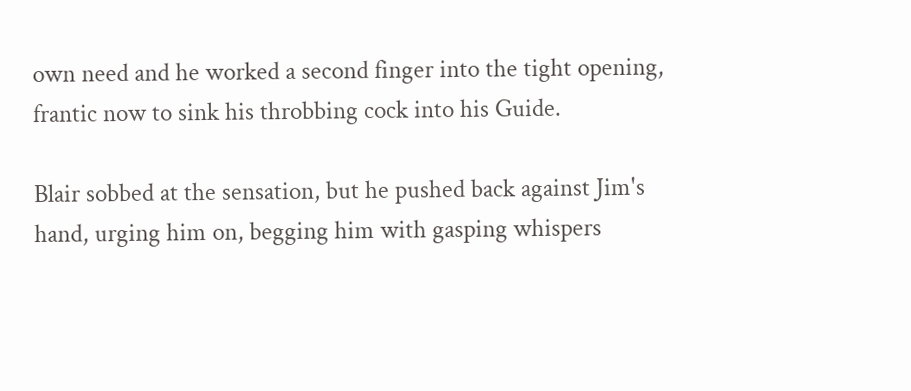own need and he worked a second finger into the tight opening, frantic now to sink his throbbing cock into his Guide.

Blair sobbed at the sensation, but he pushed back against Jim's hand, urging him on, begging him with gasping whispers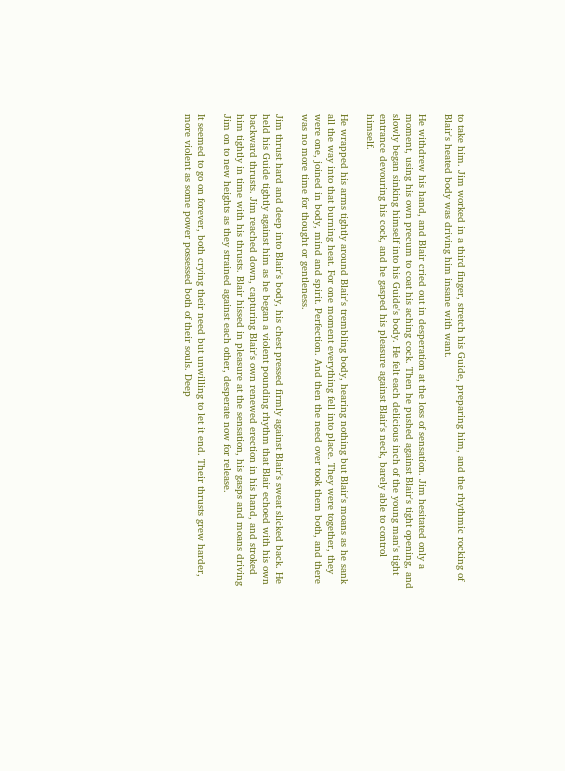to take him. Jim worked in a third finger, stretch his Guide, preparing him, and the rhythmic rocking of Blair's heated body was driving him insane with want.

He withdrew his hand, and Blair cried out in desperation at the loss of sensation. Jim hesitated only a moment, using his own precum to coat his aching cock. Then he pushed against Blair's tight opening, and slowly began sinking himself into his Guide's body. He felt each delicious inch of the young man's tight entrance devouring his cock, and he gasped his pleasure against Blair's neck, barely able to control himself.

He wrapped his arms tightly around Blair's trembling body, hearing nothing but Blair's moans as he sank all the way into that burning heat. For one moment everything fell into place. They were together, they were one, joined in body, mind and spirit. Perfection. And then the need over took them both, and there was no more time for thought or gentleness.

Jim thrust hard and deep into Blair's body, his chest pressed firmly against Blair's sweat slicked back. He held his Guide tightly against him as he began a violent pounding rhythm that Blair echoed with his own backward thrusts. Jim reached down, capturing Blair's own renewed erection in his hand, and stroked him tightly in time with his thrusts. Blair hissed in pleasure at the sensation, his gasps and moans driving Jim on to new heights as they strained against each other, desperate now for release.

It seemed to go on forever, both crying their need but unwilling to let it end. Their thrusts grew harder, more violent as some power possessed both of their souls. Deep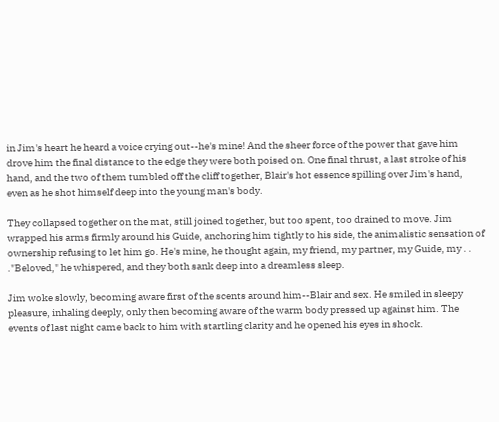in Jim's heart he heard a voice crying out--he's mine! And the sheer force of the power that gave him drove him the final distance to the edge they were both poised on. One final thrust, a last stroke of his hand, and the two of them tumbled off the cliff together, Blair's hot essence spilling over Jim's hand, even as he shot himself deep into the young man's body.

They collapsed together on the mat, still joined together, but too spent, too drained to move. Jim wrapped his arms firmly around his Guide, anchoring him tightly to his side, the animalistic sensation of ownership refusing to let him go. He's mine, he thought again, my friend, my partner, my Guide, my . . ."Beloved," he whispered, and they both sank deep into a dreamless sleep.

Jim woke slowly, becoming aware first of the scents around him--Blair and sex. He smiled in sleepy pleasure, inhaling deeply, only then becoming aware of the warm body pressed up against him. The events of last night came back to him with startling clarity and he opened his eyes in shock.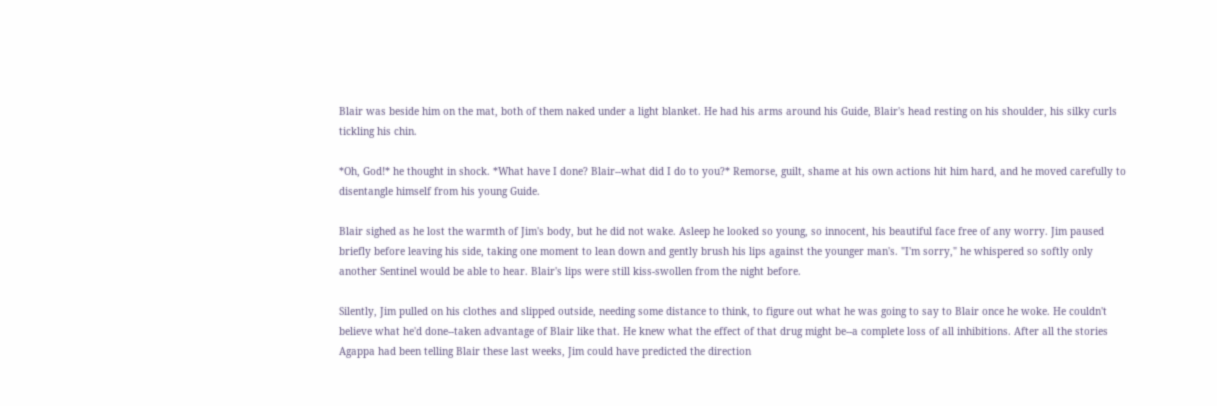Blair was beside him on the mat, both of them naked under a light blanket. He had his arms around his Guide, Blair's head resting on his shoulder, his silky curls tickling his chin.

*Oh, God!* he thought in shock. *What have I done? Blair--what did I do to you?* Remorse, guilt, shame at his own actions hit him hard, and he moved carefully to disentangle himself from his young Guide.

Blair sighed as he lost the warmth of Jim's body, but he did not wake. Asleep he looked so young, so innocent, his beautiful face free of any worry. Jim paused briefly before leaving his side, taking one moment to lean down and gently brush his lips against the younger man's. "I'm sorry," he whispered so softly only another Sentinel would be able to hear. Blair's lips were still kiss-swollen from the night before.

Silently, Jim pulled on his clothes and slipped outside, needing some distance to think, to figure out what he was going to say to Blair once he woke. He couldn't believe what he'd done--taken advantage of Blair like that. He knew what the effect of that drug might be--a complete loss of all inhibitions. After all the stories Agappa had been telling Blair these last weeks, Jim could have predicted the direction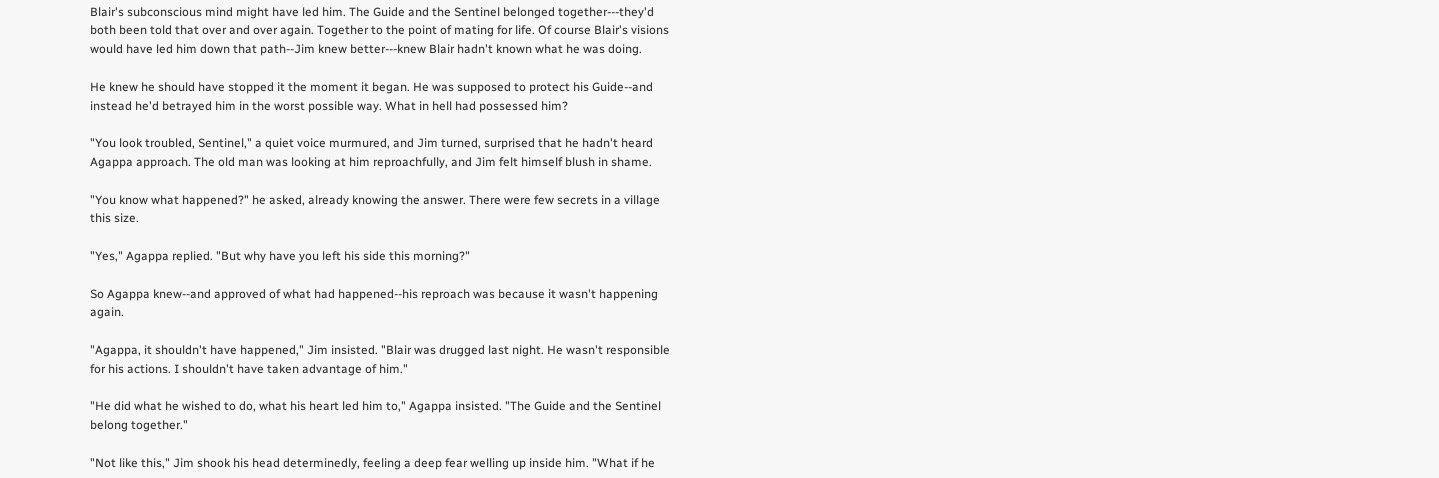Blair's subconscious mind might have led him. The Guide and the Sentinel belonged together---they'd both been told that over and over again. Together to the point of mating for life. Of course Blair's visions would have led him down that path--Jim knew better---knew Blair hadn't known what he was doing.

He knew he should have stopped it the moment it began. He was supposed to protect his Guide--and instead he'd betrayed him in the worst possible way. What in hell had possessed him?

"You look troubled, Sentinel," a quiet voice murmured, and Jim turned, surprised that he hadn't heard Agappa approach. The old man was looking at him reproachfully, and Jim felt himself blush in shame.

"You know what happened?" he asked, already knowing the answer. There were few secrets in a village this size.

"Yes," Agappa replied. "But why have you left his side this morning?"

So Agappa knew--and approved of what had happened--his reproach was because it wasn't happening again.

"Agappa, it shouldn't have happened," Jim insisted. "Blair was drugged last night. He wasn't responsible for his actions. I shouldn't have taken advantage of him."

"He did what he wished to do, what his heart led him to," Agappa insisted. "The Guide and the Sentinel belong together."

"Not like this," Jim shook his head determinedly, feeling a deep fear welling up inside him. "What if he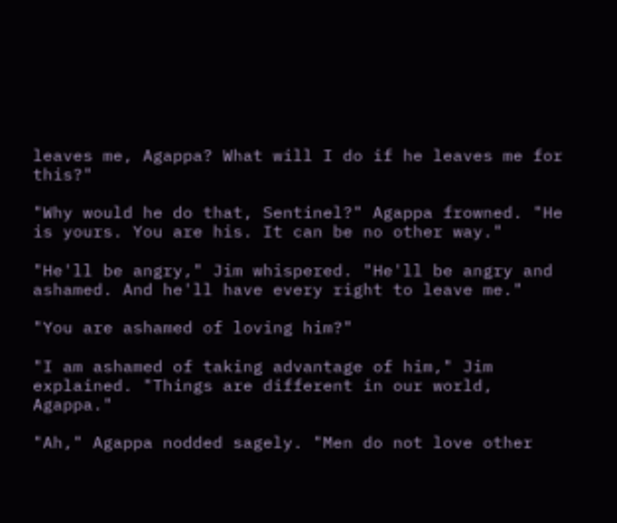leaves me, Agappa? What will I do if he leaves me for this?"

"Why would he do that, Sentinel?" Agappa frowned. "He is yours. You are his. It can be no other way."

"He'll be angry," Jim whispered. "He'll be angry and ashamed. And he'll have every right to leave me."

"You are ashamed of loving him?"

"I am ashamed of taking advantage of him," Jim explained. "Things are different in our world, Agappa."

"Ah," Agappa nodded sagely. "Men do not love other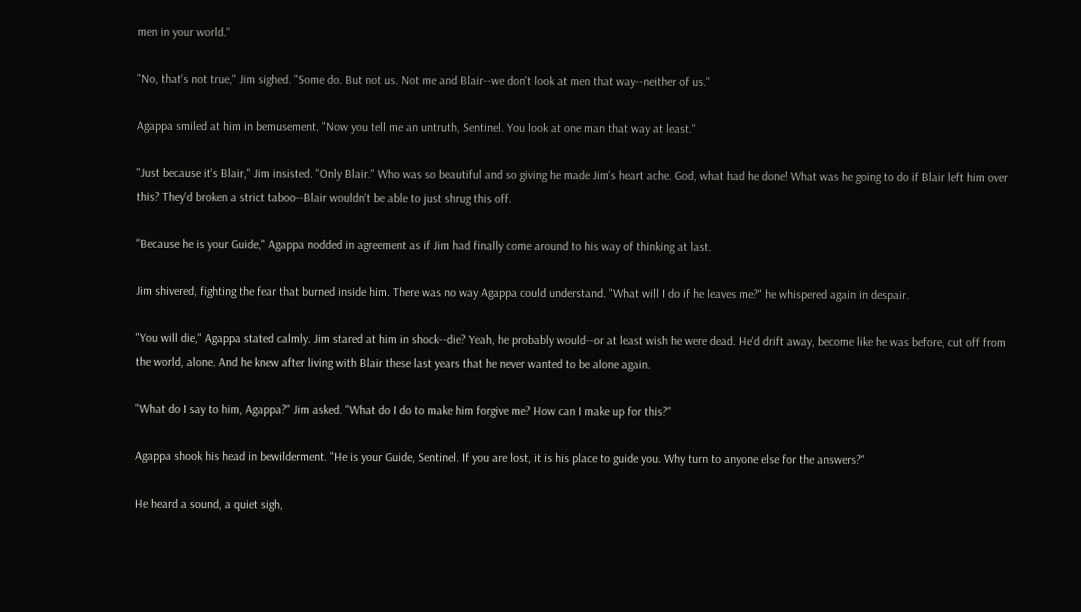men in your world."

"No, that's not true," Jim sighed. "Some do. But not us. Not me and Blair--we don't look at men that way--neither of us."

Agappa smiled at him in bemusement. "Now you tell me an untruth, Sentinel. You look at one man that way at least."

"Just because it's Blair," Jim insisted. "Only Blair." Who was so beautiful and so giving he made Jim's heart ache. God, what had he done! What was he going to do if Blair left him over this? They'd broken a strict taboo--Blair wouldn't be able to just shrug this off.

"Because he is your Guide," Agappa nodded in agreement as if Jim had finally come around to his way of thinking at last.

Jim shivered, fighting the fear that burned inside him. There was no way Agappa could understand. "What will I do if he leaves me?" he whispered again in despair.

"You will die," Agappa stated calmly. Jim stared at him in shock--die? Yeah, he probably would--or at least wish he were dead. He'd drift away, become like he was before, cut off from the world, alone. And he knew after living with Blair these last years that he never wanted to be alone again.

"What do I say to him, Agappa?" Jim asked. "What do I do to make him forgive me? How can I make up for this?"

Agappa shook his head in bewilderment. "He is your Guide, Sentinel. If you are lost, it is his place to guide you. Why turn to anyone else for the answers?"

He heard a sound, a quiet sigh,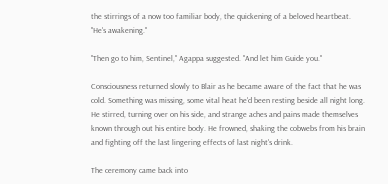the stirrings of a now too familiar body, the quickening of a beloved heartbeat. "He's awakening."

"Then go to him, Sentinel," Agappa suggested. "And let him Guide you."

Consciousness returned slowly to Blair as he became aware of the fact that he was cold. Something was missing, some vital heat he'd been resting beside all night long. He stirred, turning over on his side, and strange aches and pains made themselves known through out his entire body. He frowned, shaking the cobwebs from his brain and fighting off the last lingering effects of last night's drink.

The ceremony came back into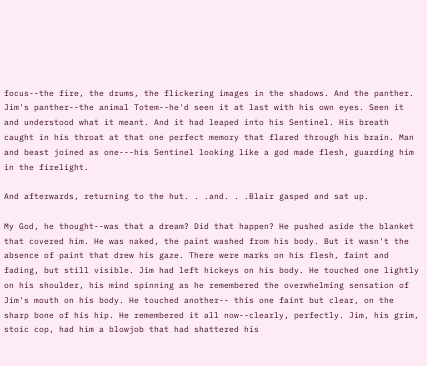focus--the fire, the drums, the flickering images in the shadows. And the panther. Jim's panther--the animal Totem--he'd seen it at last with his own eyes. Seen it and understood what it meant. And it had leaped into his Sentinel. His breath caught in his throat at that one perfect memory that flared through his brain. Man and beast joined as one---his Sentinel looking like a god made flesh, guarding him in the firelight.

And afterwards, returning to the hut. . .and. . .Blair gasped and sat up.

My God, he thought--was that a dream? Did that happen? He pushed aside the blanket that covered him. He was naked, the paint washed from his body. But it wasn't the absence of paint that drew his gaze. There were marks on his flesh, faint and fading, but still visible. Jim had left hickeys on his body. He touched one lightly on his shoulder, his mind spinning as he remembered the overwhelming sensation of Jim's mouth on his body. He touched another-- this one faint but clear, on the sharp bone of his hip. He remembered it all now--clearly, perfectly. Jim, his grim, stoic cop, had him a blowjob that had shattered his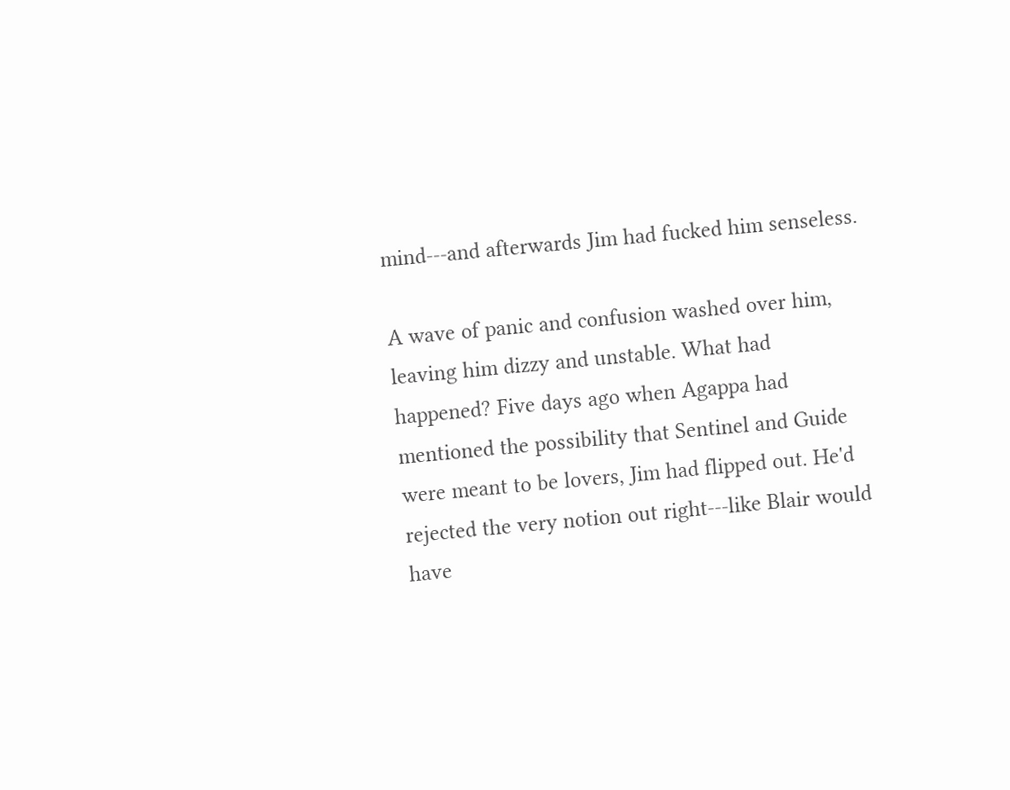mind---and afterwards Jim had fucked him senseless.

A wave of panic and confusion washed over him, leaving him dizzy and unstable. What had happened? Five days ago when Agappa had mentioned the possibility that Sentinel and Guide were meant to be lovers, Jim had flipped out. He'd rejected the very notion out right---like Blair would have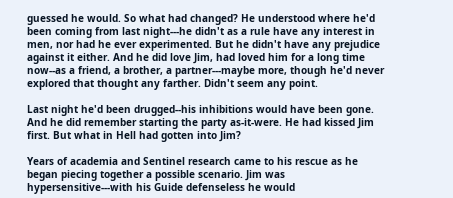guessed he would. So what had changed? He understood where he'd been coming from last night---he didn't as a rule have any interest in men, nor had he ever experimented. But he didn't have any prejudice against it either. And he did love Jim, had loved him for a long time now--as a friend, a brother, a partner---maybe more, though he'd never explored that thought any farther. Didn't seem any point.

Last night he'd been drugged--his inhibitions would have been gone. And he did remember starting the party as-it-were. He had kissed Jim first. But what in Hell had gotten into Jim?

Years of academia and Sentinel research came to his rescue as he began piecing together a possible scenario. Jim was hypersensitive---with his Guide defenseless he would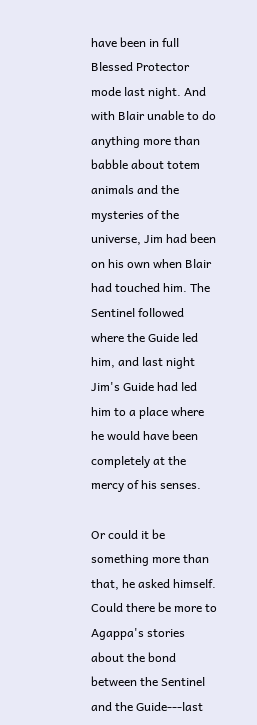have been in full Blessed Protector mode last night. And with Blair unable to do anything more than babble about totem animals and the mysteries of the universe, Jim had been on his own when Blair had touched him. The Sentinel followed where the Guide led him, and last night Jim's Guide had led him to a place where he would have been completely at the mercy of his senses.

Or could it be something more than that, he asked himself. Could there be more to Agappa's stories about the bond between the Sentinel and the Guide---last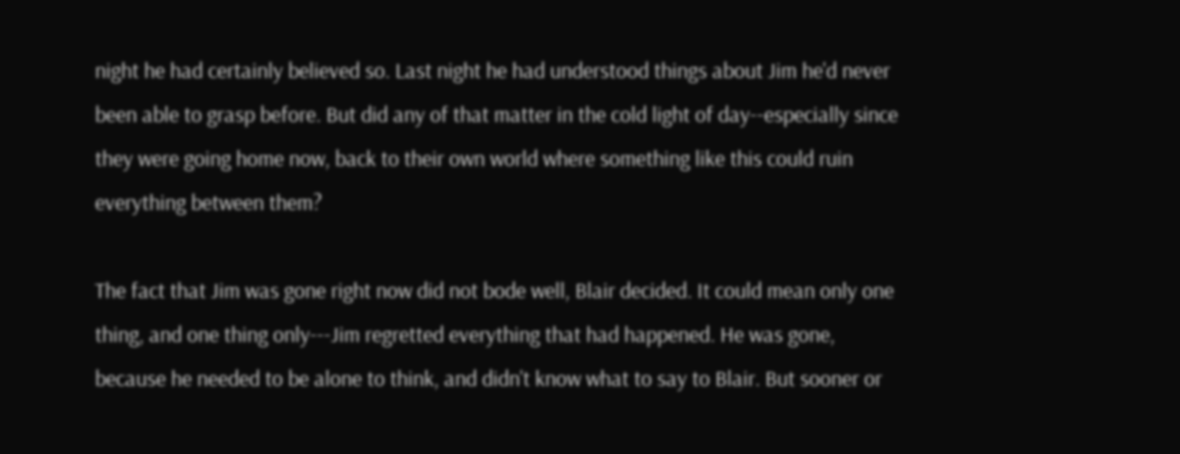night he had certainly believed so. Last night he had understood things about Jim he'd never been able to grasp before. But did any of that matter in the cold light of day--especially since they were going home now, back to their own world where something like this could ruin everything between them?

The fact that Jim was gone right now did not bode well, Blair decided. It could mean only one thing, and one thing only---Jim regretted everything that had happened. He was gone, because he needed to be alone to think, and didn't know what to say to Blair. But sooner or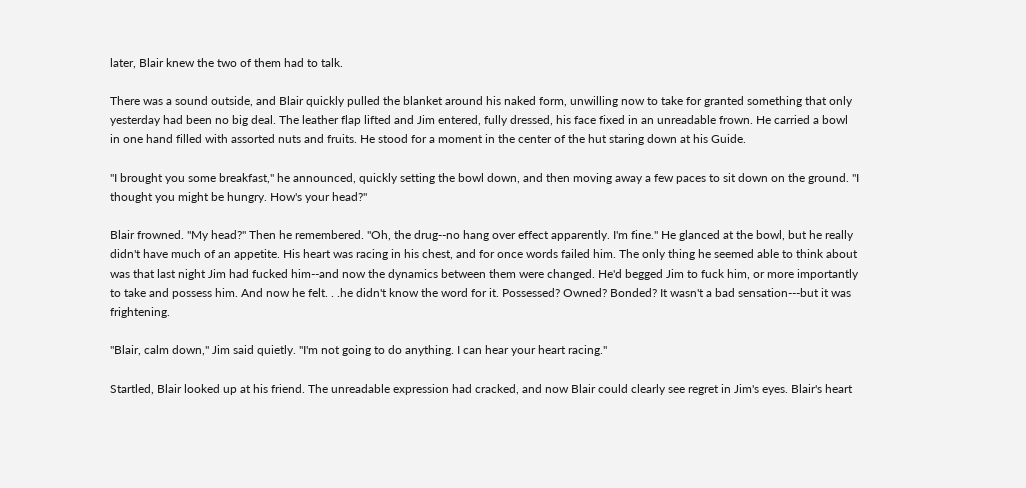later, Blair knew the two of them had to talk.

There was a sound outside, and Blair quickly pulled the blanket around his naked form, unwilling now to take for granted something that only yesterday had been no big deal. The leather flap lifted and Jim entered, fully dressed, his face fixed in an unreadable frown. He carried a bowl in one hand filled with assorted nuts and fruits. He stood for a moment in the center of the hut staring down at his Guide.

"I brought you some breakfast," he announced, quickly setting the bowl down, and then moving away a few paces to sit down on the ground. "I thought you might be hungry. How's your head?"

Blair frowned. "My head?" Then he remembered. "Oh, the drug--no hang over effect apparently. I'm fine." He glanced at the bowl, but he really didn't have much of an appetite. His heart was racing in his chest, and for once words failed him. The only thing he seemed able to think about was that last night Jim had fucked him--and now the dynamics between them were changed. He'd begged Jim to fuck him, or more importantly to take and possess him. And now he felt. . .he didn't know the word for it. Possessed? Owned? Bonded? It wasn't a bad sensation---but it was frightening.

"Blair, calm down," Jim said quietly. "I'm not going to do anything. I can hear your heart racing."

Startled, Blair looked up at his friend. The unreadable expression had cracked, and now Blair could clearly see regret in Jim's eyes. Blair's heart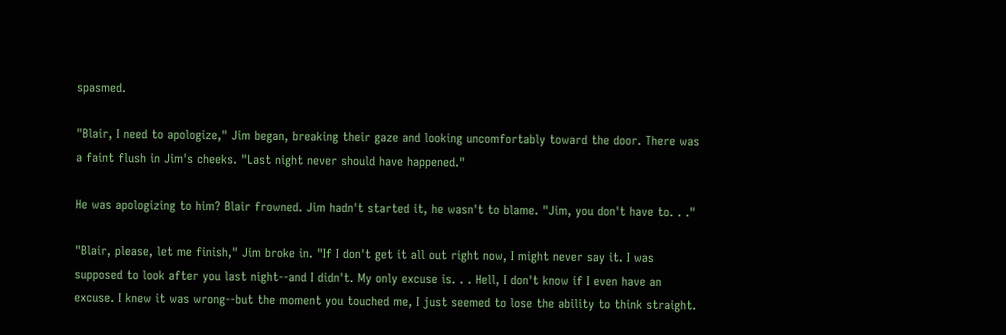spasmed.

"Blair, I need to apologize," Jim began, breaking their gaze and looking uncomfortably toward the door. There was a faint flush in Jim's cheeks. "Last night never should have happened."

He was apologizing to him? Blair frowned. Jim hadn't started it, he wasn't to blame. "Jim, you don't have to. . ."

"Blair, please, let me finish," Jim broke in. "If I don't get it all out right now, I might never say it. I was supposed to look after you last night--and I didn't. My only excuse is. . . Hell, I don't know if I even have an excuse. I knew it was wrong--but the moment you touched me, I just seemed to lose the ability to think straight.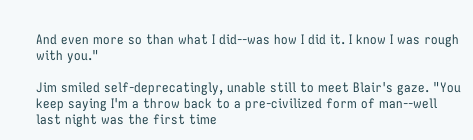And even more so than what I did--was how I did it. I know I was rough with you."

Jim smiled self-deprecatingly, unable still to meet Blair's gaze. "You keep saying I'm a throw back to a pre-civilized form of man--well last night was the first time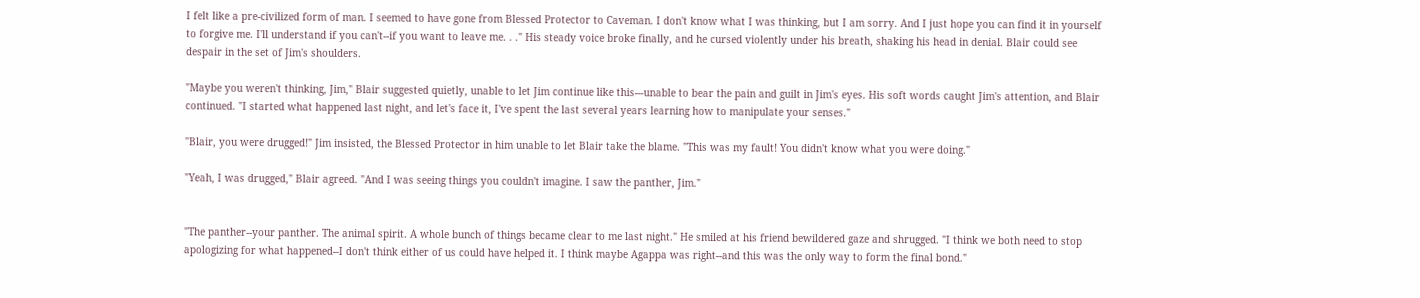I felt like a pre-civilized form of man. I seemed to have gone from Blessed Protector to Caveman. I don't know what I was thinking, but I am sorry. And I just hope you can find it in yourself to forgive me. I'll understand if you can't--if you want to leave me. . ." His steady voice broke finally, and he cursed violently under his breath, shaking his head in denial. Blair could see despair in the set of Jim's shoulders.

"Maybe you weren't thinking, Jim," Blair suggested quietly, unable to let Jim continue like this---unable to bear the pain and guilt in Jim's eyes. His soft words caught Jim's attention, and Blair continued. "I started what happened last night, and let's face it, I've spent the last several years learning how to manipulate your senses."

"Blair, you were drugged!" Jim insisted, the Blessed Protector in him unable to let Blair take the blame. "This was my fault! You didn't know what you were doing."

"Yeah, I was drugged," Blair agreed. "And I was seeing things you couldn't imagine. I saw the panther, Jim."


"The panther--your panther. The animal spirit. A whole bunch of things became clear to me last night." He smiled at his friend bewildered gaze and shrugged. "I think we both need to stop apologizing for what happened--I don't think either of us could have helped it. I think maybe Agappa was right--and this was the only way to form the final bond."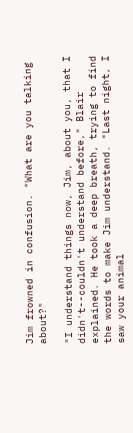Jim frowned in confusion. "What are you talking about?"

"I understand things now, Jim, about you, that I didn't--couldn't understand before," Blair explained. He took a deep breath, trying to find the words to make Jim understand. "Last night, I saw your animal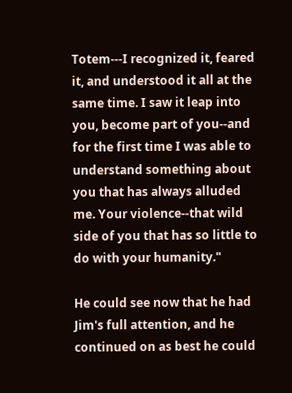Totem---I recognized it, feared it, and understood it all at the same time. I saw it leap into you, become part of you--and for the first time I was able to understand something about you that has always alluded me. Your violence--that wild side of you that has so little to do with your humanity."

He could see now that he had Jim's full attention, and he continued on as best he could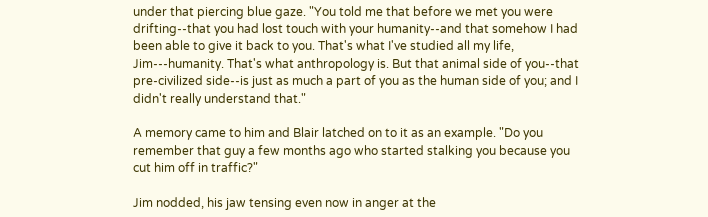under that piercing blue gaze. "You told me that before we met you were drifting--that you had lost touch with your humanity--and that somehow I had been able to give it back to you. That's what I've studied all my life, Jim---humanity. That's what anthropology is. But that animal side of you--that pre-civilized side--is just as much a part of you as the human side of you; and I didn't really understand that."

A memory came to him and Blair latched on to it as an example. "Do you remember that guy a few months ago who started stalking you because you cut him off in traffic?"

Jim nodded, his jaw tensing even now in anger at the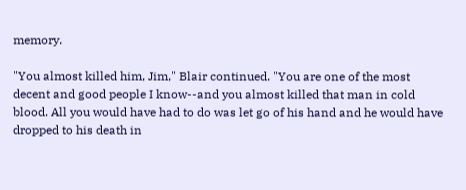memory.

"You almost killed him, Jim," Blair continued. "You are one of the most decent and good people I know--and you almost killed that man in cold blood. All you would have had to do was let go of his hand and he would have dropped to his death in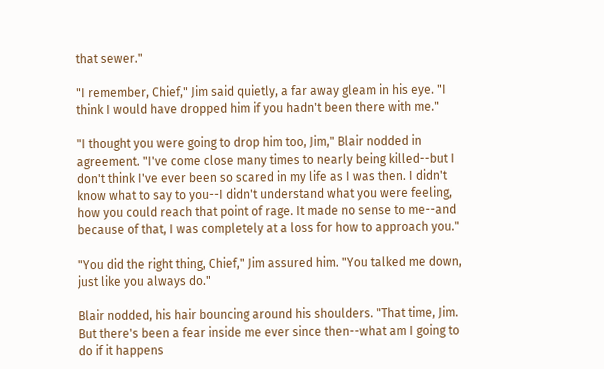that sewer."

"I remember, Chief," Jim said quietly, a far away gleam in his eye. "I think I would have dropped him if you hadn't been there with me."

"I thought you were going to drop him too, Jim," Blair nodded in agreement. "I've come close many times to nearly being killed--but I don't think I've ever been so scared in my life as I was then. I didn't know what to say to you--I didn't understand what you were feeling, how you could reach that point of rage. It made no sense to me--and because of that, I was completely at a loss for how to approach you."

"You did the right thing, Chief," Jim assured him. "You talked me down, just like you always do."

Blair nodded, his hair bouncing around his shoulders. "That time, Jim. But there's been a fear inside me ever since then--what am I going to do if it happens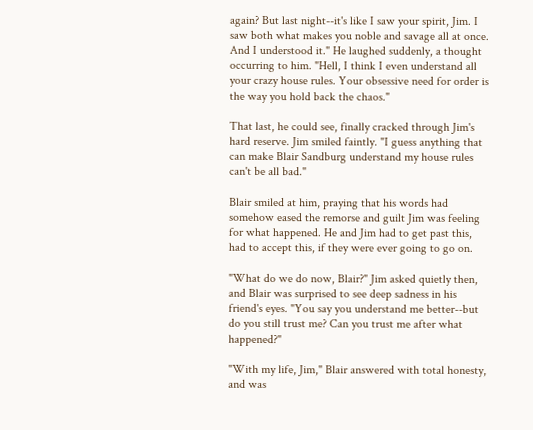again? But last night--it's like I saw your spirit, Jim. I saw both what makes you noble and savage all at once. And I understood it." He laughed suddenly, a thought occurring to him. "Hell, I think I even understand all your crazy house rules. Your obsessive need for order is the way you hold back the chaos."

That last, he could see, finally cracked through Jim's hard reserve. Jim smiled faintly. "I guess anything that can make Blair Sandburg understand my house rules can't be all bad."

Blair smiled at him, praying that his words had somehow eased the remorse and guilt Jim was feeling for what happened. He and Jim had to get past this, had to accept this, if they were ever going to go on.

"What do we do now, Blair?" Jim asked quietly then, and Blair was surprised to see deep sadness in his friend's eyes. "You say you understand me better--but do you still trust me? Can you trust me after what happened?"

"With my life, Jim," Blair answered with total honesty, and was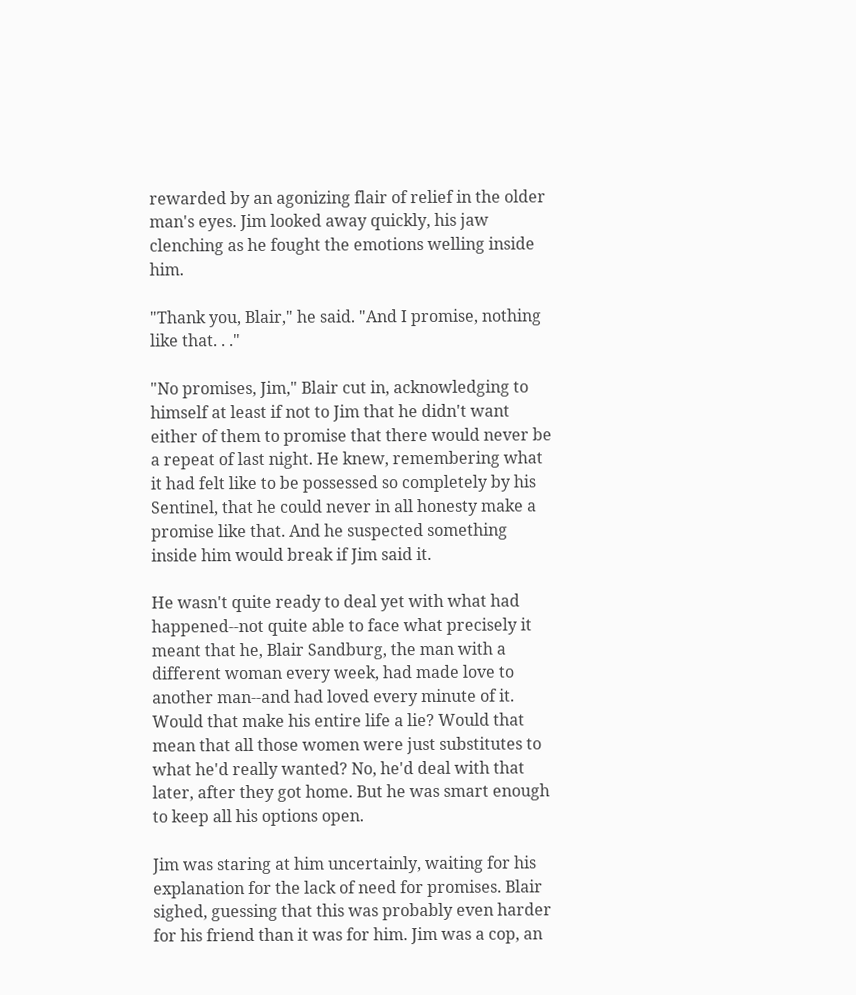rewarded by an agonizing flair of relief in the older man's eyes. Jim looked away quickly, his jaw clenching as he fought the emotions welling inside him.

"Thank you, Blair," he said. "And I promise, nothing like that. . ."

"No promises, Jim," Blair cut in, acknowledging to himself at least if not to Jim that he didn't want either of them to promise that there would never be a repeat of last night. He knew, remembering what it had felt like to be possessed so completely by his Sentinel, that he could never in all honesty make a promise like that. And he suspected something inside him would break if Jim said it.

He wasn't quite ready to deal yet with what had happened--not quite able to face what precisely it meant that he, Blair Sandburg, the man with a different woman every week, had made love to another man--and had loved every minute of it. Would that make his entire life a lie? Would that mean that all those women were just substitutes to what he'd really wanted? No, he'd deal with that later, after they got home. But he was smart enough to keep all his options open.

Jim was staring at him uncertainly, waiting for his explanation for the lack of need for promises. Blair sighed, guessing that this was probably even harder for his friend than it was for him. Jim was a cop, an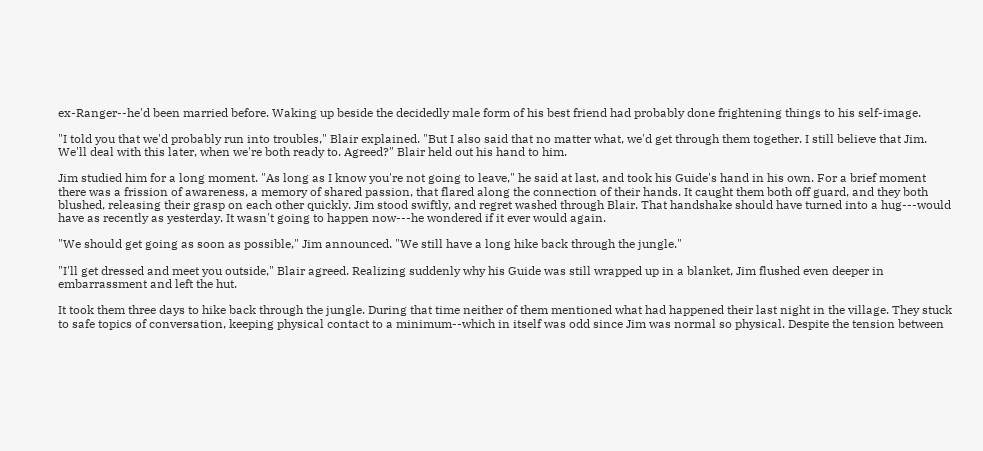ex-Ranger--he'd been married before. Waking up beside the decidedly male form of his best friend had probably done frightening things to his self-image.

"I told you that we'd probably run into troubles," Blair explained. "But I also said that no matter what, we'd get through them together. I still believe that Jim. We'll deal with this later, when we're both ready to. Agreed?" Blair held out his hand to him.

Jim studied him for a long moment. "As long as I know you're not going to leave," he said at last, and took his Guide's hand in his own. For a brief moment there was a frission of awareness, a memory of shared passion, that flared along the connection of their hands. It caught them both off guard, and they both blushed, releasing their grasp on each other quickly. Jim stood swiftly, and regret washed through Blair. That handshake should have turned into a hug---would have as recently as yesterday. It wasn't going to happen now---he wondered if it ever would again.

"We should get going as soon as possible," Jim announced. "We still have a long hike back through the jungle."

"I'll get dressed and meet you outside," Blair agreed. Realizing suddenly why his Guide was still wrapped up in a blanket, Jim flushed even deeper in embarrassment and left the hut.

It took them three days to hike back through the jungle. During that time neither of them mentioned what had happened their last night in the village. They stuck to safe topics of conversation, keeping physical contact to a minimum--which in itself was odd since Jim was normal so physical. Despite the tension between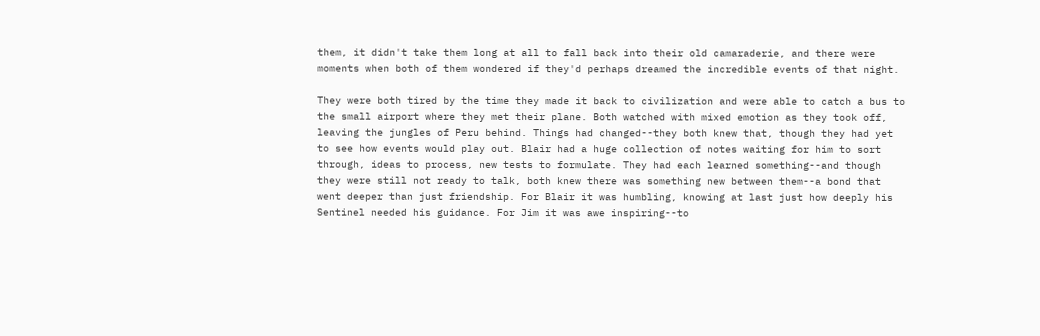them, it didn't take them long at all to fall back into their old camaraderie, and there were moments when both of them wondered if they'd perhaps dreamed the incredible events of that night.

They were both tired by the time they made it back to civilization and were able to catch a bus to the small airport where they met their plane. Both watched with mixed emotion as they took off, leaving the jungles of Peru behind. Things had changed--they both knew that, though they had yet to see how events would play out. Blair had a huge collection of notes waiting for him to sort through, ideas to process, new tests to formulate. They had each learned something--and though they were still not ready to talk, both knew there was something new between them--a bond that went deeper than just friendship. For Blair it was humbling, knowing at last just how deeply his Sentinel needed his guidance. For Jim it was awe inspiring--to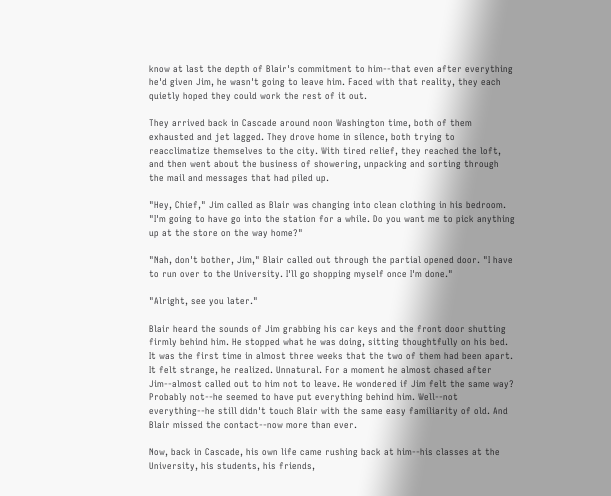know at last the depth of Blair's commitment to him--that even after everything he'd given Jim, he wasn't going to leave him. Faced with that reality, they each quietly hoped they could work the rest of it out.

They arrived back in Cascade around noon Washington time, both of them exhausted and jet lagged. They drove home in silence, both trying to reacclimatize themselves to the city. With tired relief, they reached the loft, and then went about the business of showering, unpacking and sorting through the mail and messages that had piled up.

"Hey, Chief," Jim called as Blair was changing into clean clothing in his bedroom. "I'm going to have go into the station for a while. Do you want me to pick anything up at the store on the way home?"

"Nah, don't bother, Jim," Blair called out through the partial opened door. "I have to run over to the University. I'll go shopping myself once I'm done."

"Alright, see you later."

Blair heard the sounds of Jim grabbing his car keys and the front door shutting firmly behind him. He stopped what he was doing, sitting thoughtfully on his bed. It was the first time in almost three weeks that the two of them had been apart. It felt strange, he realized. Unnatural. For a moment he almost chased after Jim--almost called out to him not to leave. He wondered if Jim felt the same way? Probably not--he seemed to have put everything behind him. Well--not everything--he still didn't touch Blair with the same easy familiarity of old. And Blair missed the contact--now more than ever.

Now, back in Cascade, his own life came rushing back at him--his classes at the University, his students, his friends,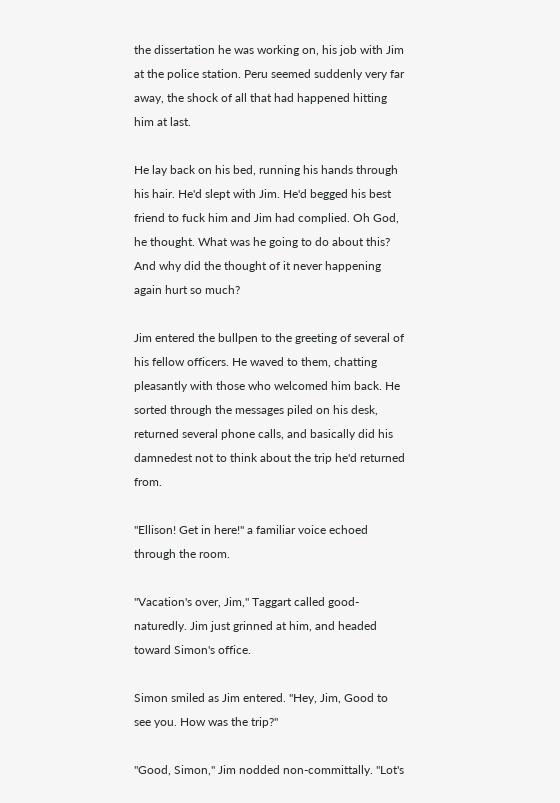the dissertation he was working on, his job with Jim at the police station. Peru seemed suddenly very far away, the shock of all that had happened hitting him at last.

He lay back on his bed, running his hands through his hair. He'd slept with Jim. He'd begged his best friend to fuck him and Jim had complied. Oh God, he thought. What was he going to do about this? And why did the thought of it never happening again hurt so much?

Jim entered the bullpen to the greeting of several of his fellow officers. He waved to them, chatting pleasantly with those who welcomed him back. He sorted through the messages piled on his desk, returned several phone calls, and basically did his damnedest not to think about the trip he'd returned from.

"Ellison! Get in here!" a familiar voice echoed through the room.

"Vacation's over, Jim," Taggart called good-naturedly. Jim just grinned at him, and headed toward Simon's office.

Simon smiled as Jim entered. "Hey, Jim, Good to see you. How was the trip?"

"Good, Simon," Jim nodded non-committally. "Lot's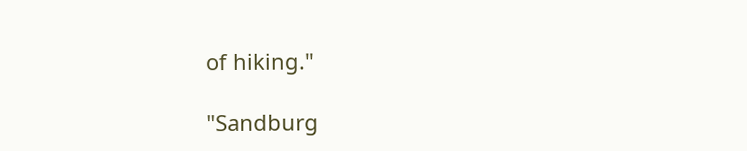of hiking."

"Sandburg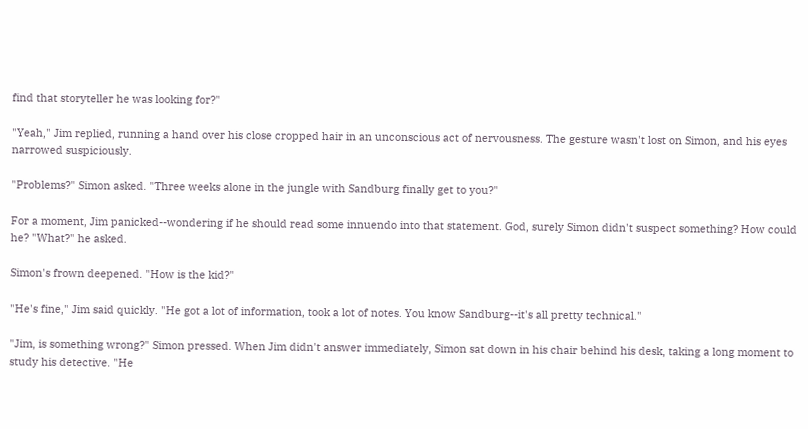find that storyteller he was looking for?"

"Yeah," Jim replied, running a hand over his close cropped hair in an unconscious act of nervousness. The gesture wasn't lost on Simon, and his eyes narrowed suspiciously.

"Problems?" Simon asked. "Three weeks alone in the jungle with Sandburg finally get to you?"

For a moment, Jim panicked--wondering if he should read some innuendo into that statement. God, surely Simon didn't suspect something? How could he? "What?" he asked.

Simon's frown deepened. "How is the kid?"

"He's fine," Jim said quickly. "He got a lot of information, took a lot of notes. You know Sandburg--it's all pretty technical."

"Jim, is something wrong?" Simon pressed. When Jim didn't answer immediately, Simon sat down in his chair behind his desk, taking a long moment to study his detective. "He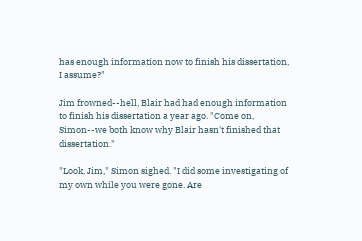has enough information now to finish his dissertation, I assume?"

Jim frowned--hell, Blair had had enough information to finish his dissertation a year ago. "Come on, Simon--we both know why Blair hasn't finished that dissertation."

"Look, Jim," Simon sighed. "I did some investigating of my own while you were gone. Are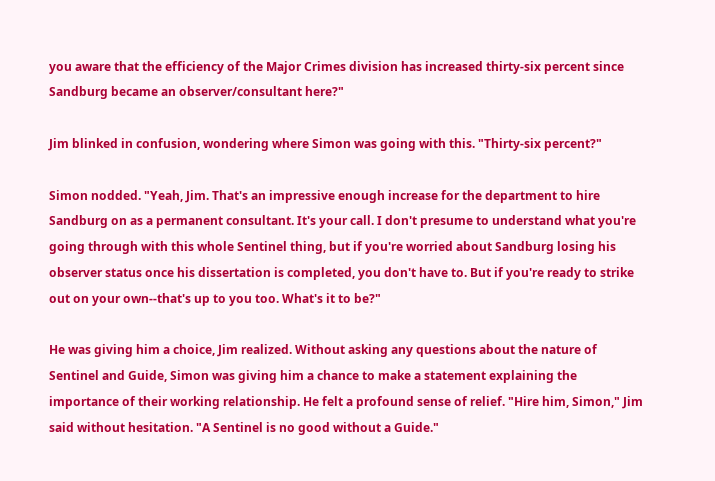you aware that the efficiency of the Major Crimes division has increased thirty-six percent since Sandburg became an observer/consultant here?"

Jim blinked in confusion, wondering where Simon was going with this. "Thirty-six percent?"

Simon nodded. "Yeah, Jim. That's an impressive enough increase for the department to hire Sandburg on as a permanent consultant. It's your call. I don't presume to understand what you're going through with this whole Sentinel thing, but if you're worried about Sandburg losing his observer status once his dissertation is completed, you don't have to. But if you're ready to strike out on your own--that's up to you too. What's it to be?"

He was giving him a choice, Jim realized. Without asking any questions about the nature of Sentinel and Guide, Simon was giving him a chance to make a statement explaining the importance of their working relationship. He felt a profound sense of relief. "Hire him, Simon," Jim said without hesitation. "A Sentinel is no good without a Guide."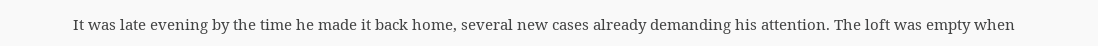It was late evening by the time he made it back home, several new cases already demanding his attention. The loft was empty when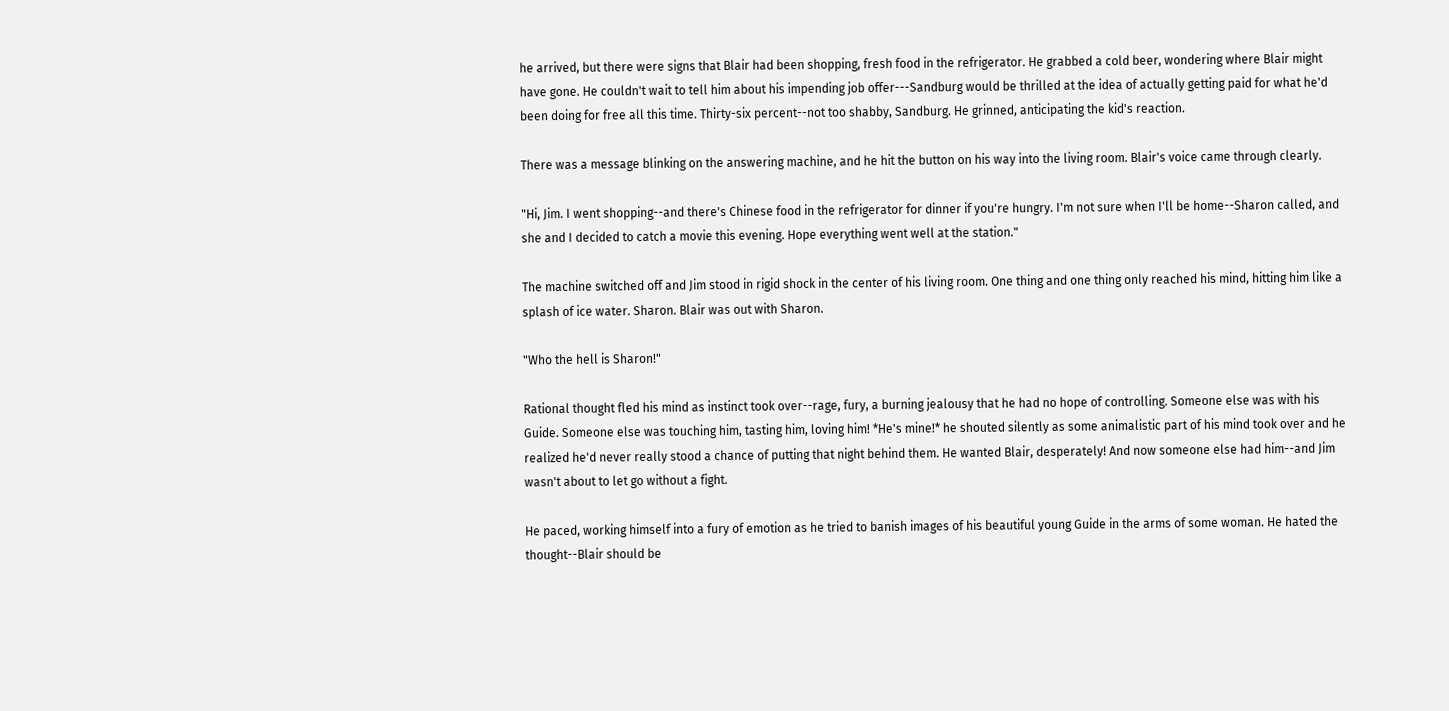he arrived, but there were signs that Blair had been shopping, fresh food in the refrigerator. He grabbed a cold beer, wondering where Blair might have gone. He couldn't wait to tell him about his impending job offer---Sandburg would be thrilled at the idea of actually getting paid for what he'd been doing for free all this time. Thirty-six percent--not too shabby, Sandburg. He grinned, anticipating the kid's reaction.

There was a message blinking on the answering machine, and he hit the button on his way into the living room. Blair's voice came through clearly.

"Hi, Jim. I went shopping--and there's Chinese food in the refrigerator for dinner if you're hungry. I'm not sure when I'll be home--Sharon called, and she and I decided to catch a movie this evening. Hope everything went well at the station."

The machine switched off and Jim stood in rigid shock in the center of his living room. One thing and one thing only reached his mind, hitting him like a splash of ice water. Sharon. Blair was out with Sharon.

"Who the hell is Sharon!"

Rational thought fled his mind as instinct took over--rage, fury, a burning jealousy that he had no hope of controlling. Someone else was with his Guide. Someone else was touching him, tasting him, loving him! *He's mine!* he shouted silently as some animalistic part of his mind took over and he realized he'd never really stood a chance of putting that night behind them. He wanted Blair, desperately! And now someone else had him--and Jim wasn't about to let go without a fight.

He paced, working himself into a fury of emotion as he tried to banish images of his beautiful young Guide in the arms of some woman. He hated the thought--Blair should be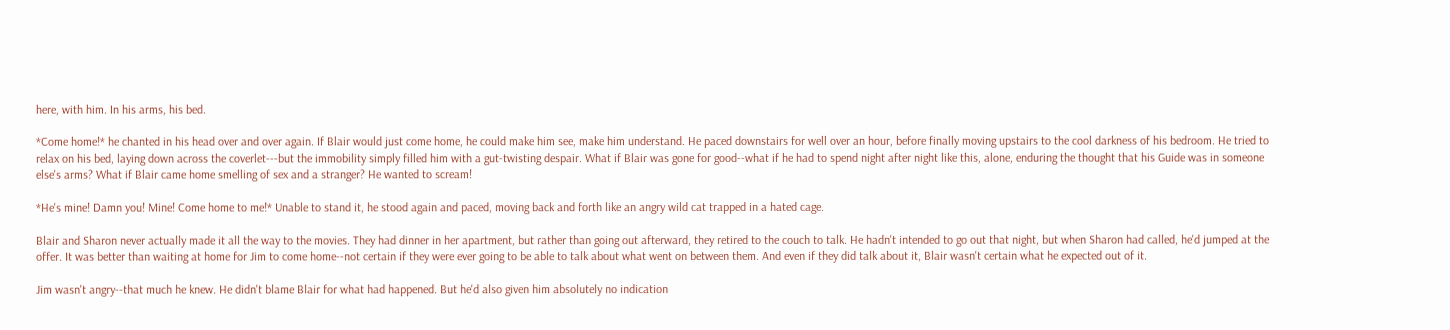here, with him. In his arms, his bed.

*Come home!* he chanted in his head over and over again. If Blair would just come home, he could make him see, make him understand. He paced downstairs for well over an hour, before finally moving upstairs to the cool darkness of his bedroom. He tried to relax on his bed, laying down across the coverlet---but the immobility simply filled him with a gut-twisting despair. What if Blair was gone for good--what if he had to spend night after night like this, alone, enduring the thought that his Guide was in someone else's arms? What if Blair came home smelling of sex and a stranger? He wanted to scream!

*He's mine! Damn you! Mine! Come home to me!* Unable to stand it, he stood again and paced, moving back and forth like an angry wild cat trapped in a hated cage.

Blair and Sharon never actually made it all the way to the movies. They had dinner in her apartment, but rather than going out afterward, they retired to the couch to talk. He hadn't intended to go out that night, but when Sharon had called, he'd jumped at the offer. It was better than waiting at home for Jim to come home--not certain if they were ever going to be able to talk about what went on between them. And even if they did talk about it, Blair wasn't certain what he expected out of it.

Jim wasn't angry--that much he knew. He didn't blame Blair for what had happened. But he'd also given him absolutely no indication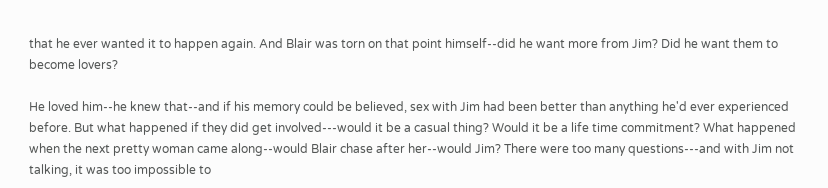that he ever wanted it to happen again. And Blair was torn on that point himself--did he want more from Jim? Did he want them to become lovers?

He loved him--he knew that--and if his memory could be believed, sex with Jim had been better than anything he'd ever experienced before. But what happened if they did get involved---would it be a casual thing? Would it be a life time commitment? What happened when the next pretty woman came along--would Blair chase after her--would Jim? There were too many questions---and with Jim not talking, it was too impossible to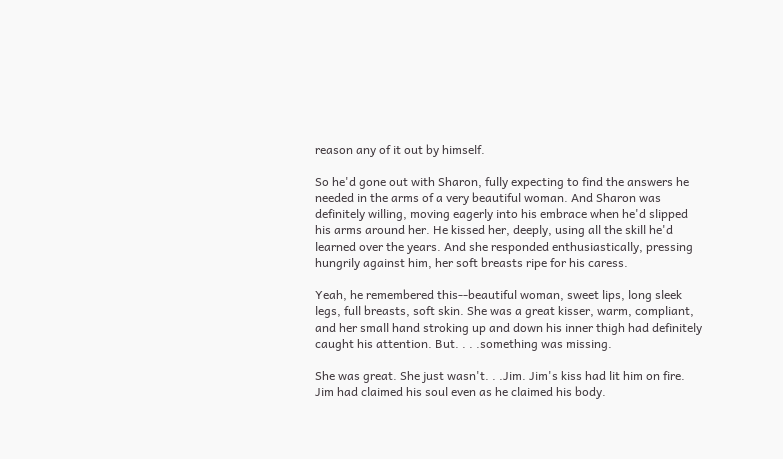reason any of it out by himself.

So he'd gone out with Sharon, fully expecting to find the answers he needed in the arms of a very beautiful woman. And Sharon was definitely willing, moving eagerly into his embrace when he'd slipped his arms around her. He kissed her, deeply, using all the skill he'd learned over the years. And she responded enthusiastically, pressing hungrily against him, her soft breasts ripe for his caress.

Yeah, he remembered this--beautiful woman, sweet lips, long sleek legs, full breasts, soft skin. She was a great kisser, warm, compliant, and her small hand stroking up and down his inner thigh had definitely caught his attention. But. . . .something was missing.

She was great. She just wasn't. . .Jim. Jim's kiss had lit him on fire. Jim had claimed his soul even as he claimed his body.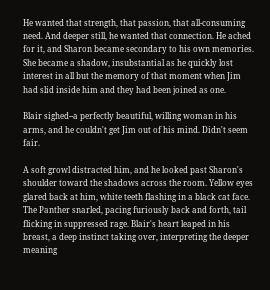He wanted that strength, that passion, that all-consuming need. And deeper still, he wanted that connection. He ached for it, and Sharon became secondary to his own memories. She became a shadow, insubstantial as he quickly lost interest in all but the memory of that moment when Jim had slid inside him and they had been joined as one.

Blair sighed--a perfectly beautiful, willing woman in his arms, and he couldn't get Jim out of his mind. Didn't seem fair.

A soft growl distracted him, and he looked past Sharon's shoulder toward the shadows across the room. Yellow eyes glared back at him, white teeth flashing in a black cat face. The Panther snarled, pacing furiously back and forth, tail flicking in suppressed rage. Blair's heart leaped in his breast, a deep instinct taking over, interpreting the deeper meaning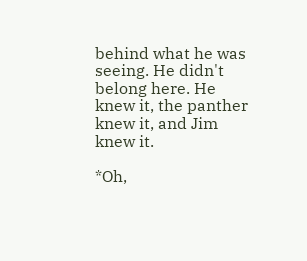behind what he was seeing. He didn't belong here. He knew it, the panther knew it, and Jim knew it.

*Oh,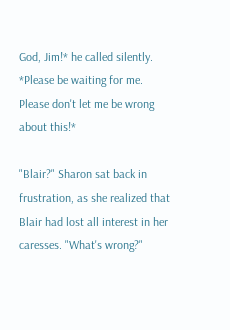God, Jim!* he called silently. *Please be waiting for me. Please don't let me be wrong about this!*

"Blair?" Sharon sat back in frustration, as she realized that Blair had lost all interest in her caresses. "What's wrong?"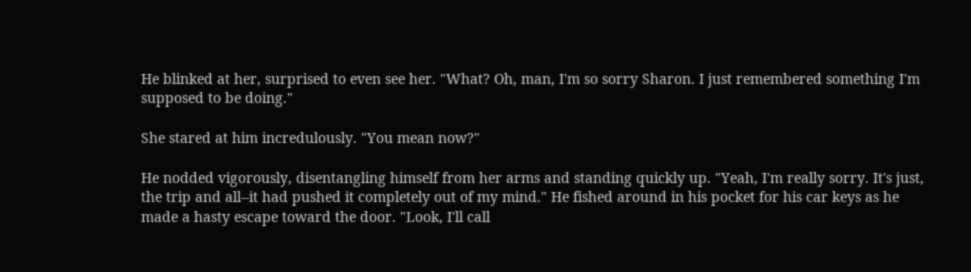He blinked at her, surprised to even see her. "What? Oh, man, I'm so sorry Sharon. I just remembered something I'm supposed to be doing."

She stared at him incredulously. "You mean now?"

He nodded vigorously, disentangling himself from her arms and standing quickly up. "Yeah, I'm really sorry. It's just, the trip and all--it had pushed it completely out of my mind." He fished around in his pocket for his car keys as he made a hasty escape toward the door. "Look, I'll call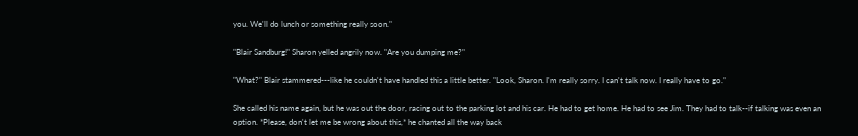you. We'll do lunch or something really soon."

"Blair Sandburg!" Sharon yelled angrily now. "Are you dumping me?"

"What?" Blair stammered---like he couldn't have handled this a little better. "Look, Sharon. I'm really sorry. I can't talk now. I really have to go."

She called his name again, but he was out the door, racing out to the parking lot and his car. He had to get home. He had to see Jim. They had to talk--if talking was even an option. *Please, don't let me be wrong about this,* he chanted all the way back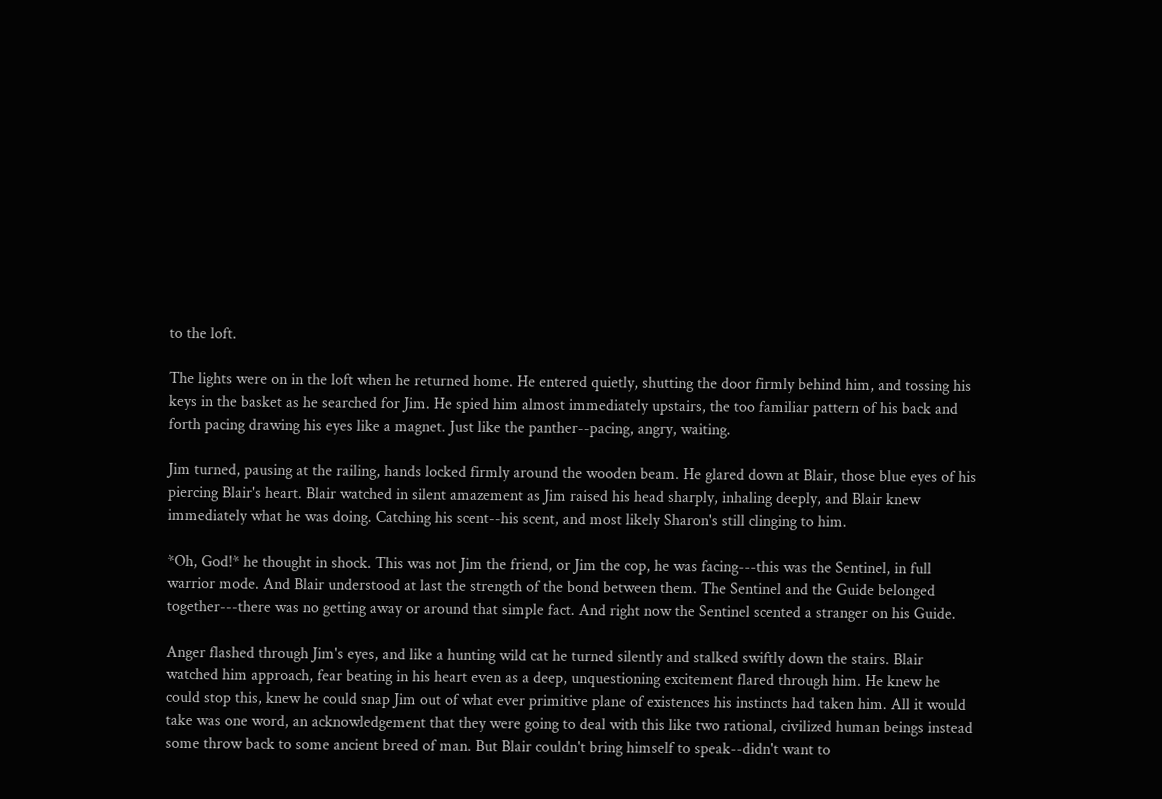to the loft.

The lights were on in the loft when he returned home. He entered quietly, shutting the door firmly behind him, and tossing his keys in the basket as he searched for Jim. He spied him almost immediately upstairs, the too familiar pattern of his back and forth pacing drawing his eyes like a magnet. Just like the panther--pacing, angry, waiting.

Jim turned, pausing at the railing, hands locked firmly around the wooden beam. He glared down at Blair, those blue eyes of his piercing Blair's heart. Blair watched in silent amazement as Jim raised his head sharply, inhaling deeply, and Blair knew immediately what he was doing. Catching his scent--his scent, and most likely Sharon's still clinging to him.

*Oh, God!* he thought in shock. This was not Jim the friend, or Jim the cop, he was facing---this was the Sentinel, in full warrior mode. And Blair understood at last the strength of the bond between them. The Sentinel and the Guide belonged together---there was no getting away or around that simple fact. And right now the Sentinel scented a stranger on his Guide.

Anger flashed through Jim's eyes, and like a hunting wild cat he turned silently and stalked swiftly down the stairs. Blair watched him approach, fear beating in his heart even as a deep, unquestioning excitement flared through him. He knew he could stop this, knew he could snap Jim out of what ever primitive plane of existences his instincts had taken him. All it would take was one word, an acknowledgement that they were going to deal with this like two rational, civilized human beings instead some throw back to some ancient breed of man. But Blair couldn't bring himself to speak--didn't want to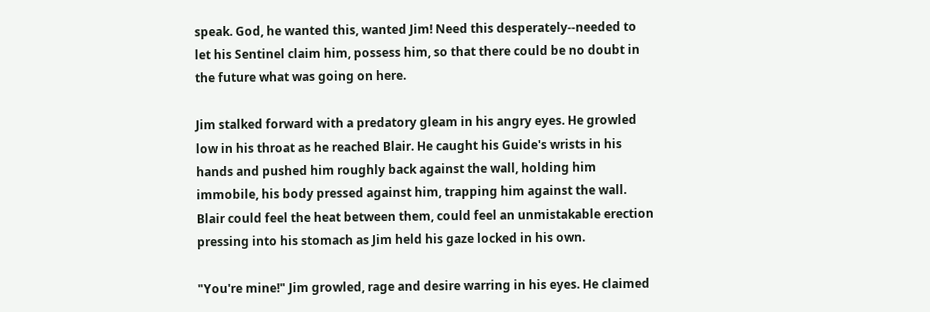speak. God, he wanted this, wanted Jim! Need this desperately--needed to let his Sentinel claim him, possess him, so that there could be no doubt in the future what was going on here.

Jim stalked forward with a predatory gleam in his angry eyes. He growled low in his throat as he reached Blair. He caught his Guide's wrists in his hands and pushed him roughly back against the wall, holding him immobile, his body pressed against him, trapping him against the wall. Blair could feel the heat between them, could feel an unmistakable erection pressing into his stomach as Jim held his gaze locked in his own.

"You're mine!" Jim growled, rage and desire warring in his eyes. He claimed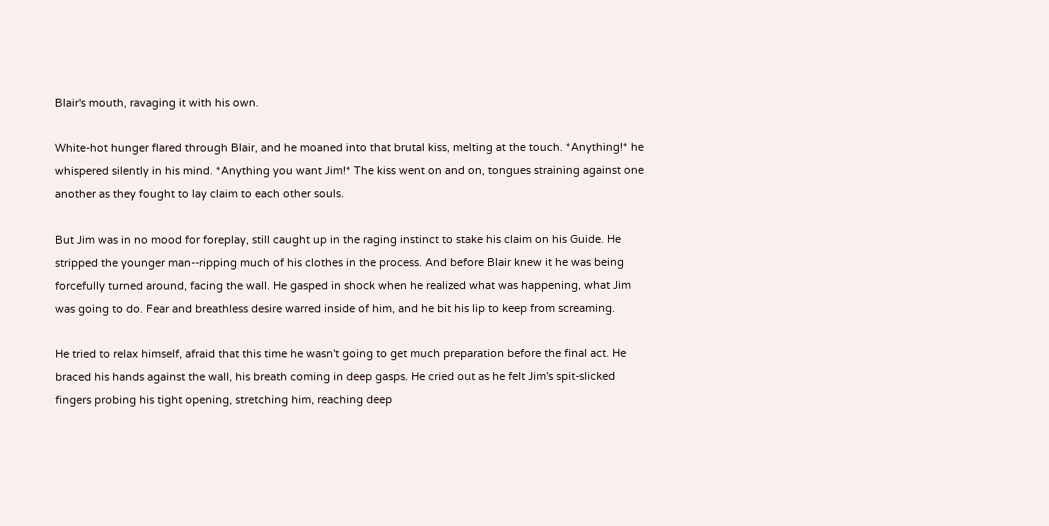Blair's mouth, ravaging it with his own.

White-hot hunger flared through Blair, and he moaned into that brutal kiss, melting at the touch. *Anything!* he whispered silently in his mind. *Anything you want Jim!* The kiss went on and on, tongues straining against one another as they fought to lay claim to each other souls.

But Jim was in no mood for foreplay, still caught up in the raging instinct to stake his claim on his Guide. He stripped the younger man--ripping much of his clothes in the process. And before Blair knew it he was being forcefully turned around, facing the wall. He gasped in shock when he realized what was happening, what Jim was going to do. Fear and breathless desire warred inside of him, and he bit his lip to keep from screaming.

He tried to relax himself, afraid that this time he wasn't going to get much preparation before the final act. He braced his hands against the wall, his breath coming in deep gasps. He cried out as he felt Jim's spit-slicked fingers probing his tight opening, stretching him, reaching deep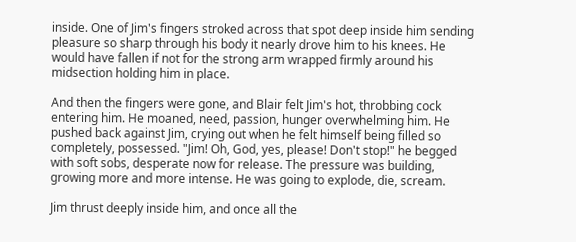inside. One of Jim's fingers stroked across that spot deep inside him sending pleasure so sharp through his body it nearly drove him to his knees. He would have fallen if not for the strong arm wrapped firmly around his midsection holding him in place.

And then the fingers were gone, and Blair felt Jim's hot, throbbing cock entering him. He moaned, need, passion, hunger overwhelming him. He pushed back against Jim, crying out when he felt himself being filled so completely, possessed. "Jim! Oh, God, yes, please! Don't stop!" he begged with soft sobs, desperate now for release. The pressure was building, growing more and more intense. He was going to explode, die, scream.

Jim thrust deeply inside him, and once all the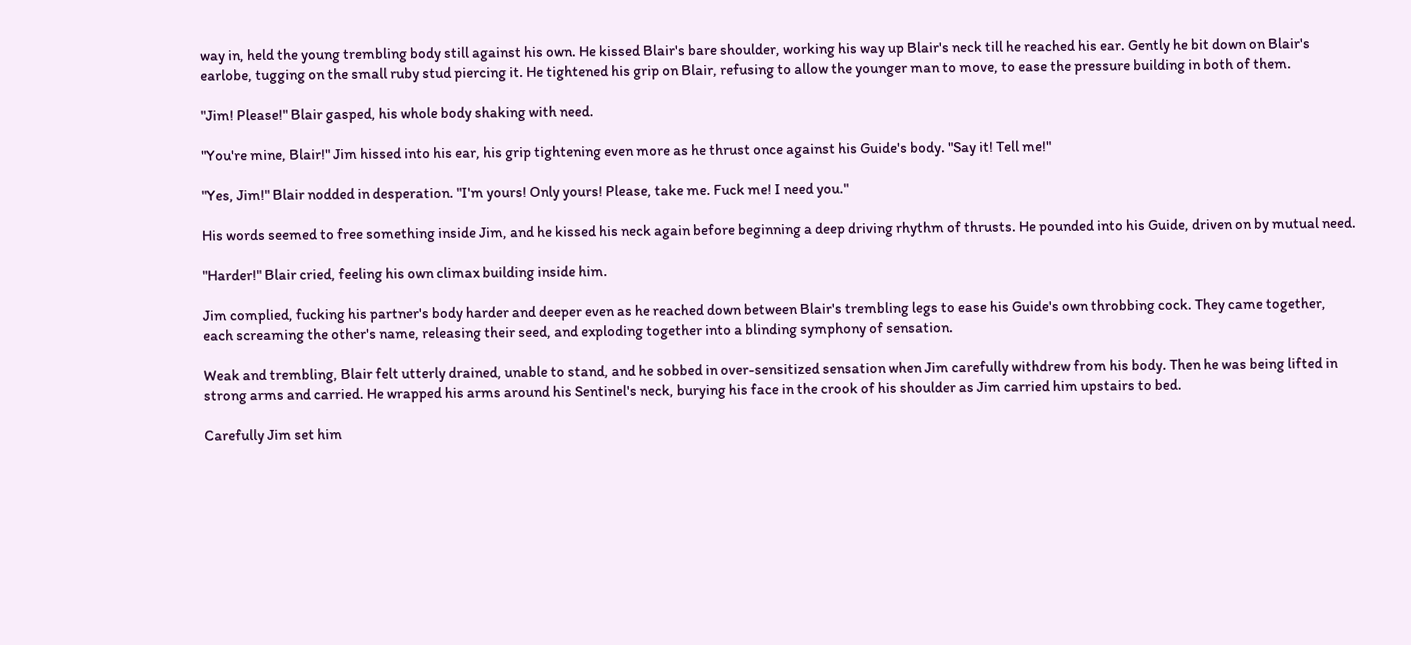way in, held the young trembling body still against his own. He kissed Blair's bare shoulder, working his way up Blair's neck till he reached his ear. Gently he bit down on Blair's earlobe, tugging on the small ruby stud piercing it. He tightened his grip on Blair, refusing to allow the younger man to move, to ease the pressure building in both of them.

"Jim! Please!" Blair gasped, his whole body shaking with need.

"You're mine, Blair!" Jim hissed into his ear, his grip tightening even more as he thrust once against his Guide's body. "Say it! Tell me!"

"Yes, Jim!" Blair nodded in desperation. "I'm yours! Only yours! Please, take me. Fuck me! I need you."

His words seemed to free something inside Jim, and he kissed his neck again before beginning a deep driving rhythm of thrusts. He pounded into his Guide, driven on by mutual need.

"Harder!" Blair cried, feeling his own climax building inside him.

Jim complied, fucking his partner's body harder and deeper even as he reached down between Blair's trembling legs to ease his Guide's own throbbing cock. They came together, each screaming the other's name, releasing their seed, and exploding together into a blinding symphony of sensation.

Weak and trembling, Blair felt utterly drained, unable to stand, and he sobbed in over-sensitized sensation when Jim carefully withdrew from his body. Then he was being lifted in strong arms and carried. He wrapped his arms around his Sentinel's neck, burying his face in the crook of his shoulder as Jim carried him upstairs to bed.

Carefully Jim set him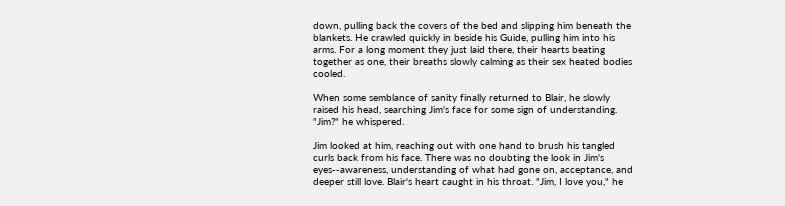down, pulling back the covers of the bed and slipping him beneath the blankets. He crawled quickly in beside his Guide, pulling him into his arms. For a long moment they just laid there, their hearts beating together as one, their breaths slowly calming as their sex heated bodies cooled.

When some semblance of sanity finally returned to Blair, he slowly raised his head, searching Jim's face for some sign of understanding. "Jim?" he whispered.

Jim looked at him, reaching out with one hand to brush his tangled curls back from his face. There was no doubting the look in Jim's eyes--awareness, understanding of what had gone on, acceptance, and deeper still love. Blair's heart caught in his throat. "Jim, I love you," he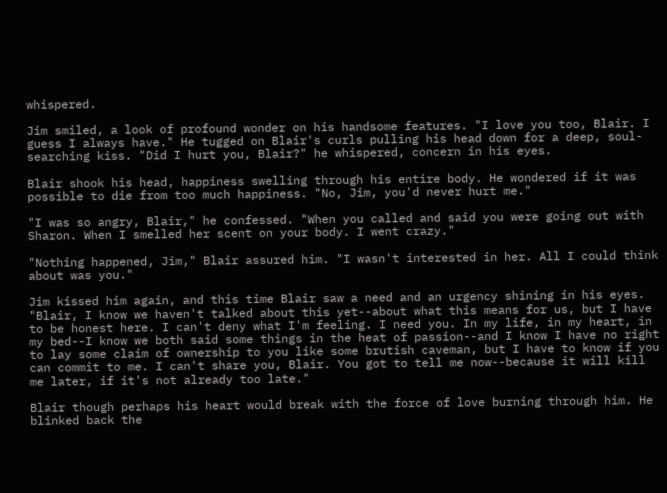whispered.

Jim smiled, a look of profound wonder on his handsome features. "I love you too, Blair. I guess I always have." He tugged on Blair's curls pulling his head down for a deep, soul-searching kiss. "Did I hurt you, Blair?" he whispered, concern in his eyes.

Blair shook his head, happiness swelling through his entire body. He wondered if it was possible to die from too much happiness. "No, Jim, you'd never hurt me."

"I was so angry, Blair," he confessed. "When you called and said you were going out with Sharon. When I smelled her scent on your body. I went crazy."

"Nothing happened, Jim," Blair assured him. "I wasn't interested in her. All I could think about was you."

Jim kissed him again, and this time Blair saw a need and an urgency shining in his eyes. "Blair, I know we haven't talked about this yet--about what this means for us, but I have to be honest here. I can't deny what I'm feeling. I need you. In my life, in my heart, in my bed--I know we both said some things in the heat of passion--and I know I have no right to lay some claim of ownership to you like some brutish caveman, but I have to know if you can commit to me. I can't share you, Blair. You got to tell me now--because it will kill me later, if it's not already too late."

Blair though perhaps his heart would break with the force of love burning through him. He blinked back the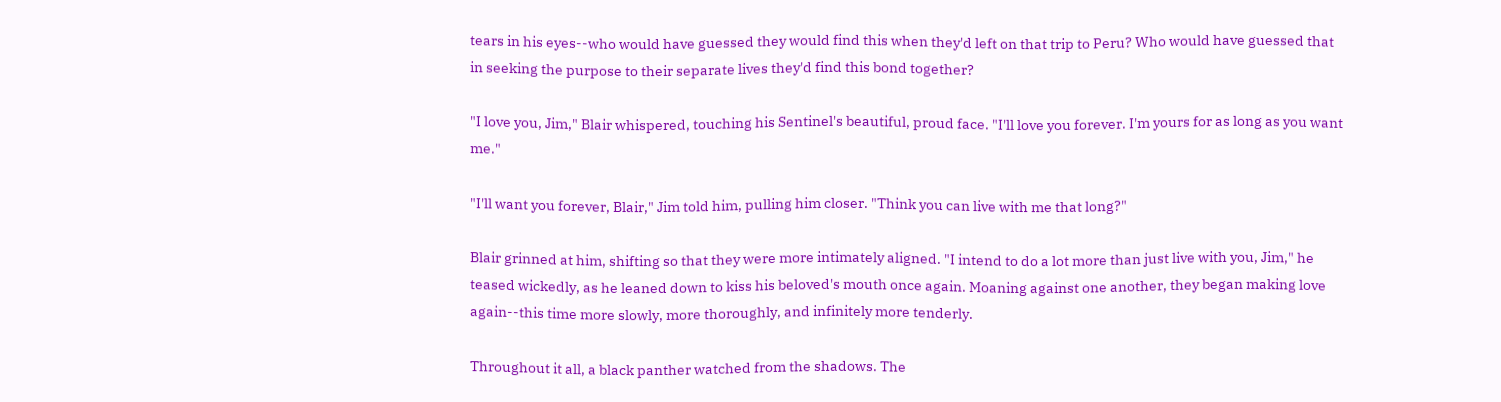tears in his eyes--who would have guessed they would find this when they'd left on that trip to Peru? Who would have guessed that in seeking the purpose to their separate lives they'd find this bond together?

"I love you, Jim," Blair whispered, touching his Sentinel's beautiful, proud face. "I'll love you forever. I'm yours for as long as you want me."

"I'll want you forever, Blair," Jim told him, pulling him closer. "Think you can live with me that long?"

Blair grinned at him, shifting so that they were more intimately aligned. "I intend to do a lot more than just live with you, Jim," he teased wickedly, as he leaned down to kiss his beloved's mouth once again. Moaning against one another, they began making love again--this time more slowly, more thoroughly, and infinitely more tenderly.

Throughout it all, a black panther watched from the shadows. The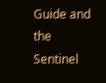Guide and the Sentinel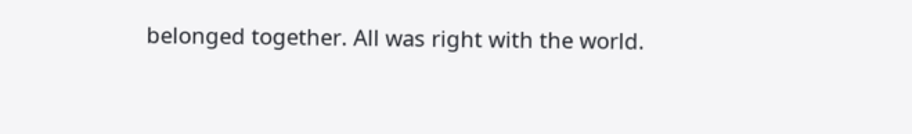belonged together. All was right with the world.